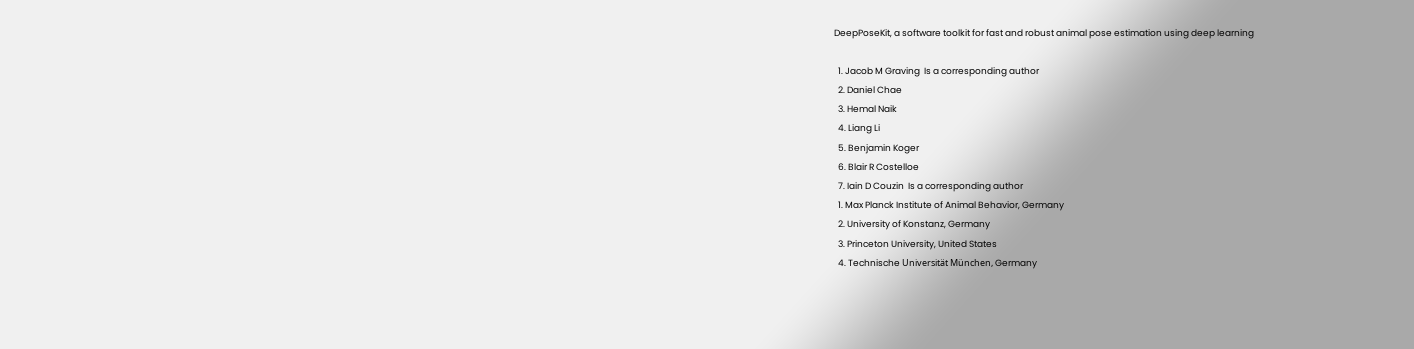DeepPoseKit, a software toolkit for fast and robust animal pose estimation using deep learning

  1. Jacob M Graving  Is a corresponding author
  2. Daniel Chae
  3. Hemal Naik
  4. Liang Li
  5. Benjamin Koger
  6. Blair R Costelloe
  7. Iain D Couzin  Is a corresponding author
  1. Max Planck Institute of Animal Behavior, Germany
  2. University of Konstanz, Germany
  3. Princeton University, United States
  4. Technische Universität München, Germany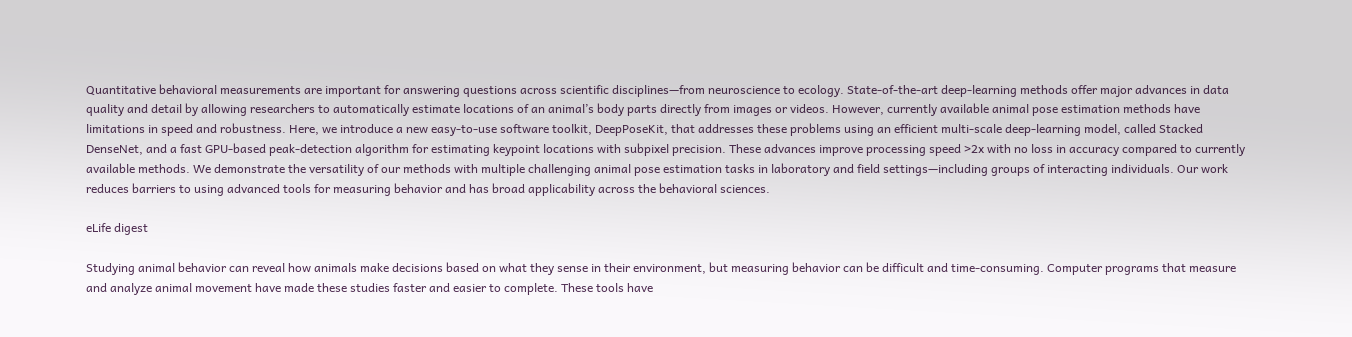Quantitative behavioral measurements are important for answering questions across scientific disciplines—from neuroscience to ecology. State-of-the-art deep-learning methods offer major advances in data quality and detail by allowing researchers to automatically estimate locations of an animal’s body parts directly from images or videos. However, currently available animal pose estimation methods have limitations in speed and robustness. Here, we introduce a new easy-to-use software toolkit, DeepPoseKit, that addresses these problems using an efficient multi-scale deep-learning model, called Stacked DenseNet, and a fast GPU-based peak-detection algorithm for estimating keypoint locations with subpixel precision. These advances improve processing speed >2x with no loss in accuracy compared to currently available methods. We demonstrate the versatility of our methods with multiple challenging animal pose estimation tasks in laboratory and field settings—including groups of interacting individuals. Our work reduces barriers to using advanced tools for measuring behavior and has broad applicability across the behavioral sciences.

eLife digest

Studying animal behavior can reveal how animals make decisions based on what they sense in their environment, but measuring behavior can be difficult and time-consuming. Computer programs that measure and analyze animal movement have made these studies faster and easier to complete. These tools have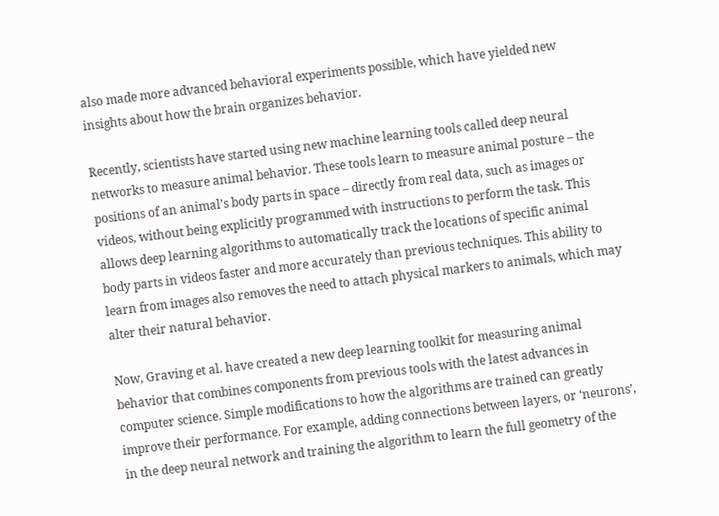also made more advanced behavioral experiments possible, which have yielded new insights about how the brain organizes behavior.

Recently, scientists have started using new machine learning tools called deep neural networks to measure animal behavior. These tools learn to measure animal posture – the positions of an animal’s body parts in space – directly from real data, such as images or videos, without being explicitly programmed with instructions to perform the task. This allows deep learning algorithms to automatically track the locations of specific animal body parts in videos faster and more accurately than previous techniques. This ability to learn from images also removes the need to attach physical markers to animals, which may alter their natural behavior.

Now, Graving et al. have created a new deep learning toolkit for measuring animal behavior that combines components from previous tools with the latest advances in computer science. Simple modifications to how the algorithms are trained can greatly improve their performance. For example, adding connections between layers, or ‘neurons’, in the deep neural network and training the algorithm to learn the full geometry of the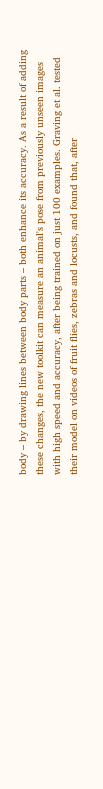body – by drawing lines between body parts – both enhance its accuracy. As a result of adding these changes, the new toolkit can measure an animal's pose from previously unseen images with high speed and accuracy, after being trained on just 100 examples. Graving et al. tested their model on videos of fruit flies, zebras and locusts, and found that, after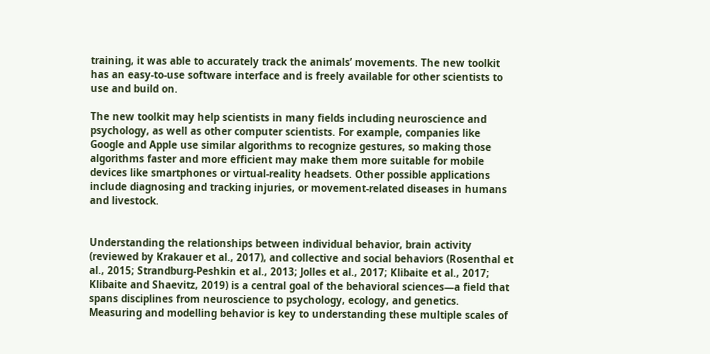training, it was able to accurately track the animals’ movements. The new toolkit has an easy-to-use software interface and is freely available for other scientists to use and build on.

The new toolkit may help scientists in many fields including neuroscience and psychology, as well as other computer scientists. For example, companies like Google and Apple use similar algorithms to recognize gestures, so making those algorithms faster and more efficient may make them more suitable for mobile devices like smartphones or virtual-reality headsets. Other possible applications include diagnosing and tracking injuries, or movement-related diseases in humans and livestock.


Understanding the relationships between individual behavior, brain activity (reviewed by Krakauer et al., 2017), and collective and social behaviors (Rosenthal et al., 2015; Strandburg-Peshkin et al., 2013; Jolles et al., 2017; Klibaite et al., 2017; Klibaite and Shaevitz, 2019) is a central goal of the behavioral sciences—a field that spans disciplines from neuroscience to psychology, ecology, and genetics. Measuring and modelling behavior is key to understanding these multiple scales of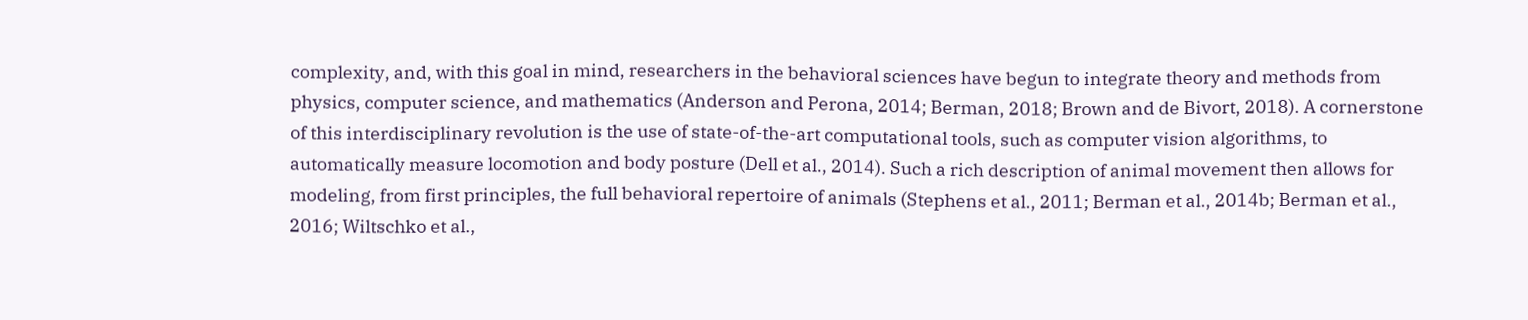complexity, and, with this goal in mind, researchers in the behavioral sciences have begun to integrate theory and methods from physics, computer science, and mathematics (Anderson and Perona, 2014; Berman, 2018; Brown and de Bivort, 2018). A cornerstone of this interdisciplinary revolution is the use of state-of-the-art computational tools, such as computer vision algorithms, to automatically measure locomotion and body posture (Dell et al., 2014). Such a rich description of animal movement then allows for modeling, from first principles, the full behavioral repertoire of animals (Stephens et al., 2011; Berman et al., 2014b; Berman et al., 2016; Wiltschko et al.,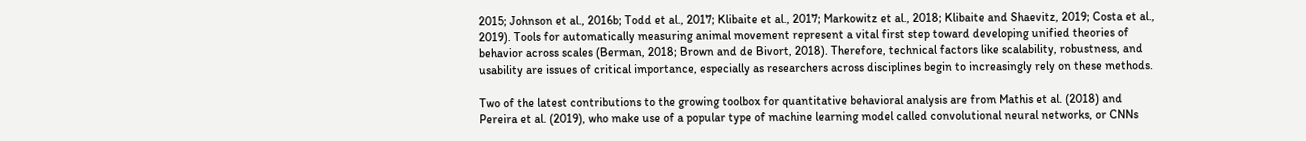2015; Johnson et al., 2016b; Todd et al., 2017; Klibaite et al., 2017; Markowitz et al., 2018; Klibaite and Shaevitz, 2019; Costa et al., 2019). Tools for automatically measuring animal movement represent a vital first step toward developing unified theories of behavior across scales (Berman, 2018; Brown and de Bivort, 2018). Therefore, technical factors like scalability, robustness, and usability are issues of critical importance, especially as researchers across disciplines begin to increasingly rely on these methods.

Two of the latest contributions to the growing toolbox for quantitative behavioral analysis are from Mathis et al. (2018) and Pereira et al. (2019), who make use of a popular type of machine learning model called convolutional neural networks, or CNNs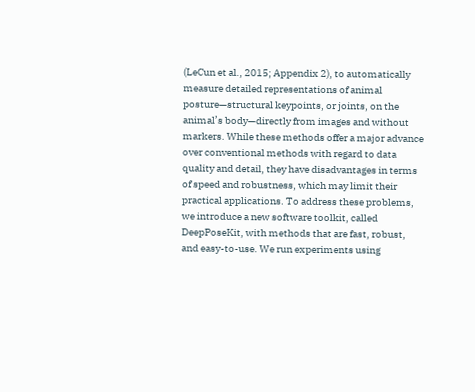(LeCun et al., 2015; Appendix 2), to automatically measure detailed representations of animal posture—structural keypoints, or joints, on the animal’s body—directly from images and without markers. While these methods offer a major advance over conventional methods with regard to data quality and detail, they have disadvantages in terms of speed and robustness, which may limit their practical applications. To address these problems, we introduce a new software toolkit, called DeepPoseKit, with methods that are fast, robust, and easy-to-use. We run experiments using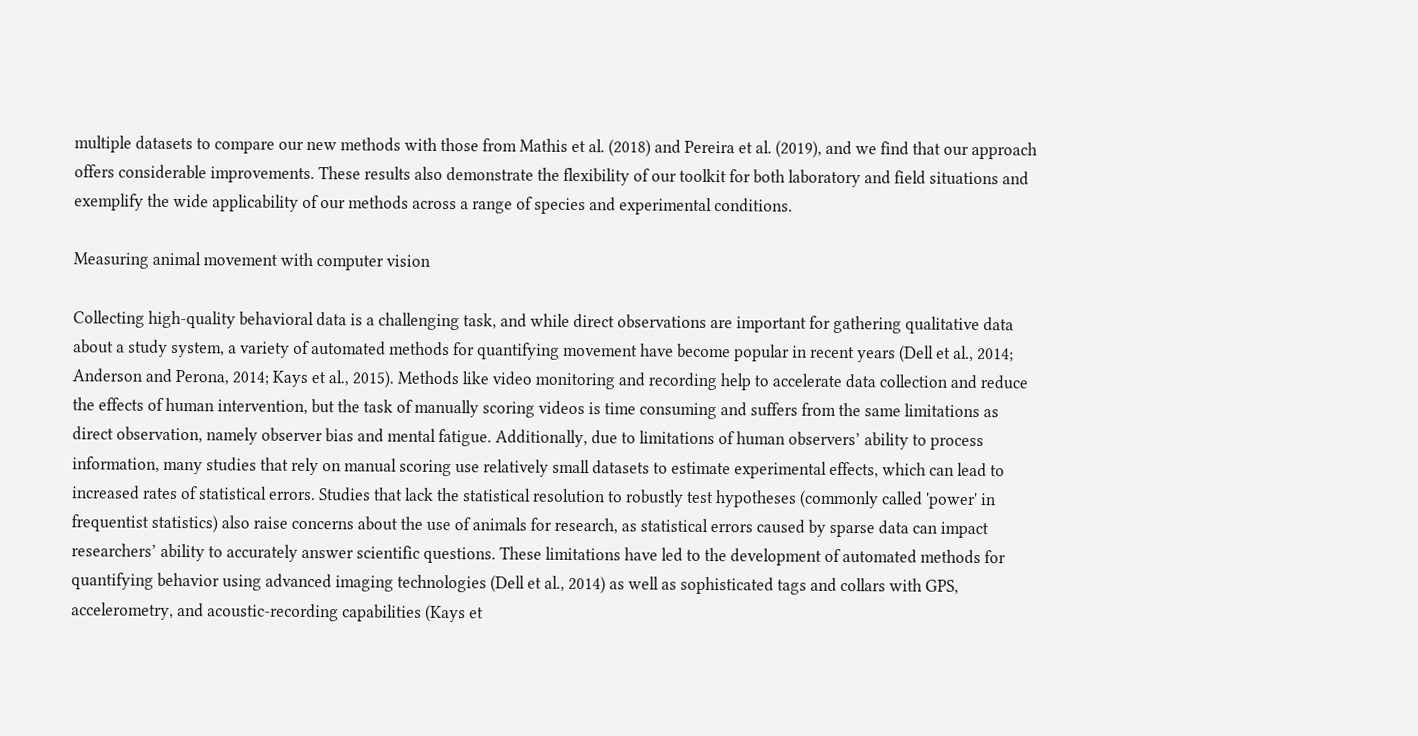multiple datasets to compare our new methods with those from Mathis et al. (2018) and Pereira et al. (2019), and we find that our approach offers considerable improvements. These results also demonstrate the flexibility of our toolkit for both laboratory and field situations and exemplify the wide applicability of our methods across a range of species and experimental conditions.

Measuring animal movement with computer vision

Collecting high-quality behavioral data is a challenging task, and while direct observations are important for gathering qualitative data about a study system, a variety of automated methods for quantifying movement have become popular in recent years (Dell et al., 2014; Anderson and Perona, 2014; Kays et al., 2015). Methods like video monitoring and recording help to accelerate data collection and reduce the effects of human intervention, but the task of manually scoring videos is time consuming and suffers from the same limitations as direct observation, namely observer bias and mental fatigue. Additionally, due to limitations of human observers’ ability to process information, many studies that rely on manual scoring use relatively small datasets to estimate experimental effects, which can lead to increased rates of statistical errors. Studies that lack the statistical resolution to robustly test hypotheses (commonly called 'power' in frequentist statistics) also raise concerns about the use of animals for research, as statistical errors caused by sparse data can impact researchers’ ability to accurately answer scientific questions. These limitations have led to the development of automated methods for quantifying behavior using advanced imaging technologies (Dell et al., 2014) as well as sophisticated tags and collars with GPS, accelerometry, and acoustic-recording capabilities (Kays et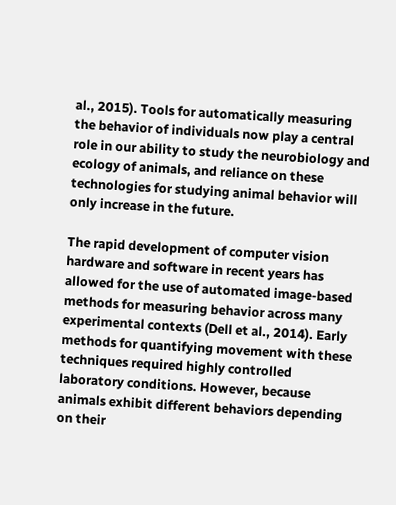al., 2015). Tools for automatically measuring the behavior of individuals now play a central role in our ability to study the neurobiology and ecology of animals, and reliance on these technologies for studying animal behavior will only increase in the future.

The rapid development of computer vision hardware and software in recent years has allowed for the use of automated image-based methods for measuring behavior across many experimental contexts (Dell et al., 2014). Early methods for quantifying movement with these techniques required highly controlled laboratory conditions. However, because animals exhibit different behaviors depending on their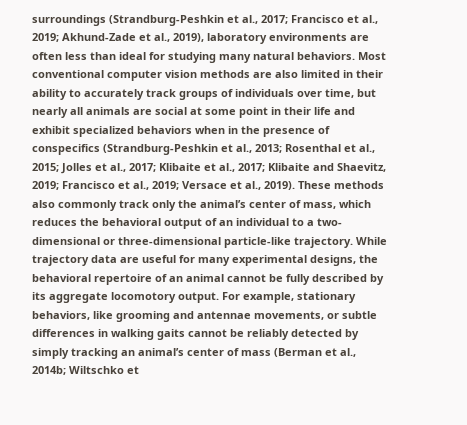surroundings (Strandburg-Peshkin et al., 2017; Francisco et al., 2019; Akhund-Zade et al., 2019), laboratory environments are often less than ideal for studying many natural behaviors. Most conventional computer vision methods are also limited in their ability to accurately track groups of individuals over time, but nearly all animals are social at some point in their life and exhibit specialized behaviors when in the presence of conspecifics (Strandburg-Peshkin et al., 2013; Rosenthal et al., 2015; Jolles et al., 2017; Klibaite et al., 2017; Klibaite and Shaevitz, 2019; Francisco et al., 2019; Versace et al., 2019). These methods also commonly track only the animal’s center of mass, which reduces the behavioral output of an individual to a two-dimensional or three-dimensional particle-like trajectory. While trajectory data are useful for many experimental designs, the behavioral repertoire of an animal cannot be fully described by its aggregate locomotory output. For example, stationary behaviors, like grooming and antennae movements, or subtle differences in walking gaits cannot be reliably detected by simply tracking an animal’s center of mass (Berman et al., 2014b; Wiltschko et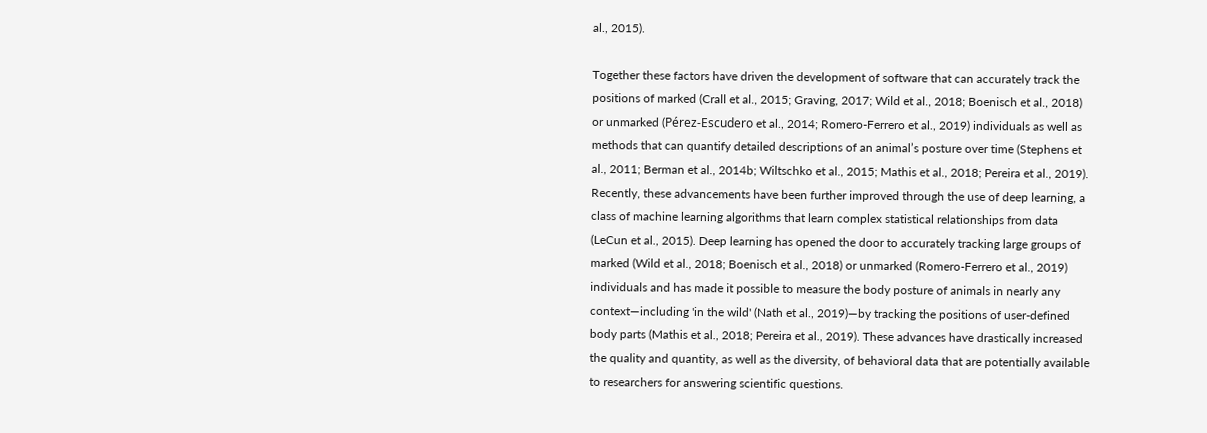al., 2015).

Together these factors have driven the development of software that can accurately track the positions of marked (Crall et al., 2015; Graving, 2017; Wild et al., 2018; Boenisch et al., 2018) or unmarked (Pérez-Escudero et al., 2014; Romero-Ferrero et al., 2019) individuals as well as methods that can quantify detailed descriptions of an animal’s posture over time (Stephens et al., 2011; Berman et al., 2014b; Wiltschko et al., 2015; Mathis et al., 2018; Pereira et al., 2019). Recently, these advancements have been further improved through the use of deep learning, a class of machine learning algorithms that learn complex statistical relationships from data (LeCun et al., 2015). Deep learning has opened the door to accurately tracking large groups of marked (Wild et al., 2018; Boenisch et al., 2018) or unmarked (Romero-Ferrero et al., 2019) individuals and has made it possible to measure the body posture of animals in nearly any context—including 'in the wild' (Nath et al., 2019)—by tracking the positions of user-defined body parts (Mathis et al., 2018; Pereira et al., 2019). These advances have drastically increased the quality and quantity, as well as the diversity, of behavioral data that are potentially available to researchers for answering scientific questions.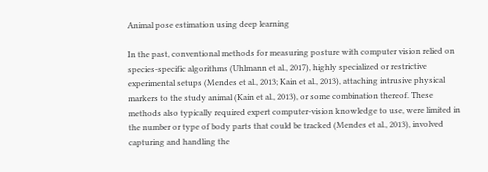Animal pose estimation using deep learning

In the past, conventional methods for measuring posture with computer vision relied on species-specific algorithms (Uhlmann et al., 2017), highly specialized or restrictive experimental setups (Mendes et al., 2013; Kain et al., 2013), attaching intrusive physical markers to the study animal (Kain et al., 2013), or some combination thereof. These methods also typically required expert computer-vision knowledge to use, were limited in the number or type of body parts that could be tracked (Mendes et al., 2013), involved capturing and handling the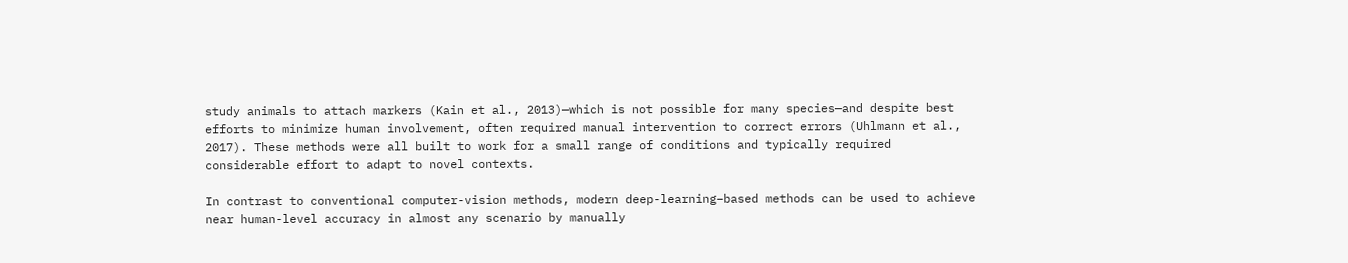study animals to attach markers (Kain et al., 2013)—which is not possible for many species—and despite best efforts to minimize human involvement, often required manual intervention to correct errors (Uhlmann et al., 2017). These methods were all built to work for a small range of conditions and typically required considerable effort to adapt to novel contexts.

In contrast to conventional computer-vision methods, modern deep-learning–based methods can be used to achieve near human-level accuracy in almost any scenario by manually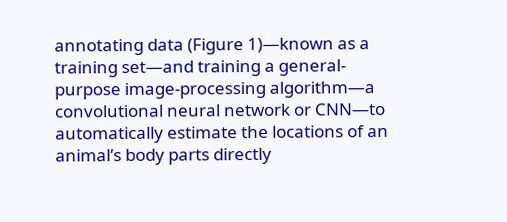annotating data (Figure 1)—known as a training set—and training a general-purpose image-processing algorithm—a convolutional neural network or CNN—to automatically estimate the locations of an animal’s body parts directly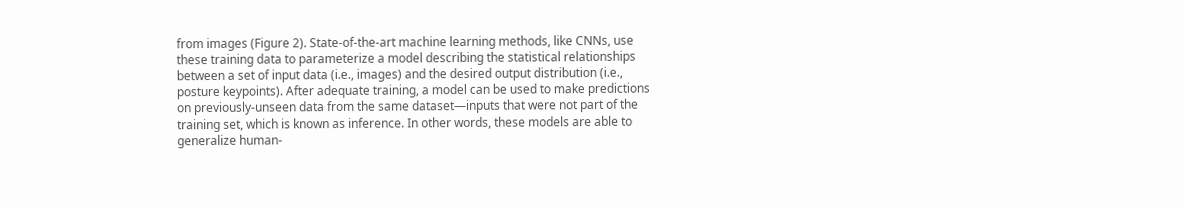from images (Figure 2). State-of-the-art machine learning methods, like CNNs, use these training data to parameterize a model describing the statistical relationships between a set of input data (i.e., images) and the desired output distribution (i.e., posture keypoints). After adequate training, a model can be used to make predictions on previously-unseen data from the same dataset—inputs that were not part of the training set, which is known as inference. In other words, these models are able to generalize human-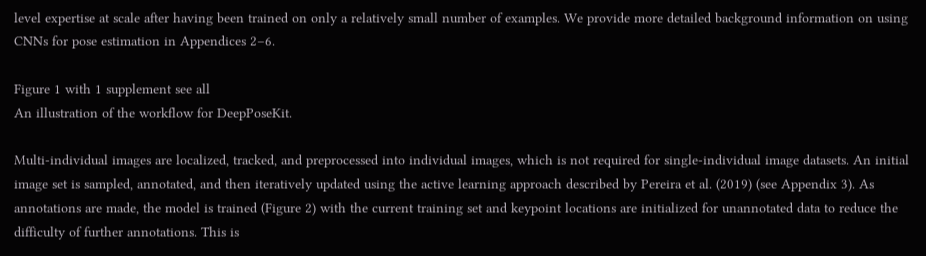level expertise at scale after having been trained on only a relatively small number of examples. We provide more detailed background information on using CNNs for pose estimation in Appendices 2–6.

Figure 1 with 1 supplement see all
An illustration of the workflow for DeepPoseKit.

Multi-individual images are localized, tracked, and preprocessed into individual images, which is not required for single-individual image datasets. An initial image set is sampled, annotated, and then iteratively updated using the active learning approach described by Pereira et al. (2019) (see Appendix 3). As annotations are made, the model is trained (Figure 2) with the current training set and keypoint locations are initialized for unannotated data to reduce the difficulty of further annotations. This is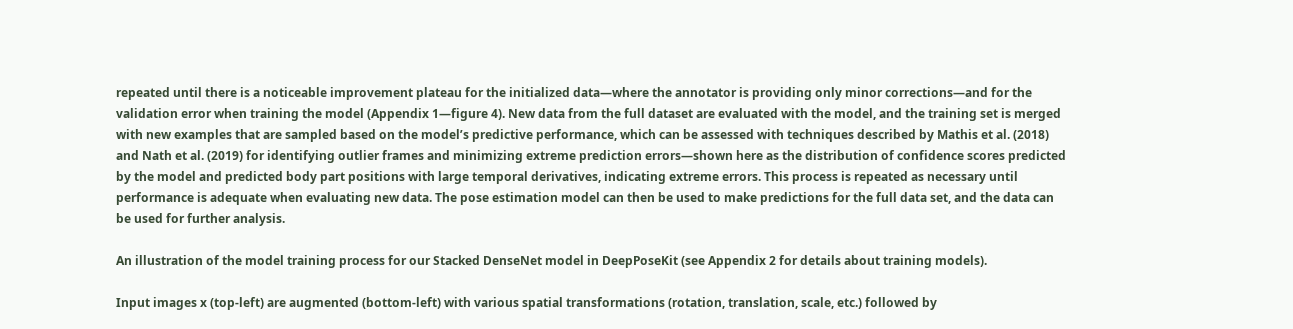repeated until there is a noticeable improvement plateau for the initialized data—where the annotator is providing only minor corrections—and for the validation error when training the model (Appendix 1—figure 4). New data from the full dataset are evaluated with the model, and the training set is merged with new examples that are sampled based on the model’s predictive performance, which can be assessed with techniques described by Mathis et al. (2018) and Nath et al. (2019) for identifying outlier frames and minimizing extreme prediction errors—shown here as the distribution of confidence scores predicted by the model and predicted body part positions with large temporal derivatives, indicating extreme errors. This process is repeated as necessary until performance is adequate when evaluating new data. The pose estimation model can then be used to make predictions for the full data set, and the data can be used for further analysis.

An illustration of the model training process for our Stacked DenseNet model in DeepPoseKit (see Appendix 2 for details about training models).

Input images x (top-left) are augmented (bottom-left) with various spatial transformations (rotation, translation, scale, etc.) followed by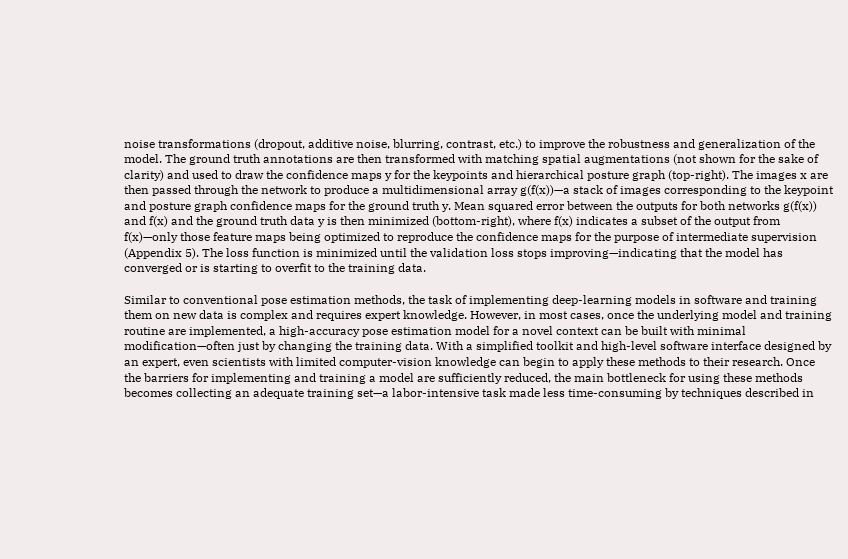noise transformations (dropout, additive noise, blurring, contrast, etc.) to improve the robustness and generalization of the model. The ground truth annotations are then transformed with matching spatial augmentations (not shown for the sake of clarity) and used to draw the confidence maps y for the keypoints and hierarchical posture graph (top-right). The images x are then passed through the network to produce a multidimensional array g(f(x))—a stack of images corresponding to the keypoint and posture graph confidence maps for the ground truth y. Mean squared error between the outputs for both networks g(f(x)) and f(x) and the ground truth data y is then minimized (bottom-right), where f(x) indicates a subset of the output from f(x)—only those feature maps being optimized to reproduce the confidence maps for the purpose of intermediate supervision (Appendix 5). The loss function is minimized until the validation loss stops improving—indicating that the model has converged or is starting to overfit to the training data.

Similar to conventional pose estimation methods, the task of implementing deep-learning models in software and training them on new data is complex and requires expert knowledge. However, in most cases, once the underlying model and training routine are implemented, a high-accuracy pose estimation model for a novel context can be built with minimal modification—often just by changing the training data. With a simplified toolkit and high-level software interface designed by an expert, even scientists with limited computer-vision knowledge can begin to apply these methods to their research. Once the barriers for implementing and training a model are sufficiently reduced, the main bottleneck for using these methods becomes collecting an adequate training set—a labor-intensive task made less time-consuming by techniques described in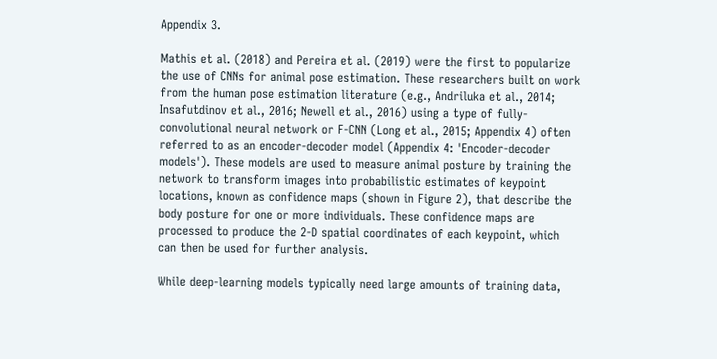Appendix 3.

Mathis et al. (2018) and Pereira et al. (2019) were the first to popularize the use of CNNs for animal pose estimation. These researchers built on work from the human pose estimation literature (e.g., Andriluka et al., 2014; Insafutdinov et al., 2016; Newell et al., 2016) using a type of fully-convolutional neural network or F-CNN (Long et al., 2015; Appendix 4) often referred to as an encoder-decoder model (Appendix 4: 'Encoder-decoder models'). These models are used to measure animal posture by training the network to transform images into probabilistic estimates of keypoint locations, known as confidence maps (shown in Figure 2), that describe the body posture for one or more individuals. These confidence maps are processed to produce the 2-D spatial coordinates of each keypoint, which can then be used for further analysis.

While deep-learning models typically need large amounts of training data,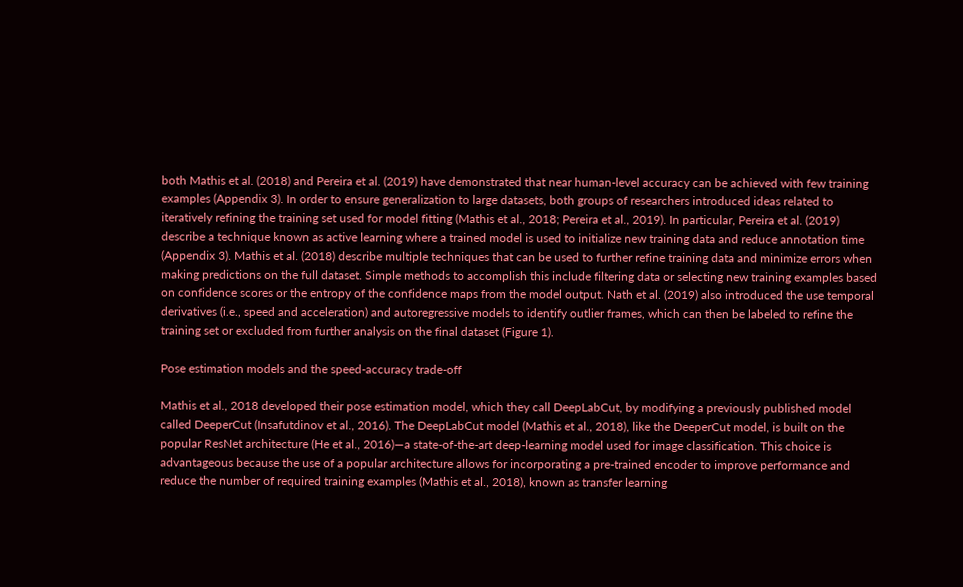both Mathis et al. (2018) and Pereira et al. (2019) have demonstrated that near human-level accuracy can be achieved with few training examples (Appendix 3). In order to ensure generalization to large datasets, both groups of researchers introduced ideas related to iteratively refining the training set used for model fitting (Mathis et al., 2018; Pereira et al., 2019). In particular, Pereira et al. (2019) describe a technique known as active learning where a trained model is used to initialize new training data and reduce annotation time (Appendix 3). Mathis et al. (2018) describe multiple techniques that can be used to further refine training data and minimize errors when making predictions on the full dataset. Simple methods to accomplish this include filtering data or selecting new training examples based on confidence scores or the entropy of the confidence maps from the model output. Nath et al. (2019) also introduced the use temporal derivatives (i.e., speed and acceleration) and autoregressive models to identify outlier frames, which can then be labeled to refine the training set or excluded from further analysis on the final dataset (Figure 1).

Pose estimation models and the speed-accuracy trade-off

Mathis et al., 2018 developed their pose estimation model, which they call DeepLabCut, by modifying a previously published model called DeeperCut (Insafutdinov et al., 2016). The DeepLabCut model (Mathis et al., 2018), like the DeeperCut model, is built on the popular ResNet architecture (He et al., 2016)—a state-of-the-art deep-learning model used for image classification. This choice is advantageous because the use of a popular architecture allows for incorporating a pre-trained encoder to improve performance and reduce the number of required training examples (Mathis et al., 2018), known as transfer learning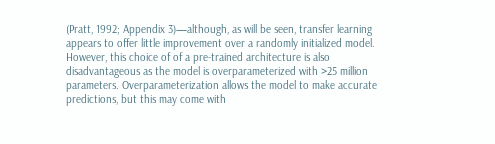(Pratt, 1992; Appendix 3)—although, as will be seen, transfer learning appears to offer little improvement over a randomly initialized model. However, this choice of of a pre-trained architecture is also disadvantageous as the model is overparameterized with >25 million parameters. Overparameterization allows the model to make accurate predictions, but this may come with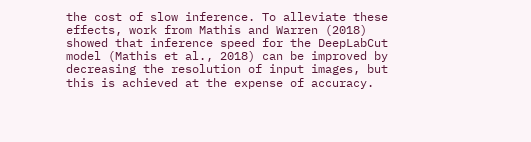the cost of slow inference. To alleviate these effects, work from Mathis and Warren (2018) showed that inference speed for the DeepLabCut model (Mathis et al., 2018) can be improved by decreasing the resolution of input images, but this is achieved at the expense of accuracy.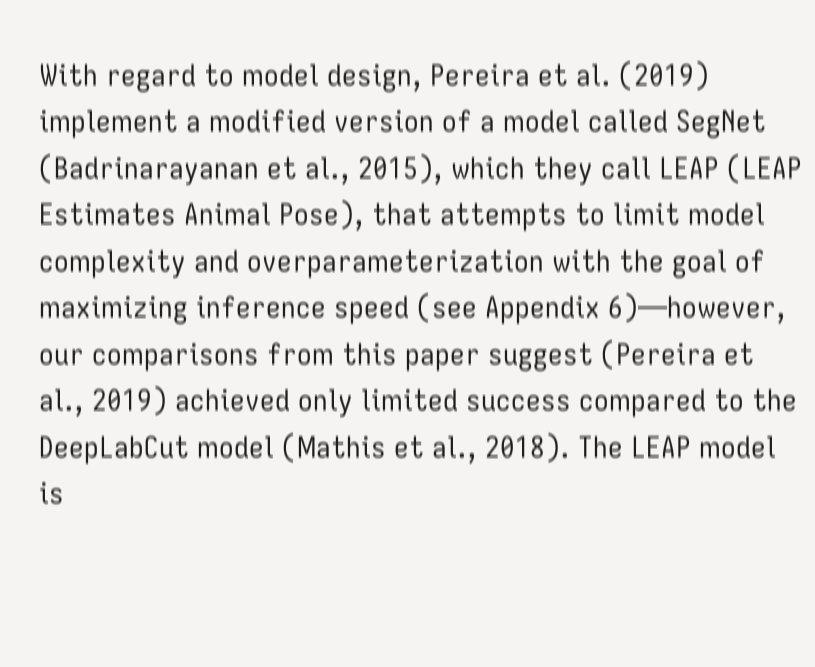With regard to model design, Pereira et al. (2019) implement a modified version of a model called SegNet (Badrinarayanan et al., 2015), which they call LEAP (LEAP Estimates Animal Pose), that attempts to limit model complexity and overparameterization with the goal of maximizing inference speed (see Appendix 6)—however, our comparisons from this paper suggest (Pereira et al., 2019) achieved only limited success compared to the DeepLabCut model (Mathis et al., 2018). The LEAP model is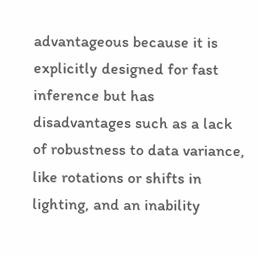advantageous because it is explicitly designed for fast inference but has disadvantages such as a lack of robustness to data variance, like rotations or shifts in lighting, and an inability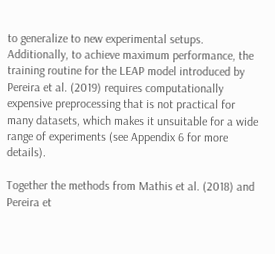to generalize to new experimental setups. Additionally, to achieve maximum performance, the training routine for the LEAP model introduced by Pereira et al. (2019) requires computationally expensive preprocessing that is not practical for many datasets, which makes it unsuitable for a wide range of experiments (see Appendix 6 for more details).

Together the methods from Mathis et al. (2018) and Pereira et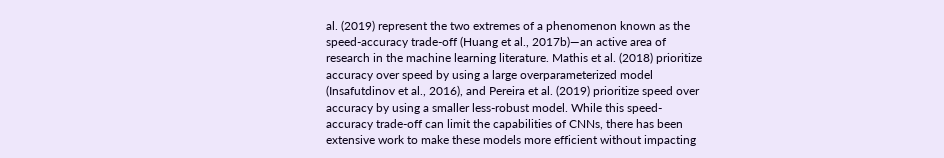al. (2019) represent the two extremes of a phenomenon known as the speed-accuracy trade-off (Huang et al., 2017b)—an active area of research in the machine learning literature. Mathis et al. (2018) prioritize accuracy over speed by using a large overparameterized model (Insafutdinov et al., 2016), and Pereira et al. (2019) prioritize speed over accuracy by using a smaller less-robust model. While this speed-accuracy trade-off can limit the capabilities of CNNs, there has been extensive work to make these models more efficient without impacting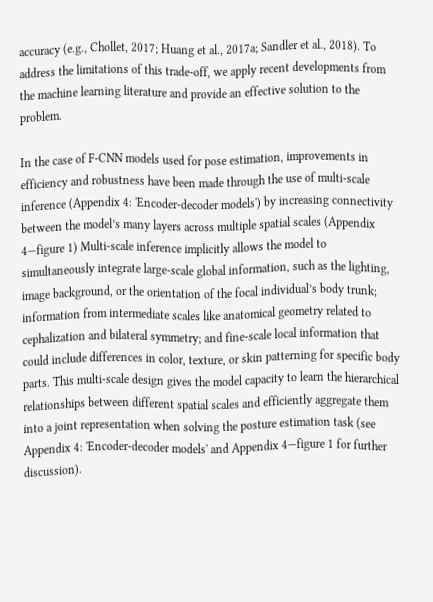accuracy (e.g., Chollet, 2017; Huang et al., 2017a; Sandler et al., 2018). To address the limitations of this trade-off, we apply recent developments from the machine learning literature and provide an effective solution to the problem.

In the case of F-CNN models used for pose estimation, improvements in efficiency and robustness have been made through the use of multi-scale inference (Appendix 4: 'Encoder-decoder models') by increasing connectivity between the model’s many layers across multiple spatial scales (Appendix 4—figure 1) Multi-scale inference implicitly allows the model to simultaneously integrate large-scale global information, such as the lighting, image background, or the orientation of the focal individual’s body trunk; information from intermediate scales like anatomical geometry related to cephalization and bilateral symmetry; and fine-scale local information that could include differences in color, texture, or skin patterning for specific body parts. This multi-scale design gives the model capacity to learn the hierarchical relationships between different spatial scales and efficiently aggregate them into a joint representation when solving the posture estimation task (see Appendix 4: 'Encoder-decoder models' and Appendix 4—figure 1 for further discussion).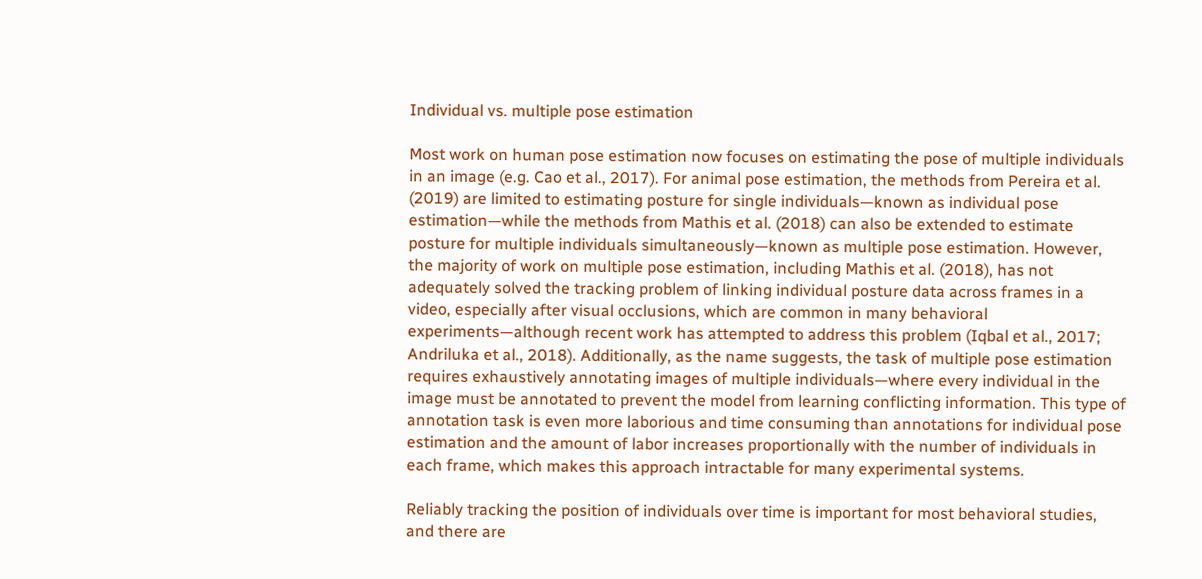Individual vs. multiple pose estimation

Most work on human pose estimation now focuses on estimating the pose of multiple individuals in an image (e.g. Cao et al., 2017). For animal pose estimation, the methods from Pereira et al. (2019) are limited to estimating posture for single individuals—known as individual pose estimation—while the methods from Mathis et al. (2018) can also be extended to estimate posture for multiple individuals simultaneously—known as multiple pose estimation. However, the majority of work on multiple pose estimation, including Mathis et al. (2018), has not adequately solved the tracking problem of linking individual posture data across frames in a video, especially after visual occlusions, which are common in many behavioral experiments—although recent work has attempted to address this problem (Iqbal et al., 2017; Andriluka et al., 2018). Additionally, as the name suggests, the task of multiple pose estimation requires exhaustively annotating images of multiple individuals—where every individual in the image must be annotated to prevent the model from learning conflicting information. This type of annotation task is even more laborious and time consuming than annotations for individual pose estimation and the amount of labor increases proportionally with the number of individuals in each frame, which makes this approach intractable for many experimental systems.

Reliably tracking the position of individuals over time is important for most behavioral studies, and there are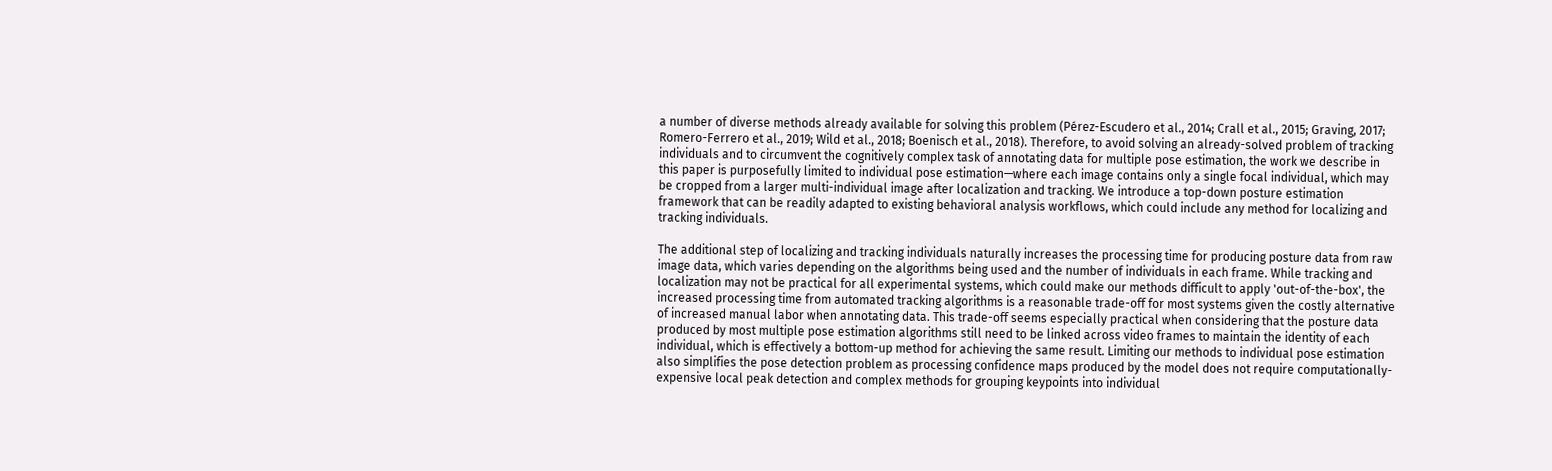a number of diverse methods already available for solving this problem (Pérez-Escudero et al., 2014; Crall et al., 2015; Graving, 2017; Romero-Ferrero et al., 2019; Wild et al., 2018; Boenisch et al., 2018). Therefore, to avoid solving an already-solved problem of tracking individuals and to circumvent the cognitively complex task of annotating data for multiple pose estimation, the work we describe in this paper is purposefully limited to individual pose estimation—where each image contains only a single focal individual, which may be cropped from a larger multi-individual image after localization and tracking. We introduce a top-down posture estimation framework that can be readily adapted to existing behavioral analysis workflows, which could include any method for localizing and tracking individuals.

The additional step of localizing and tracking individuals naturally increases the processing time for producing posture data from raw image data, which varies depending on the algorithms being used and the number of individuals in each frame. While tracking and localization may not be practical for all experimental systems, which could make our methods difficult to apply 'out-of-the-box', the increased processing time from automated tracking algorithms is a reasonable trade-off for most systems given the costly alternative of increased manual labor when annotating data. This trade-off seems especially practical when considering that the posture data produced by most multiple pose estimation algorithms still need to be linked across video frames to maintain the identity of each individual, which is effectively a bottom-up method for achieving the same result. Limiting our methods to individual pose estimation also simplifies the pose detection problem as processing confidence maps produced by the model does not require computationally-expensive local peak detection and complex methods for grouping keypoints into individual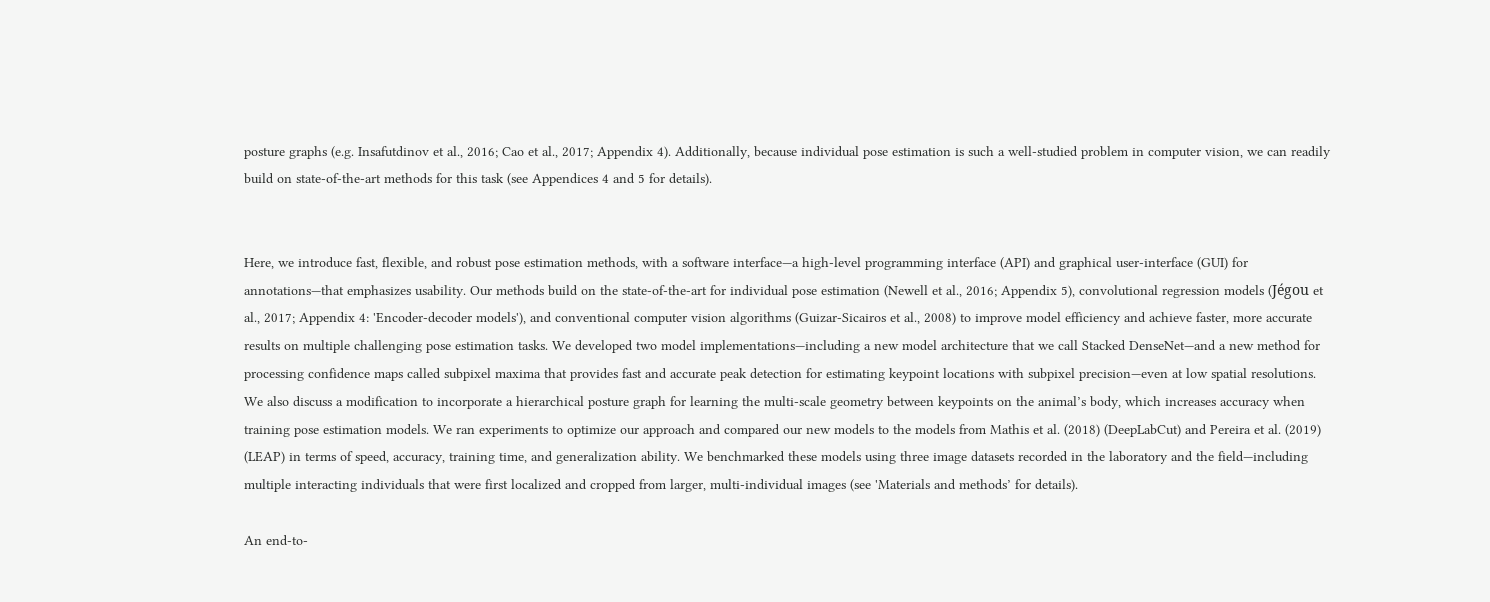posture graphs (e.g. Insafutdinov et al., 2016; Cao et al., 2017; Appendix 4). Additionally, because individual pose estimation is such a well-studied problem in computer vision, we can readily build on state-of-the-art methods for this task (see Appendices 4 and 5 for details).


Here, we introduce fast, flexible, and robust pose estimation methods, with a software interface—a high-level programming interface (API) and graphical user-interface (GUI) for annotations—that emphasizes usability. Our methods build on the state-of-the-art for individual pose estimation (Newell et al., 2016; Appendix 5), convolutional regression models (Jégou et al., 2017; Appendix 4: 'Encoder-decoder models'), and conventional computer vision algorithms (Guizar-Sicairos et al., 2008) to improve model efficiency and achieve faster, more accurate results on multiple challenging pose estimation tasks. We developed two model implementations—including a new model architecture that we call Stacked DenseNet—and a new method for processing confidence maps called subpixel maxima that provides fast and accurate peak detection for estimating keypoint locations with subpixel precision—even at low spatial resolutions. We also discuss a modification to incorporate a hierarchical posture graph for learning the multi-scale geometry between keypoints on the animal’s body, which increases accuracy when training pose estimation models. We ran experiments to optimize our approach and compared our new models to the models from Mathis et al. (2018) (DeepLabCut) and Pereira et al. (2019) (LEAP) in terms of speed, accuracy, training time, and generalization ability. We benchmarked these models using three image datasets recorded in the laboratory and the field—including multiple interacting individuals that were first localized and cropped from larger, multi-individual images (see 'Materials and methods’ for details).

An end-to-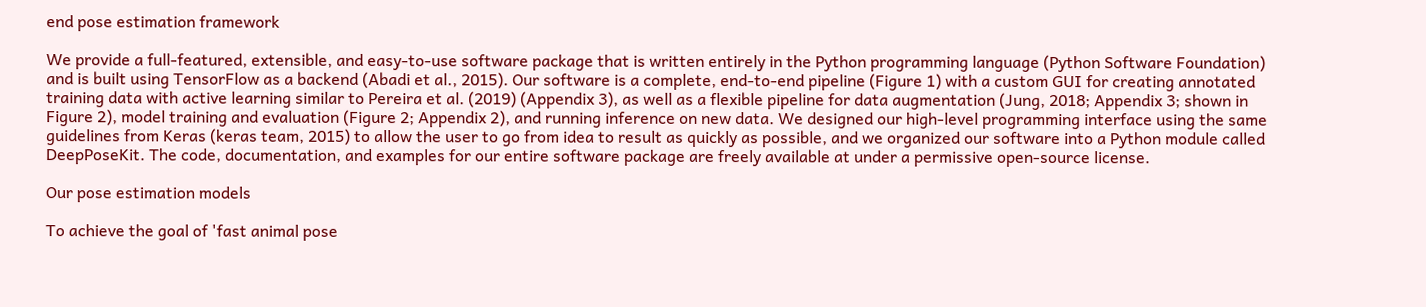end pose estimation framework

We provide a full-featured, extensible, and easy-to-use software package that is written entirely in the Python programming language (Python Software Foundation) and is built using TensorFlow as a backend (Abadi et al., 2015). Our software is a complete, end-to-end pipeline (Figure 1) with a custom GUI for creating annotated training data with active learning similar to Pereira et al. (2019) (Appendix 3), as well as a flexible pipeline for data augmentation (Jung, 2018; Appendix 3; shown in Figure 2), model training and evaluation (Figure 2; Appendix 2), and running inference on new data. We designed our high-level programming interface using the same guidelines from Keras (keras team, 2015) to allow the user to go from idea to result as quickly as possible, and we organized our software into a Python module called DeepPoseKit. The code, documentation, and examples for our entire software package are freely available at under a permissive open-source license.

Our pose estimation models

To achieve the goal of 'fast animal pose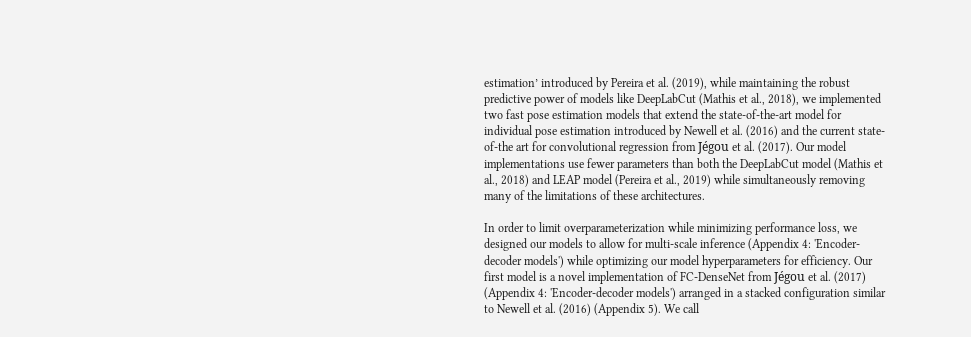estimation’ introduced by Pereira et al. (2019), while maintaining the robust predictive power of models like DeepLabCut (Mathis et al., 2018), we implemented two fast pose estimation models that extend the state-of-the-art model for individual pose estimation introduced by Newell et al. (2016) and the current state-of-the art for convolutional regression from Jégou et al. (2017). Our model implementations use fewer parameters than both the DeepLabCut model (Mathis et al., 2018) and LEAP model (Pereira et al., 2019) while simultaneously removing many of the limitations of these architectures.

In order to limit overparameterization while minimizing performance loss, we designed our models to allow for multi-scale inference (Appendix 4: 'Encoder-decoder models') while optimizing our model hyperparameters for efficiency. Our first model is a novel implementation of FC-DenseNet from Jégou et al. (2017) (Appendix 4: 'Encoder-decoder models') arranged in a stacked configuration similar to Newell et al. (2016) (Appendix 5). We call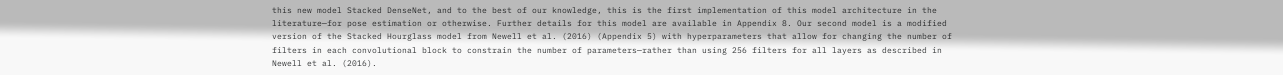this new model Stacked DenseNet, and to the best of our knowledge, this is the first implementation of this model architecture in the literature—for pose estimation or otherwise. Further details for this model are available in Appendix 8. Our second model is a modified version of the Stacked Hourglass model from Newell et al. (2016) (Appendix 5) with hyperparameters that allow for changing the number of filters in each convolutional block to constrain the number of parameters—rather than using 256 filters for all layers as described in Newell et al. (2016).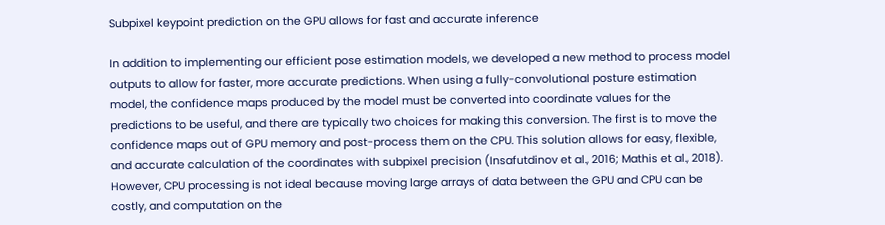Subpixel keypoint prediction on the GPU allows for fast and accurate inference

In addition to implementing our efficient pose estimation models, we developed a new method to process model outputs to allow for faster, more accurate predictions. When using a fully-convolutional posture estimation model, the confidence maps produced by the model must be converted into coordinate values for the predictions to be useful, and there are typically two choices for making this conversion. The first is to move the confidence maps out of GPU memory and post-process them on the CPU. This solution allows for easy, flexible, and accurate calculation of the coordinates with subpixel precision (Insafutdinov et al., 2016; Mathis et al., 2018). However, CPU processing is not ideal because moving large arrays of data between the GPU and CPU can be costly, and computation on the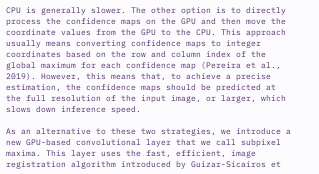CPU is generally slower. The other option is to directly process the confidence maps on the GPU and then move the coordinate values from the GPU to the CPU. This approach usually means converting confidence maps to integer coordinates based on the row and column index of the global maximum for each confidence map (Pereira et al., 2019). However, this means that, to achieve a precise estimation, the confidence maps should be predicted at the full resolution of the input image, or larger, which slows down inference speed.

As an alternative to these two strategies, we introduce a new GPU-based convolutional layer that we call subpixel maxima. This layer uses the fast, efficient, image registration algorithm introduced by Guizar-Sicairos et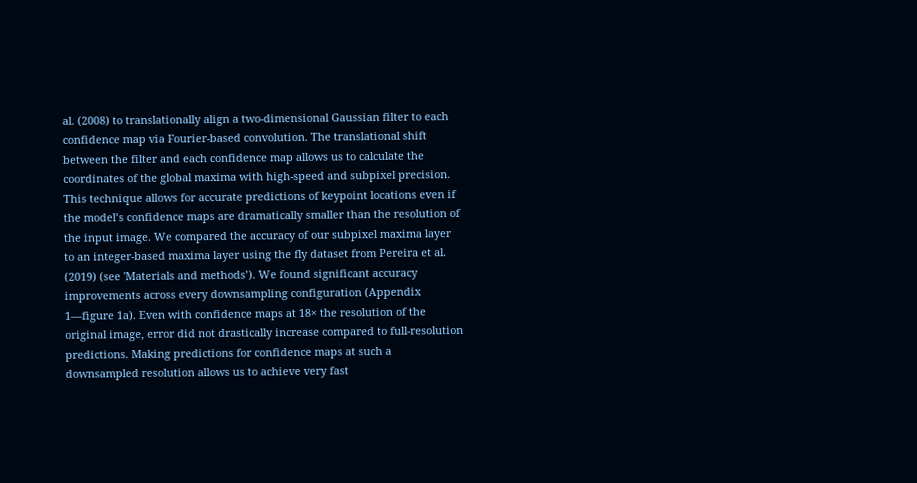al. (2008) to translationally align a two-dimensional Gaussian filter to each confidence map via Fourier-based convolution. The translational shift between the filter and each confidence map allows us to calculate the coordinates of the global maxima with high-speed and subpixel precision. This technique allows for accurate predictions of keypoint locations even if the model’s confidence maps are dramatically smaller than the resolution of the input image. We compared the accuracy of our subpixel maxima layer to an integer-based maxima layer using the fly dataset from Pereira et al. (2019) (see 'Materials and methods’). We found significant accuracy improvements across every downsampling configuration (Appendix 1—figure 1a). Even with confidence maps at 18× the resolution of the original image, error did not drastically increase compared to full-resolution predictions. Making predictions for confidence maps at such a downsampled resolution allows us to achieve very fast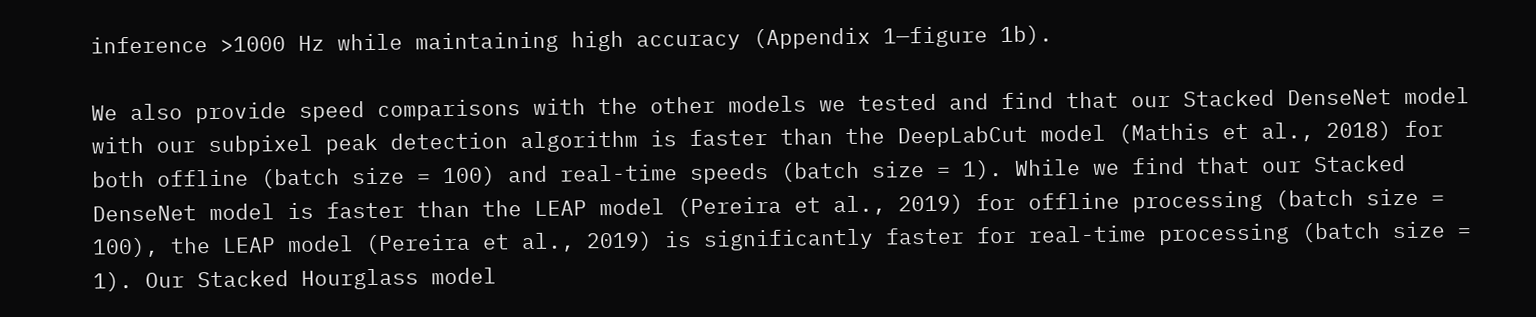inference >1000 Hz while maintaining high accuracy (Appendix 1—figure 1b).

We also provide speed comparisons with the other models we tested and find that our Stacked DenseNet model with our subpixel peak detection algorithm is faster than the DeepLabCut model (Mathis et al., 2018) for both offline (batch size = 100) and real-time speeds (batch size = 1). While we find that our Stacked DenseNet model is faster than the LEAP model (Pereira et al., 2019) for offline processing (batch size = 100), the LEAP model (Pereira et al., 2019) is significantly faster for real-time processing (batch size = 1). Our Stacked Hourglass model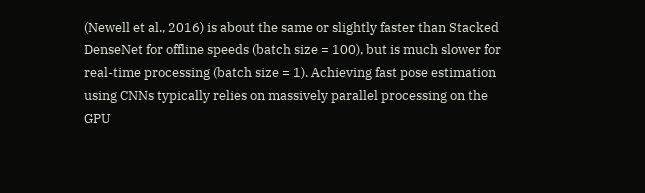(Newell et al., 2016) is about the same or slightly faster than Stacked DenseNet for offline speeds (batch size = 100), but is much slower for real-time processing (batch size = 1). Achieving fast pose estimation using CNNs typically relies on massively parallel processing on the GPU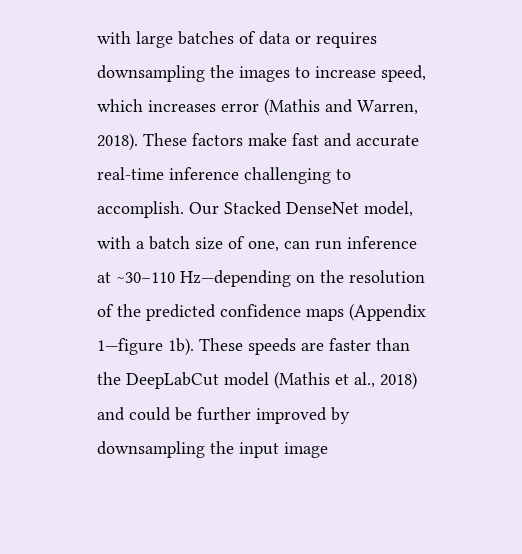with large batches of data or requires downsampling the images to increase speed, which increases error (Mathis and Warren, 2018). These factors make fast and accurate real-time inference challenging to accomplish. Our Stacked DenseNet model, with a batch size of one, can run inference at ∼30–110 Hz—depending on the resolution of the predicted confidence maps (Appendix 1—figure 1b). These speeds are faster than the DeepLabCut model (Mathis et al., 2018) and could be further improved by downsampling the input image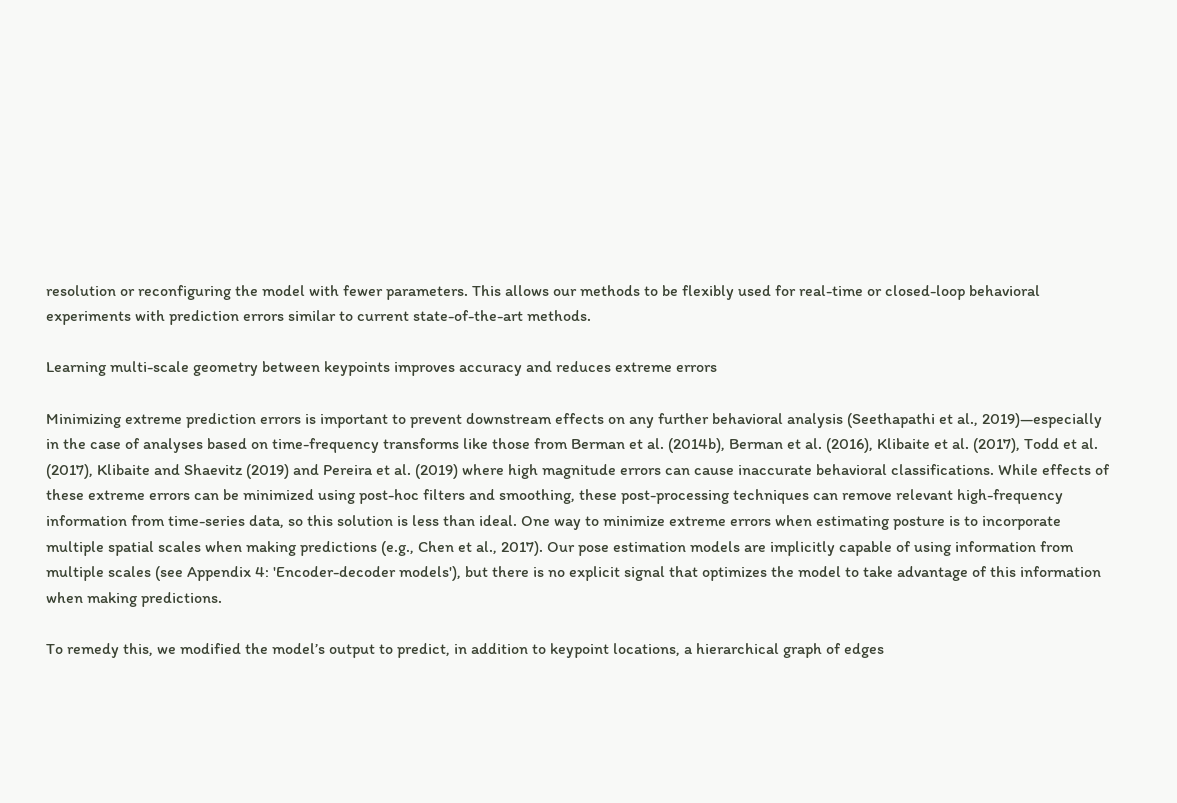resolution or reconfiguring the model with fewer parameters. This allows our methods to be flexibly used for real-time or closed-loop behavioral experiments with prediction errors similar to current state-of-the-art methods.

Learning multi-scale geometry between keypoints improves accuracy and reduces extreme errors

Minimizing extreme prediction errors is important to prevent downstream effects on any further behavioral analysis (Seethapathi et al., 2019)—especially in the case of analyses based on time-frequency transforms like those from Berman et al. (2014b), Berman et al. (2016), Klibaite et al. (2017), Todd et al. (2017), Klibaite and Shaevitz (2019) and Pereira et al. (2019) where high magnitude errors can cause inaccurate behavioral classifications. While effects of these extreme errors can be minimized using post-hoc filters and smoothing, these post-processing techniques can remove relevant high-frequency information from time-series data, so this solution is less than ideal. One way to minimize extreme errors when estimating posture is to incorporate multiple spatial scales when making predictions (e.g., Chen et al., 2017). Our pose estimation models are implicitly capable of using information from multiple scales (see Appendix 4: 'Encoder-decoder models'), but there is no explicit signal that optimizes the model to take advantage of this information when making predictions.

To remedy this, we modified the model’s output to predict, in addition to keypoint locations, a hierarchical graph of edges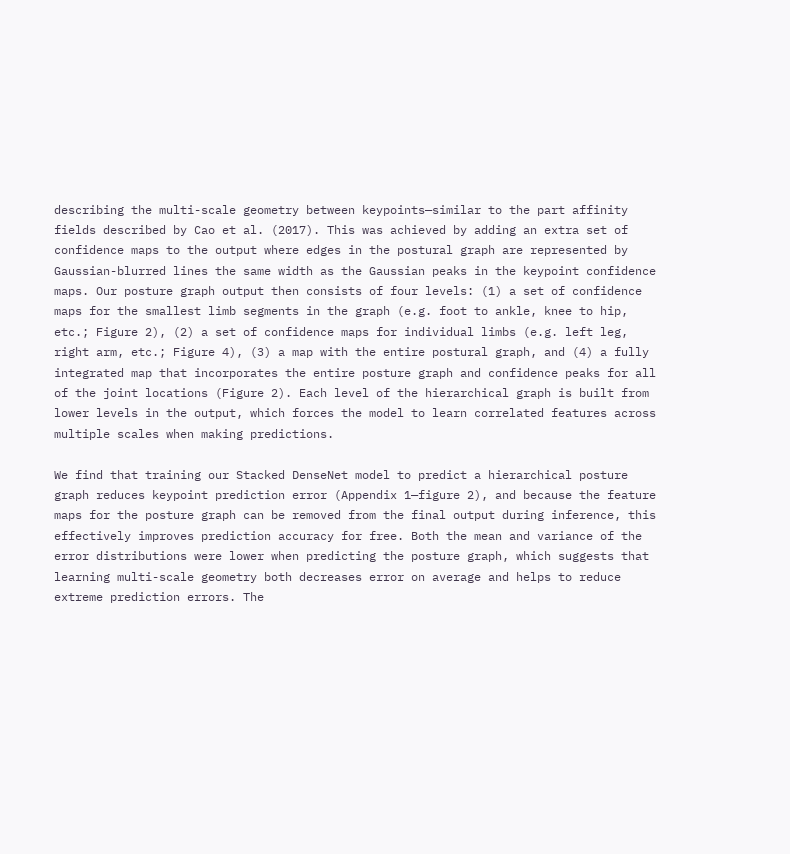describing the multi-scale geometry between keypoints—similar to the part affinity fields described by Cao et al. (2017). This was achieved by adding an extra set of confidence maps to the output where edges in the postural graph are represented by Gaussian-blurred lines the same width as the Gaussian peaks in the keypoint confidence maps. Our posture graph output then consists of four levels: (1) a set of confidence maps for the smallest limb segments in the graph (e.g. foot to ankle, knee to hip, etc.; Figure 2), (2) a set of confidence maps for individual limbs (e.g. left leg, right arm, etc.; Figure 4), (3) a map with the entire postural graph, and (4) a fully integrated map that incorporates the entire posture graph and confidence peaks for all of the joint locations (Figure 2). Each level of the hierarchical graph is built from lower levels in the output, which forces the model to learn correlated features across multiple scales when making predictions.

We find that training our Stacked DenseNet model to predict a hierarchical posture graph reduces keypoint prediction error (Appendix 1—figure 2), and because the feature maps for the posture graph can be removed from the final output during inference, this effectively improves prediction accuracy for free. Both the mean and variance of the error distributions were lower when predicting the posture graph, which suggests that learning multi-scale geometry both decreases error on average and helps to reduce extreme prediction errors. The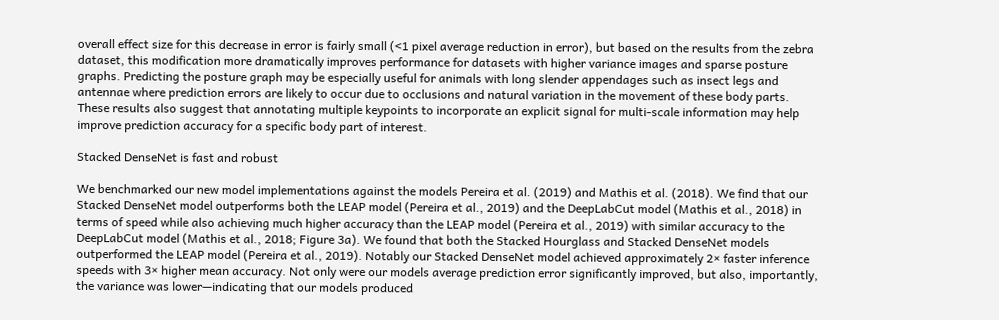overall effect size for this decrease in error is fairly small (<1 pixel average reduction in error), but based on the results from the zebra dataset, this modification more dramatically improves performance for datasets with higher variance images and sparse posture graphs. Predicting the posture graph may be especially useful for animals with long slender appendages such as insect legs and antennae where prediction errors are likely to occur due to occlusions and natural variation in the movement of these body parts. These results also suggest that annotating multiple keypoints to incorporate an explicit signal for multi-scale information may help improve prediction accuracy for a specific body part of interest.

Stacked DenseNet is fast and robust

We benchmarked our new model implementations against the models Pereira et al. (2019) and Mathis et al. (2018). We find that our Stacked DenseNet model outperforms both the LEAP model (Pereira et al., 2019) and the DeepLabCut model (Mathis et al., 2018) in terms of speed while also achieving much higher accuracy than the LEAP model (Pereira et al., 2019) with similar accuracy to the DeepLabCut model (Mathis et al., 2018; Figure 3a). We found that both the Stacked Hourglass and Stacked DenseNet models outperformed the LEAP model (Pereira et al., 2019). Notably our Stacked DenseNet model achieved approximately 2× faster inference speeds with 3× higher mean accuracy. Not only were our models average prediction error significantly improved, but also, importantly, the variance was lower—indicating that our models produced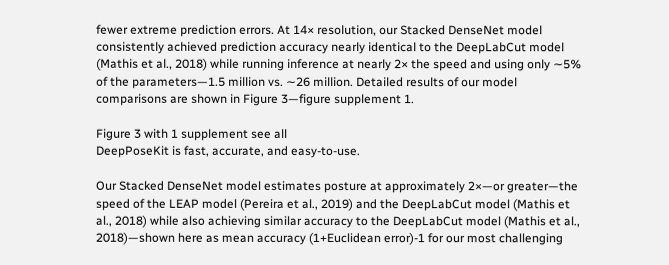fewer extreme prediction errors. At 14× resolution, our Stacked DenseNet model consistently achieved prediction accuracy nearly identical to the DeepLabCut model (Mathis et al., 2018) while running inference at nearly 2× the speed and using only ∼5% of the parameters—1.5 million vs. ∼26 million. Detailed results of our model comparisons are shown in Figure 3—figure supplement 1.

Figure 3 with 1 supplement see all
DeepPoseKit is fast, accurate, and easy-to-use.

Our Stacked DenseNet model estimates posture at approximately 2×—or greater—the speed of the LEAP model (Pereira et al., 2019) and the DeepLabCut model (Mathis et al., 2018) while also achieving similar accuracy to the DeepLabCut model (Mathis et al., 2018)—shown here as mean accuracy (1+Euclidean error)-1 for our most challenging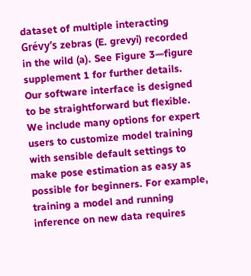dataset of multiple interacting Grévy’s zebras (E. grevyi) recorded in the wild (a). See Figure 3—figure supplement 1 for further details. Our software interface is designed to be straightforward but flexible. We include many options for expert users to customize model training with sensible default settings to make pose estimation as easy as possible for beginners. For example, training a model and running inference on new data requires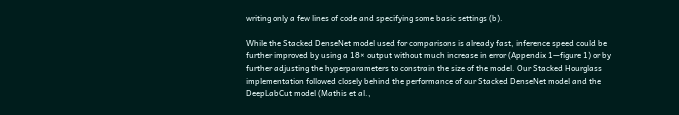writing only a few lines of code and specifying some basic settings (b).

While the Stacked DenseNet model used for comparisons is already fast, inference speed could be further improved by using a 18× output without much increase in error (Appendix 1—figure 1) or by further adjusting the hyperparameters to constrain the size of the model. Our Stacked Hourglass implementation followed closely behind the performance of our Stacked DenseNet model and the DeepLabCut model (Mathis et al.,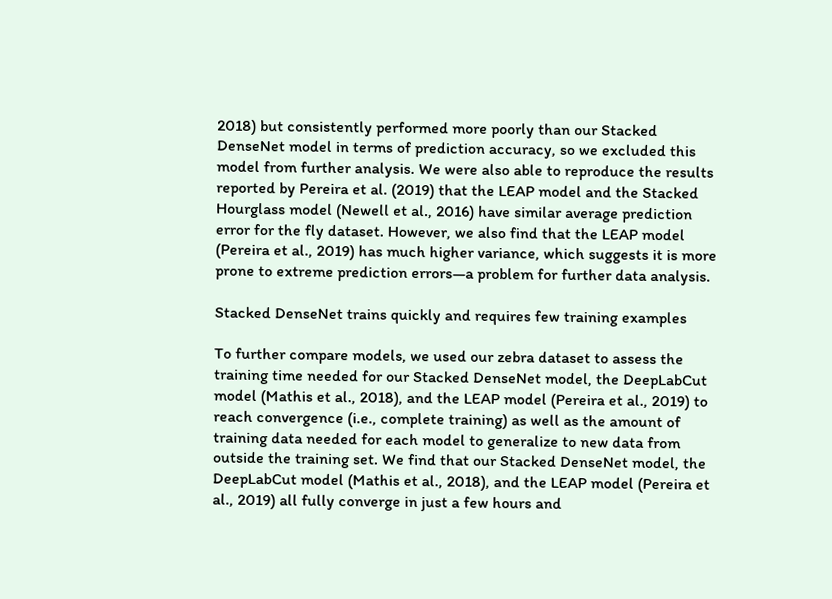2018) but consistently performed more poorly than our Stacked DenseNet model in terms of prediction accuracy, so we excluded this model from further analysis. We were also able to reproduce the results reported by Pereira et al. (2019) that the LEAP model and the Stacked Hourglass model (Newell et al., 2016) have similar average prediction error for the fly dataset. However, we also find that the LEAP model (Pereira et al., 2019) has much higher variance, which suggests it is more prone to extreme prediction errors—a problem for further data analysis.

Stacked DenseNet trains quickly and requires few training examples

To further compare models, we used our zebra dataset to assess the training time needed for our Stacked DenseNet model, the DeepLabCut model (Mathis et al., 2018), and the LEAP model (Pereira et al., 2019) to reach convergence (i.e., complete training) as well as the amount of training data needed for each model to generalize to new data from outside the training set. We find that our Stacked DenseNet model, the DeepLabCut model (Mathis et al., 2018), and the LEAP model (Pereira et al., 2019) all fully converge in just a few hours and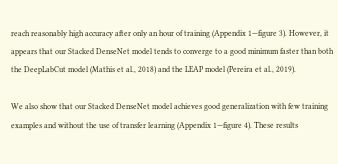reach reasonably high accuracy after only an hour of training (Appendix 1—figure 3). However, it appears that our Stacked DenseNet model tends to converge to a good minimum faster than both the DeepLabCut model (Mathis et al., 2018) and the LEAP model (Pereira et al., 2019).

We also show that our Stacked DenseNet model achieves good generalization with few training examples and without the use of transfer learning (Appendix 1—figure 4). These results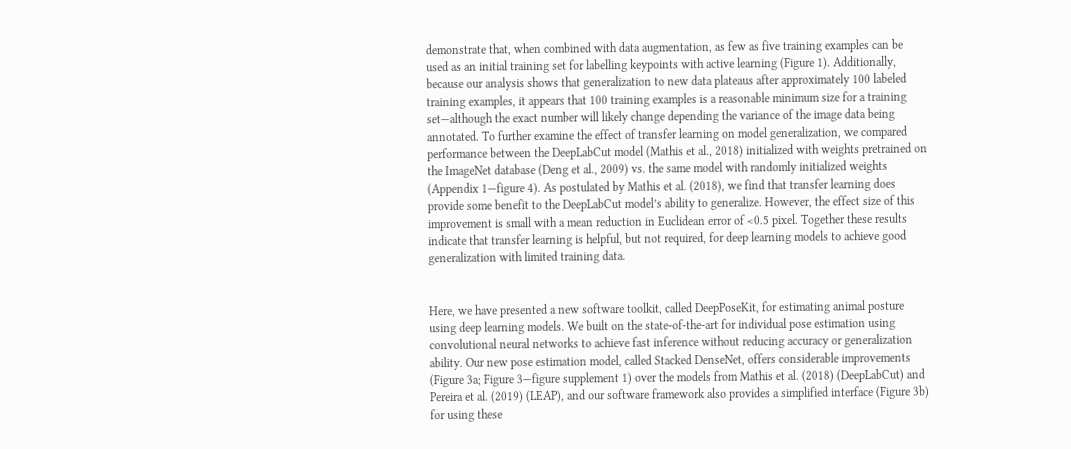demonstrate that, when combined with data augmentation, as few as five training examples can be used as an initial training set for labelling keypoints with active learning (Figure 1). Additionally, because our analysis shows that generalization to new data plateaus after approximately 100 labeled training examples, it appears that 100 training examples is a reasonable minimum size for a training set—although the exact number will likely change depending the variance of the image data being annotated. To further examine the effect of transfer learning on model generalization, we compared performance between the DeepLabCut model (Mathis et al., 2018) initialized with weights pretrained on the ImageNet database (Deng et al., 2009) vs. the same model with randomly initialized weights (Appendix 1—figure 4). As postulated by Mathis et al. (2018), we find that transfer learning does provide some benefit to the DeepLabCut model’s ability to generalize. However, the effect size of this improvement is small with a mean reduction in Euclidean error of <0.5 pixel. Together these results indicate that transfer learning is helpful, but not required, for deep learning models to achieve good generalization with limited training data.


Here, we have presented a new software toolkit, called DeepPoseKit, for estimating animal posture using deep learning models. We built on the state-of-the-art for individual pose estimation using convolutional neural networks to achieve fast inference without reducing accuracy or generalization ability. Our new pose estimation model, called Stacked DenseNet, offers considerable improvements (Figure 3a; Figure 3—figure supplement 1) over the models from Mathis et al. (2018) (DeepLabCut) and Pereira et al. (2019) (LEAP), and our software framework also provides a simplified interface (Figure 3b) for using these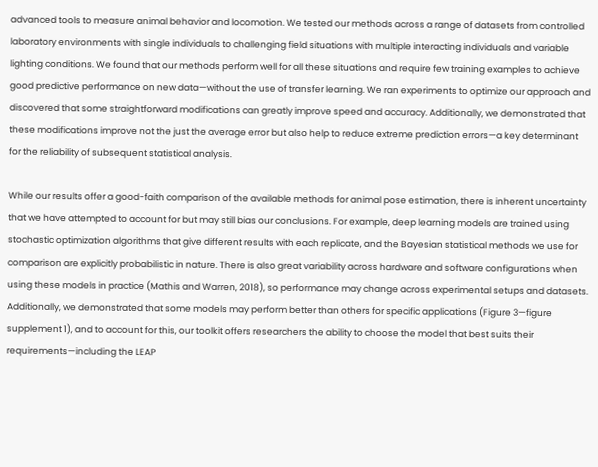advanced tools to measure animal behavior and locomotion. We tested our methods across a range of datasets from controlled laboratory environments with single individuals to challenging field situations with multiple interacting individuals and variable lighting conditions. We found that our methods perform well for all these situations and require few training examples to achieve good predictive performance on new data—without the use of transfer learning. We ran experiments to optimize our approach and discovered that some straightforward modifications can greatly improve speed and accuracy. Additionally, we demonstrated that these modifications improve not the just the average error but also help to reduce extreme prediction errors—a key determinant for the reliability of subsequent statistical analysis.

While our results offer a good-faith comparison of the available methods for animal pose estimation, there is inherent uncertainty that we have attempted to account for but may still bias our conclusions. For example, deep learning models are trained using stochastic optimization algorithms that give different results with each replicate, and the Bayesian statistical methods we use for comparison are explicitly probabilistic in nature. There is also great variability across hardware and software configurations when using these models in practice (Mathis and Warren, 2018), so performance may change across experimental setups and datasets. Additionally, we demonstrated that some models may perform better than others for specific applications (Figure 3—figure supplement 1), and to account for this, our toolkit offers researchers the ability to choose the model that best suits their requirements—including the LEAP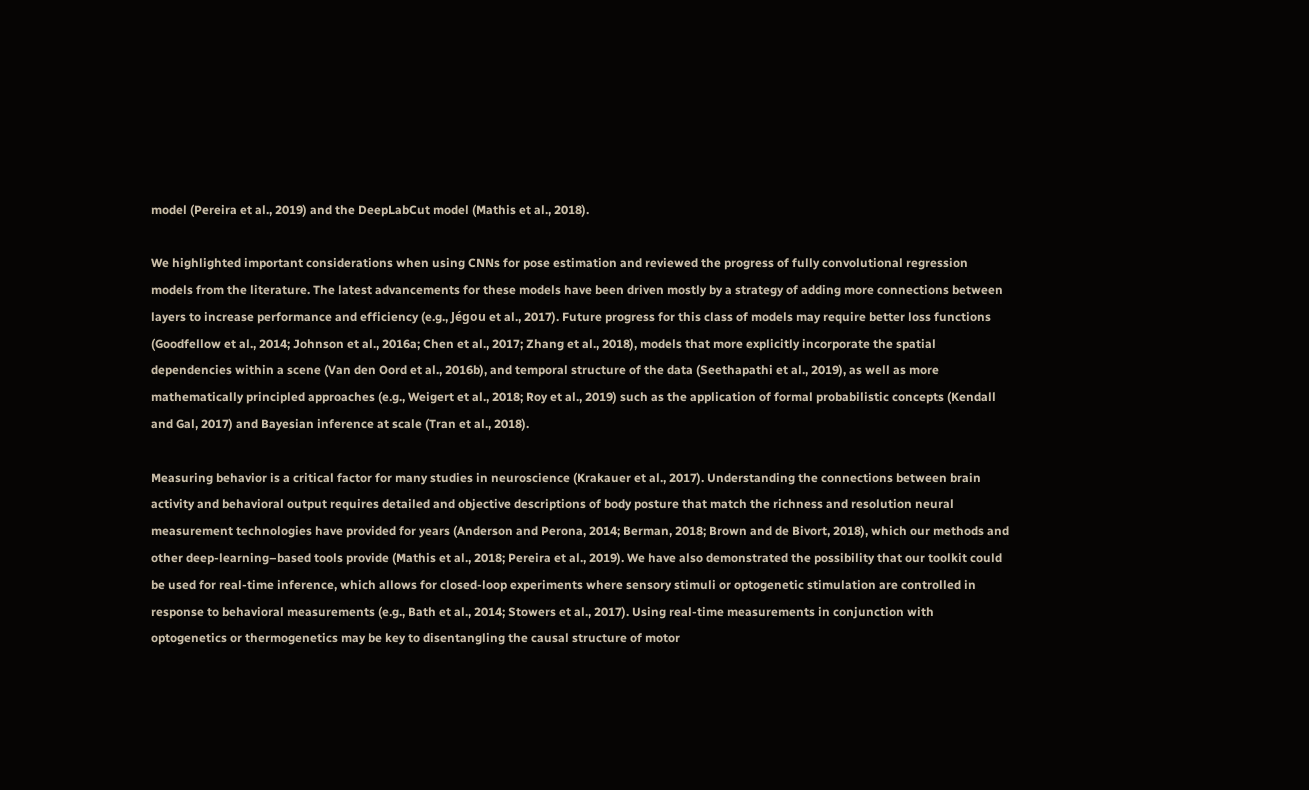model (Pereira et al., 2019) and the DeepLabCut model (Mathis et al., 2018).

We highlighted important considerations when using CNNs for pose estimation and reviewed the progress of fully convolutional regression models from the literature. The latest advancements for these models have been driven mostly by a strategy of adding more connections between layers to increase performance and efficiency (e.g., Jégou et al., 2017). Future progress for this class of models may require better loss functions (Goodfellow et al., 2014; Johnson et al., 2016a; Chen et al., 2017; Zhang et al., 2018), models that more explicitly incorporate the spatial dependencies within a scene (Van den Oord et al., 2016b), and temporal structure of the data (Seethapathi et al., 2019), as well as more mathematically principled approaches (e.g., Weigert et al., 2018; Roy et al., 2019) such as the application of formal probabilistic concepts (Kendall and Gal, 2017) and Bayesian inference at scale (Tran et al., 2018).

Measuring behavior is a critical factor for many studies in neuroscience (Krakauer et al., 2017). Understanding the connections between brain activity and behavioral output requires detailed and objective descriptions of body posture that match the richness and resolution neural measurement technologies have provided for years (Anderson and Perona, 2014; Berman, 2018; Brown and de Bivort, 2018), which our methods and other deep-learning–based tools provide (Mathis et al., 2018; Pereira et al., 2019). We have also demonstrated the possibility that our toolkit could be used for real-time inference, which allows for closed-loop experiments where sensory stimuli or optogenetic stimulation are controlled in response to behavioral measurements (e.g., Bath et al., 2014; Stowers et al., 2017). Using real-time measurements in conjunction with optogenetics or thermogenetics may be key to disentangling the causal structure of motor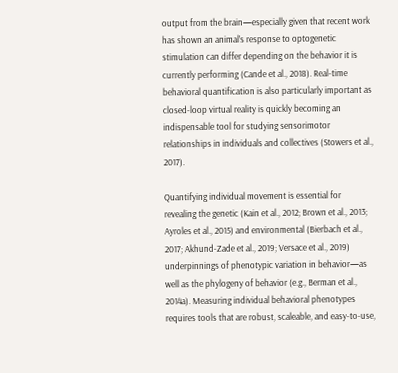output from the brain—especially given that recent work has shown an animal’s response to optogenetic stimulation can differ depending on the behavior it is currently performing (Cande et al., 2018). Real-time behavioral quantification is also particularly important as closed-loop virtual reality is quickly becoming an indispensable tool for studying sensorimotor relationships in individuals and collectives (Stowers et al., 2017).

Quantifying individual movement is essential for revealing the genetic (Kain et al., 2012; Brown et al., 2013; Ayroles et al., 2015) and environmental (Bierbach et al., 2017; Akhund-Zade et al., 2019; Versace et al., 2019) underpinnings of phenotypic variation in behavior—as well as the phylogeny of behavior (e.g., Berman et al., 2014a). Measuring individual behavioral phenotypes requires tools that are robust, scaleable, and easy-to-use,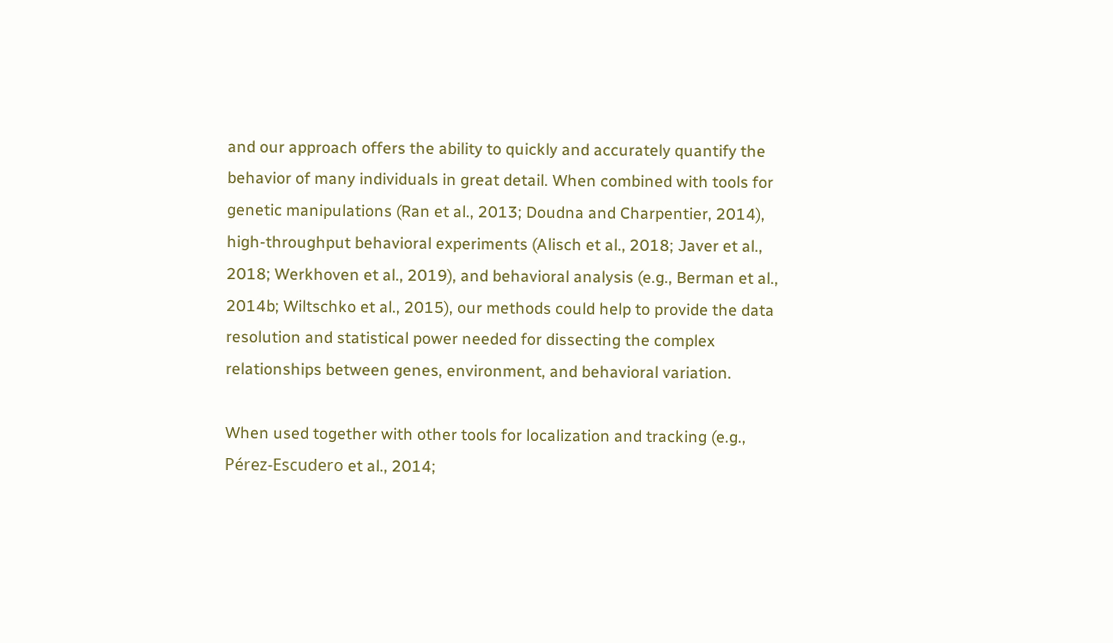and our approach offers the ability to quickly and accurately quantify the behavior of many individuals in great detail. When combined with tools for genetic manipulations (Ran et al., 2013; Doudna and Charpentier, 2014), high-throughput behavioral experiments (Alisch et al., 2018; Javer et al., 2018; Werkhoven et al., 2019), and behavioral analysis (e.g., Berman et al., 2014b; Wiltschko et al., 2015), our methods could help to provide the data resolution and statistical power needed for dissecting the complex relationships between genes, environment, and behavioral variation.

When used together with other tools for localization and tracking (e.g., Pérez-Escudero et al., 2014;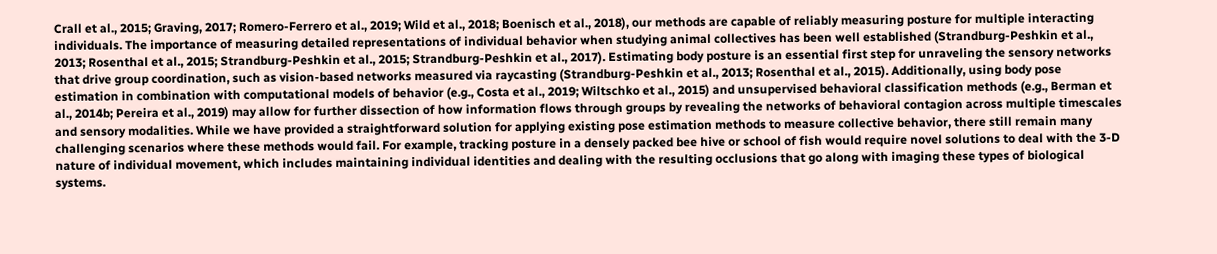Crall et al., 2015; Graving, 2017; Romero-Ferrero et al., 2019; Wild et al., 2018; Boenisch et al., 2018), our methods are capable of reliably measuring posture for multiple interacting individuals. The importance of measuring detailed representations of individual behavior when studying animal collectives has been well established (Strandburg-Peshkin et al., 2013; Rosenthal et al., 2015; Strandburg-Peshkin et al., 2015; Strandburg-Peshkin et al., 2017). Estimating body posture is an essential first step for unraveling the sensory networks that drive group coordination, such as vision-based networks measured via raycasting (Strandburg-Peshkin et al., 2013; Rosenthal et al., 2015). Additionally, using body pose estimation in combination with computational models of behavior (e.g., Costa et al., 2019; Wiltschko et al., 2015) and unsupervised behavioral classification methods (e.g., Berman et al., 2014b; Pereira et al., 2019) may allow for further dissection of how information flows through groups by revealing the networks of behavioral contagion across multiple timescales and sensory modalities. While we have provided a straightforward solution for applying existing pose estimation methods to measure collective behavior, there still remain many challenging scenarios where these methods would fail. For example, tracking posture in a densely packed bee hive or school of fish would require novel solutions to deal with the 3-D nature of individual movement, which includes maintaining individual identities and dealing with the resulting occlusions that go along with imaging these types of biological systems.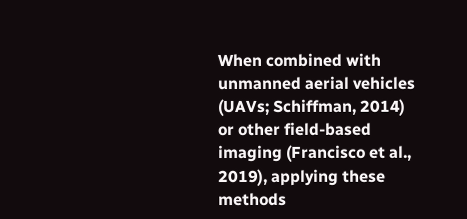When combined with unmanned aerial vehicles (UAVs; Schiffman, 2014) or other field-based imaging (Francisco et al., 2019), applying these methods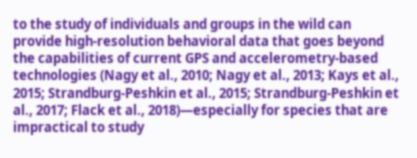to the study of individuals and groups in the wild can provide high-resolution behavioral data that goes beyond the capabilities of current GPS and accelerometry-based technologies (Nagy et al., 2010; Nagy et al., 2013; Kays et al., 2015; Strandburg-Peshkin et al., 2015; Strandburg-Peshkin et al., 2017; Flack et al., 2018)—especially for species that are impractical to study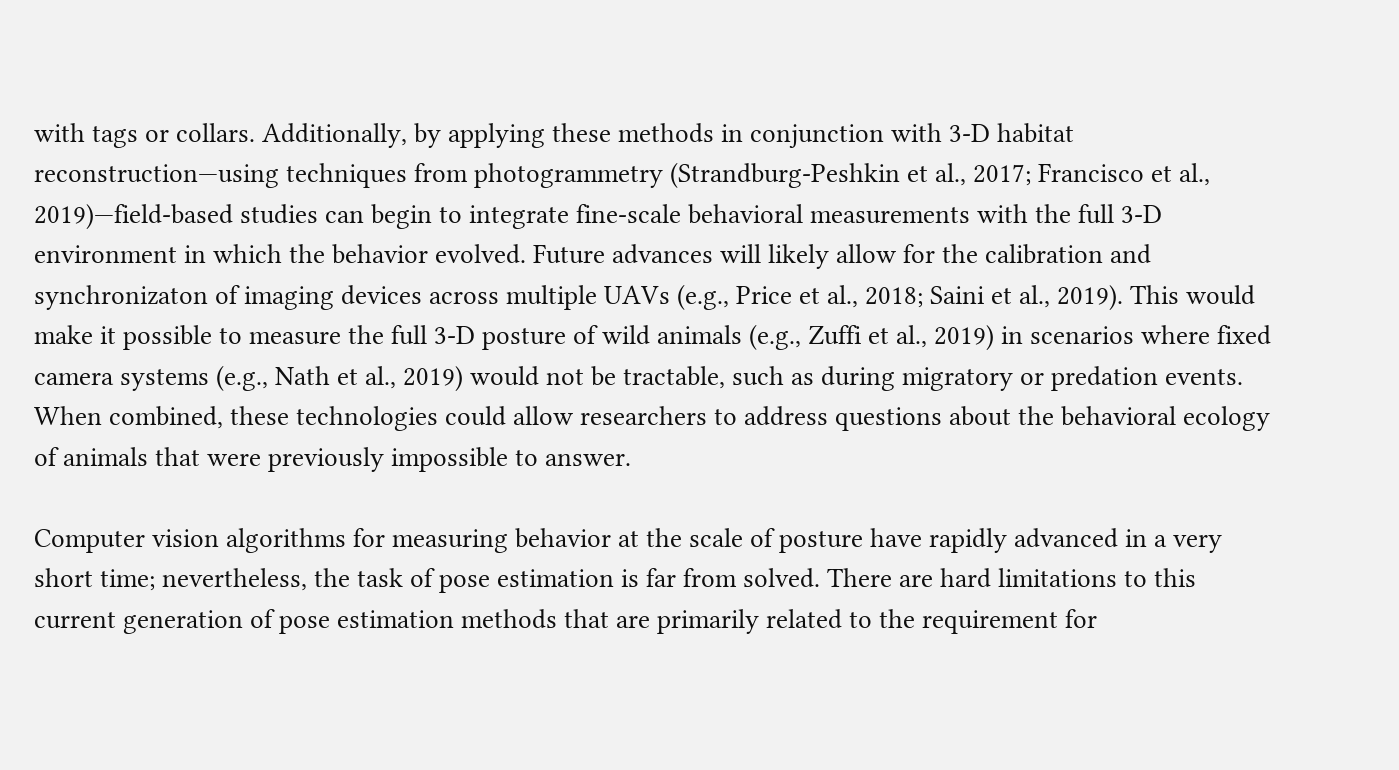with tags or collars. Additionally, by applying these methods in conjunction with 3-D habitat reconstruction—using techniques from photogrammetry (Strandburg-Peshkin et al., 2017; Francisco et al., 2019)—field-based studies can begin to integrate fine-scale behavioral measurements with the full 3-D environment in which the behavior evolved. Future advances will likely allow for the calibration and synchronizaton of imaging devices across multiple UAVs (e.g., Price et al., 2018; Saini et al., 2019). This would make it possible to measure the full 3-D posture of wild animals (e.g., Zuffi et al., 2019) in scenarios where fixed camera systems (e.g., Nath et al., 2019) would not be tractable, such as during migratory or predation events. When combined, these technologies could allow researchers to address questions about the behavioral ecology of animals that were previously impossible to answer.

Computer vision algorithms for measuring behavior at the scale of posture have rapidly advanced in a very short time; nevertheless, the task of pose estimation is far from solved. There are hard limitations to this current generation of pose estimation methods that are primarily related to the requirement for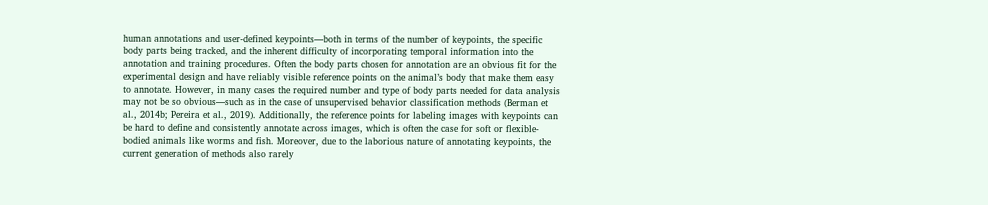human annotations and user-defined keypoints—both in terms of the number of keypoints, the specific body parts being tracked, and the inherent difficulty of incorporating temporal information into the annotation and training procedures. Often the body parts chosen for annotation are an obvious fit for the experimental design and have reliably visible reference points on the animal’s body that make them easy to annotate. However, in many cases the required number and type of body parts needed for data analysis may not be so obvious—such as in the case of unsupervised behavior classification methods (Berman et al., 2014b; Pereira et al., 2019). Additionally, the reference points for labeling images with keypoints can be hard to define and consistently annotate across images, which is often the case for soft or flexible-bodied animals like worms and fish. Moreover, due to the laborious nature of annotating keypoints, the current generation of methods also rarely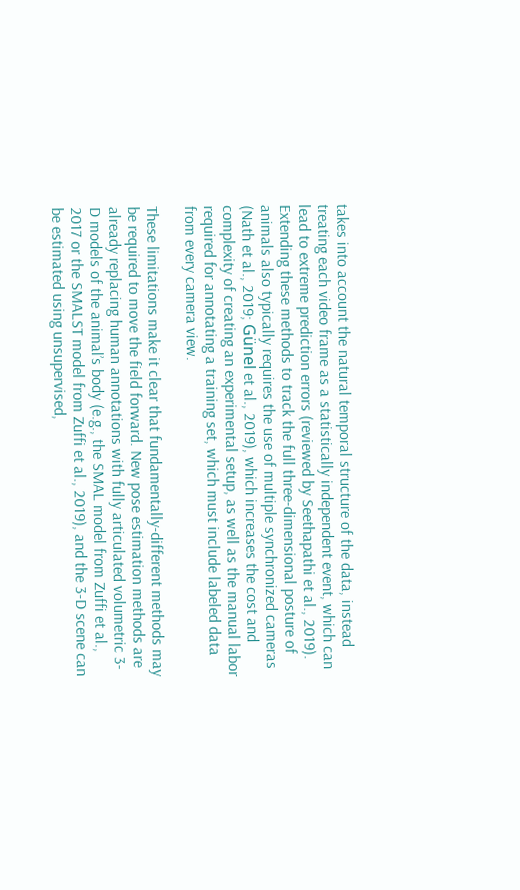takes into account the natural temporal structure of the data, instead treating each video frame as a statistically independent event, which can lead to extreme prediction errors (reviewed by Seethapathi et al., 2019). Extending these methods to track the full three-dimensional posture of animals also typically requires the use of multiple synchronized cameras (Nath et al., 2019; Günel et al., 2019), which increases the cost and complexity of creating an experimental setup, as well as the manual labor required for annotating a training set, which must include labeled data from every camera view.

These limitations make it clear that fundamentally-different methods may be required to move the field forward. New pose estimation methods are already replacing human annotations with fully articulated volumetric 3-D models of the animal’s body (e.g., the SMAL model from Zuffi et al., 2017 or the SMALST model from Zuffi et al., 2019), and the 3-D scene can be estimated using unsupervised,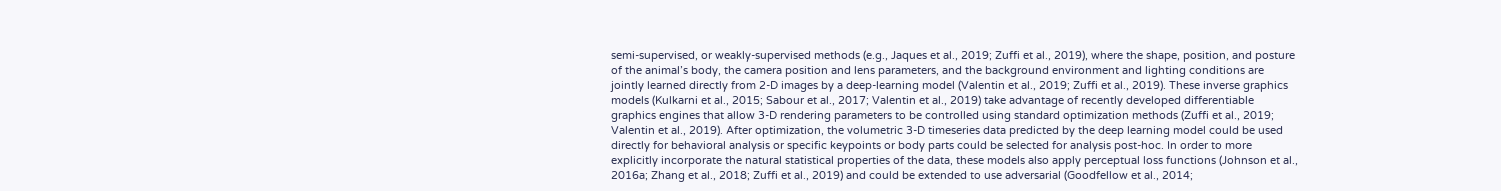semi-supervised, or weakly-supervised methods (e.g., Jaques et al., 2019; Zuffi et al., 2019), where the shape, position, and posture of the animal’s body, the camera position and lens parameters, and the background environment and lighting conditions are jointly learned directly from 2-D images by a deep-learning model (Valentin et al., 2019; Zuffi et al., 2019). These inverse graphics models (Kulkarni et al., 2015; Sabour et al., 2017; Valentin et al., 2019) take advantage of recently developed differentiable graphics engines that allow 3-D rendering parameters to be controlled using standard optimization methods (Zuffi et al., 2019; Valentin et al., 2019). After optimization, the volumetric 3-D timeseries data predicted by the deep learning model could be used directly for behavioral analysis or specific keypoints or body parts could be selected for analysis post-hoc. In order to more explicitly incorporate the natural statistical properties of the data, these models also apply perceptual loss functions (Johnson et al., 2016a; Zhang et al., 2018; Zuffi et al., 2019) and could be extended to use adversarial (Goodfellow et al., 2014;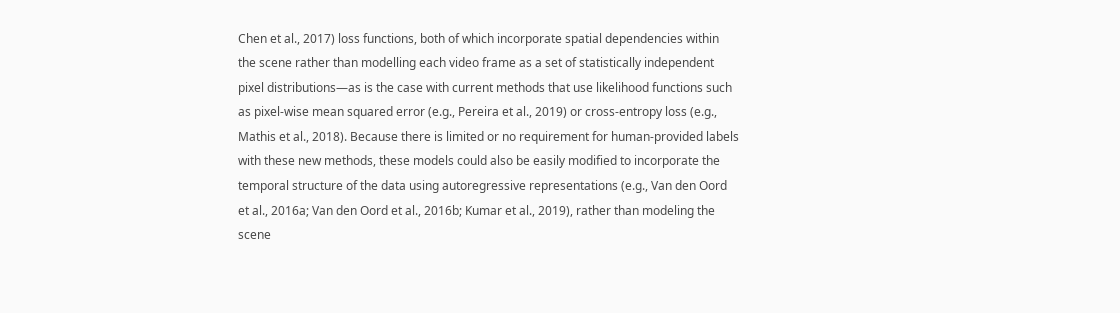Chen et al., 2017) loss functions, both of which incorporate spatial dependencies within the scene rather than modelling each video frame as a set of statistically independent pixel distributions—as is the case with current methods that use likelihood functions such as pixel-wise mean squared error (e.g., Pereira et al., 2019) or cross-entropy loss (e.g., Mathis et al., 2018). Because there is limited or no requirement for human-provided labels with these new methods, these models could also be easily modified to incorporate the temporal structure of the data using autoregressive representations (e.g., Van den Oord et al., 2016a; Van den Oord et al., 2016b; Kumar et al., 2019), rather than modeling the scene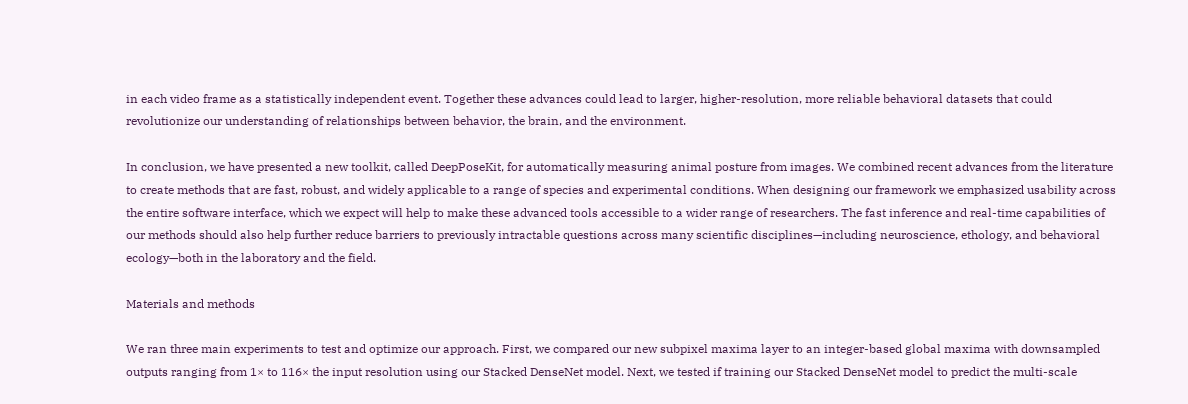in each video frame as a statistically independent event. Together these advances could lead to larger, higher-resolution, more reliable behavioral datasets that could revolutionize our understanding of relationships between behavior, the brain, and the environment.

In conclusion, we have presented a new toolkit, called DeepPoseKit, for automatically measuring animal posture from images. We combined recent advances from the literature to create methods that are fast, robust, and widely applicable to a range of species and experimental conditions. When designing our framework we emphasized usability across the entire software interface, which we expect will help to make these advanced tools accessible to a wider range of researchers. The fast inference and real-time capabilities of our methods should also help further reduce barriers to previously intractable questions across many scientific disciplines—including neuroscience, ethology, and behavioral ecology—both in the laboratory and the field.

Materials and methods

We ran three main experiments to test and optimize our approach. First, we compared our new subpixel maxima layer to an integer-based global maxima with downsampled outputs ranging from 1× to 116× the input resolution using our Stacked DenseNet model. Next, we tested if training our Stacked DenseNet model to predict the multi-scale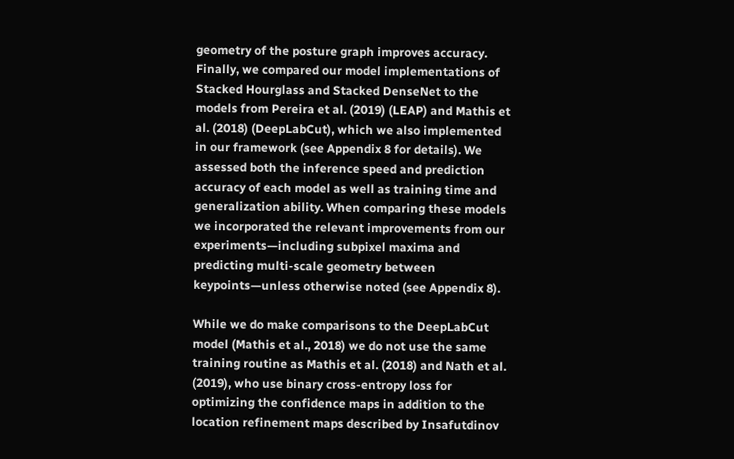geometry of the posture graph improves accuracy. Finally, we compared our model implementations of Stacked Hourglass and Stacked DenseNet to the models from Pereira et al. (2019) (LEAP) and Mathis et al. (2018) (DeepLabCut), which we also implemented in our framework (see Appendix 8 for details). We assessed both the inference speed and prediction accuracy of each model as well as training time and generalization ability. When comparing these models we incorporated the relevant improvements from our experiments—including subpixel maxima and predicting multi-scale geometry between keypoints—unless otherwise noted (see Appendix 8).

While we do make comparisons to the DeepLabCut model (Mathis et al., 2018) we do not use the same training routine as Mathis et al. (2018) and Nath et al. (2019), who use binary cross-entropy loss for optimizing the confidence maps in addition to the location refinement maps described by Insafutdinov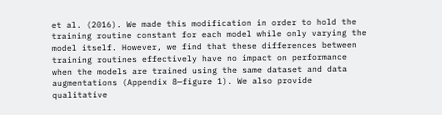et al. (2016). We made this modification in order to hold the training routine constant for each model while only varying the model itself. However, we find that these differences between training routines effectively have no impact on performance when the models are trained using the same dataset and data augmentations (Appendix 8—figure 1). We also provide qualitative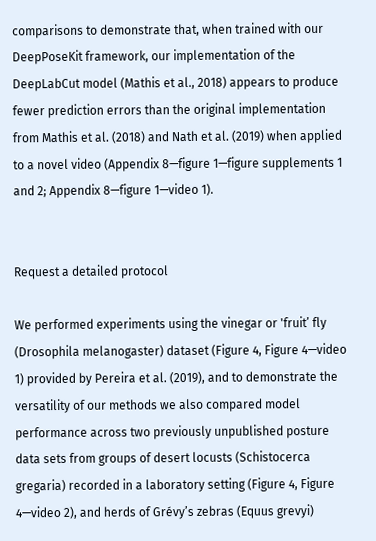comparisons to demonstrate that, when trained with our DeepPoseKit framework, our implementation of the DeepLabCut model (Mathis et al., 2018) appears to produce fewer prediction errors than the original implementation from Mathis et al. (2018) and Nath et al. (2019) when applied to a novel video (Appendix 8—figure 1—figure supplements 1 and 2; Appendix 8—figure 1—video 1).


Request a detailed protocol

We performed experiments using the vinegar or 'fruit’ fly (Drosophila melanogaster) dataset (Figure 4, Figure 4—video 1) provided by Pereira et al. (2019), and to demonstrate the versatility of our methods we also compared model performance across two previously unpublished posture data sets from groups of desert locusts (Schistocerca gregaria) recorded in a laboratory setting (Figure 4, Figure 4—video 2), and herds of Grévy’s zebras (Equus grevyi)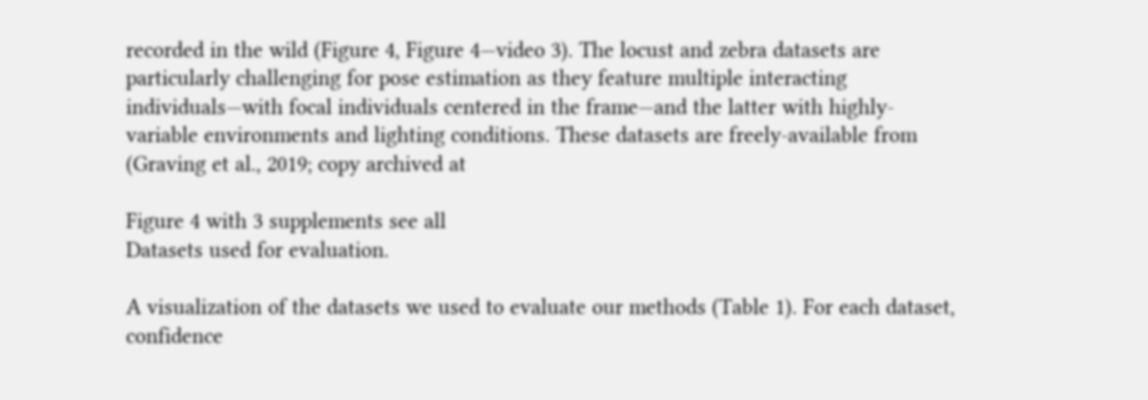recorded in the wild (Figure 4, Figure 4—video 3). The locust and zebra datasets are particularly challenging for pose estimation as they feature multiple interacting individuals—with focal individuals centered in the frame—and the latter with highly-variable environments and lighting conditions. These datasets are freely-available from (Graving et al., 2019; copy archived at

Figure 4 with 3 supplements see all
Datasets used for evaluation.

A visualization of the datasets we used to evaluate our methods (Table 1). For each dataset, confidence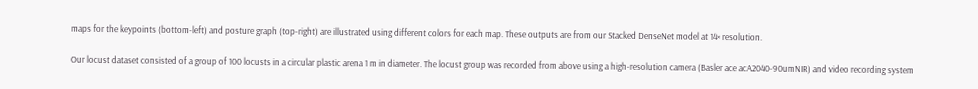maps for the keypoints (bottom-left) and posture graph (top-right) are illustrated using different colors for each map. These outputs are from our Stacked DenseNet model at 14× resolution.

Our locust dataset consisted of a group of 100 locusts in a circular plastic arena 1 m in diameter. The locust group was recorded from above using a high-resolution camera (Basler ace acA2040-90umNIR) and video recording system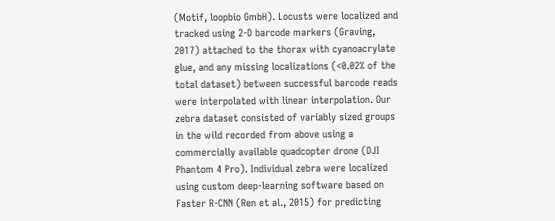(Motif, loopbio GmbH). Locusts were localized and tracked using 2-D barcode markers (Graving, 2017) attached to the thorax with cyanoacrylate glue, and any missing localizations (<0.02% of the total dataset) between successful barcode reads were interpolated with linear interpolation. Our zebra dataset consisted of variably sized groups in the wild recorded from above using a commercially available quadcopter drone (DJI Phantom 4 Pro). Individual zebra were localized using custom deep-learning software based on Faster R-CNN (Ren et al., 2015) for predicting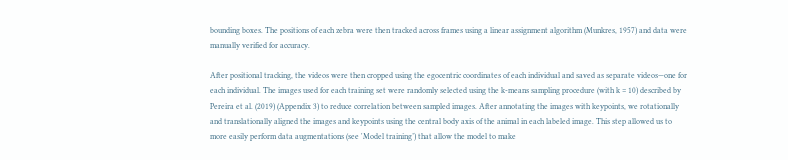bounding boxes. The positions of each zebra were then tracked across frames using a linear assignment algorithm (Munkres, 1957) and data were manually verified for accuracy.

After positional tracking, the videos were then cropped using the egocentric coordinates of each individual and saved as separate videos—one for each individual. The images used for each training set were randomly selected using the k-means sampling procedure (with k = 10) described by Pereira et al. (2019) (Appendix 3) to reduce correlation between sampled images. After annotating the images with keypoints, we rotationally and translationally aligned the images and keypoints using the central body axis of the animal in each labeled image. This step allowed us to more easily perform data augmentations (see 'Model training’) that allow the model to make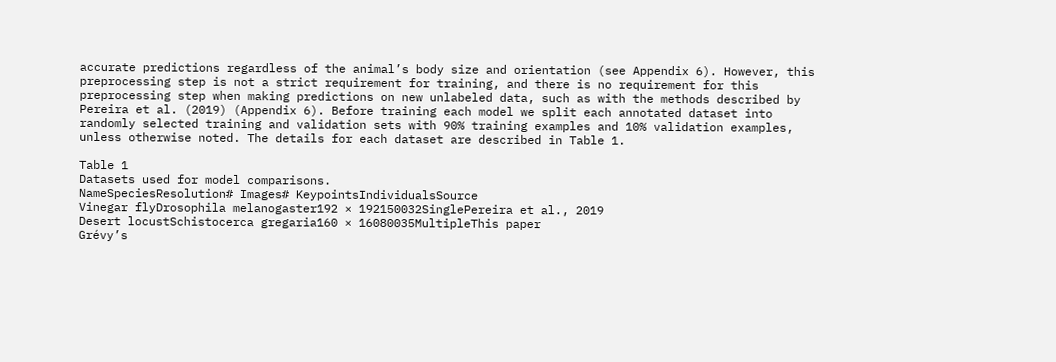accurate predictions regardless of the animal’s body size and orientation (see Appendix 6). However, this preprocessing step is not a strict requirement for training, and there is no requirement for this preprocessing step when making predictions on new unlabeled data, such as with the methods described by Pereira et al. (2019) (Appendix 6). Before training each model we split each annotated dataset into randomly selected training and validation sets with 90% training examples and 10% validation examples, unless otherwise noted. The details for each dataset are described in Table 1.

Table 1
Datasets used for model comparisons.
NameSpeciesResolution# Images# KeypointsIndividualsSource
Vinegar flyDrosophila melanogaster192 × 192150032SinglePereira et al., 2019
Desert locustSchistocerca gregaria160 × 16080035MultipleThis paper
Grévy’s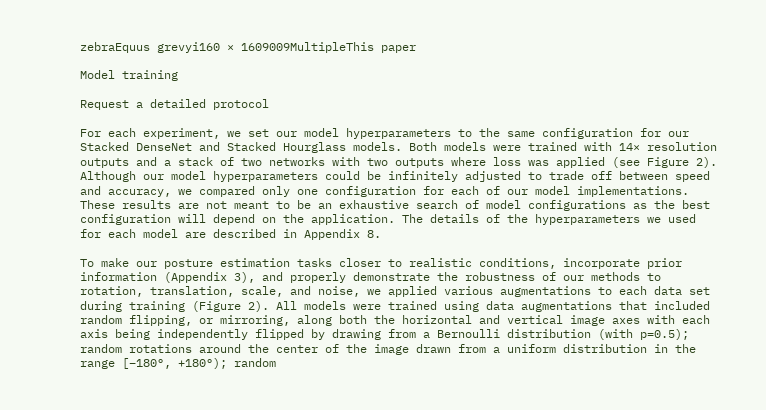zebraEquus grevyi160 × 1609009MultipleThis paper

Model training

Request a detailed protocol

For each experiment, we set our model hyperparameters to the same configuration for our Stacked DenseNet and Stacked Hourglass models. Both models were trained with 14× resolution outputs and a stack of two networks with two outputs where loss was applied (see Figure 2). Although our model hyperparameters could be infinitely adjusted to trade off between speed and accuracy, we compared only one configuration for each of our model implementations. These results are not meant to be an exhaustive search of model configurations as the best configuration will depend on the application. The details of the hyperparameters we used for each model are described in Appendix 8.

To make our posture estimation tasks closer to realistic conditions, incorporate prior information (Appendix 3), and properly demonstrate the robustness of our methods to rotation, translation, scale, and noise, we applied various augmentations to each data set during training (Figure 2). All models were trained using data augmentations that included random flipping, or mirroring, along both the horizontal and vertical image axes with each axis being independently flipped by drawing from a Bernoulli distribution (with p=0.5); random rotations around the center of the image drawn from a uniform distribution in the range [−180°, +180°); random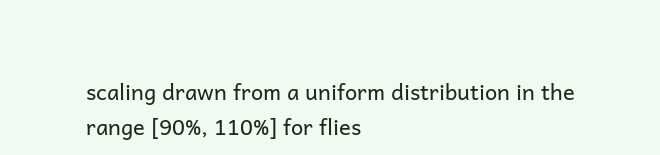scaling drawn from a uniform distribution in the range [90%, 110%] for flies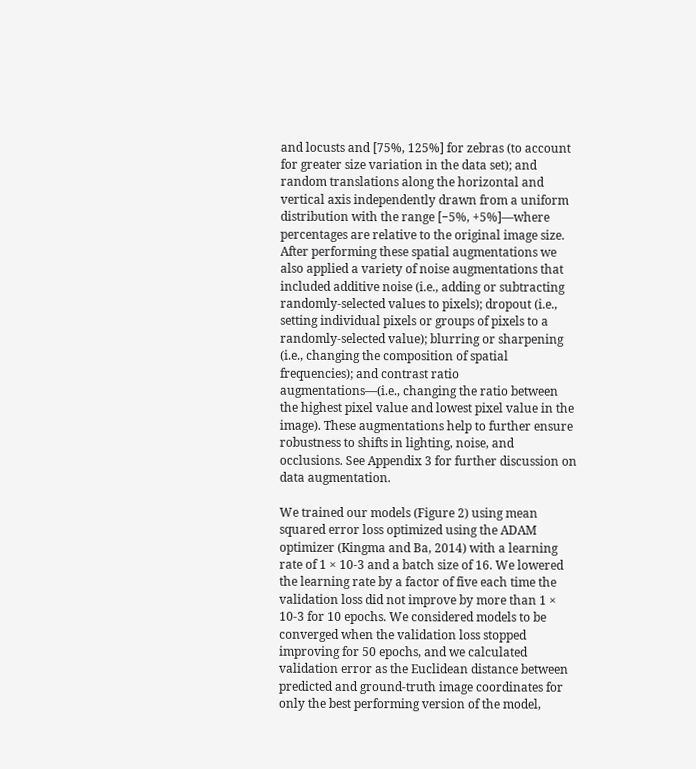and locusts and [75%, 125%] for zebras (to account for greater size variation in the data set); and random translations along the horizontal and vertical axis independently drawn from a uniform distribution with the range [−5%, +5%]—where percentages are relative to the original image size. After performing these spatial augmentations we also applied a variety of noise augmentations that included additive noise (i.e., adding or subtracting randomly-selected values to pixels); dropout (i.e., setting individual pixels or groups of pixels to a randomly-selected value); blurring or sharpening (i.e., changing the composition of spatial frequencies); and contrast ratio augmentations—(i.e., changing the ratio between the highest pixel value and lowest pixel value in the image). These augmentations help to further ensure robustness to shifts in lighting, noise, and occlusions. See Appendix 3 for further discussion on data augmentation.

We trained our models (Figure 2) using mean squared error loss optimized using the ADAM optimizer (Kingma and Ba, 2014) with a learning rate of 1 × 10-3 and a batch size of 16. We lowered the learning rate by a factor of five each time the validation loss did not improve by more than 1 × 10-3 for 10 epochs. We considered models to be converged when the validation loss stopped improving for 50 epochs, and we calculated validation error as the Euclidean distance between predicted and ground-truth image coordinates for only the best performing version of the model,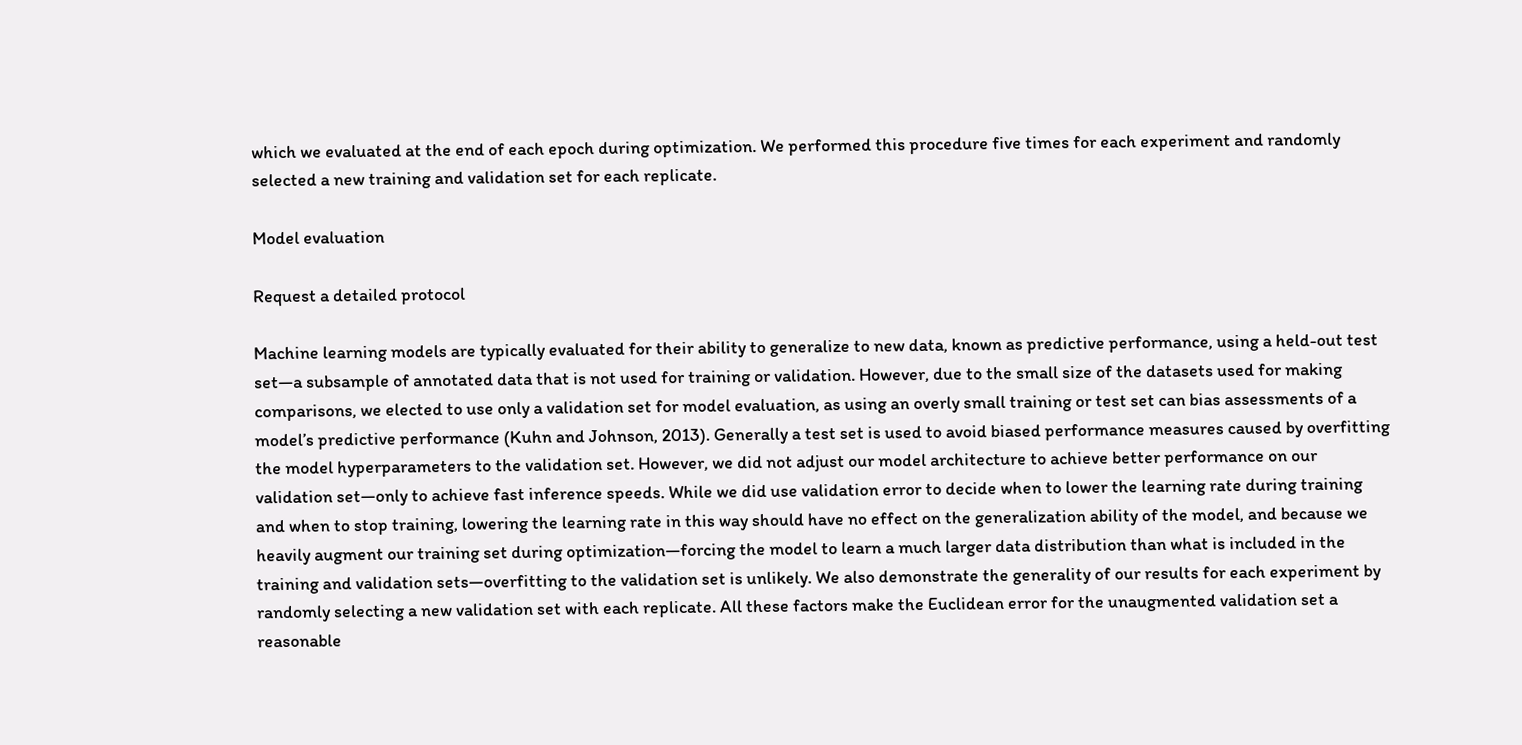which we evaluated at the end of each epoch during optimization. We performed this procedure five times for each experiment and randomly selected a new training and validation set for each replicate.

Model evaluation

Request a detailed protocol

Machine learning models are typically evaluated for their ability to generalize to new data, known as predictive performance, using a held-out test set—a subsample of annotated data that is not used for training or validation. However, due to the small size of the datasets used for making comparisons, we elected to use only a validation set for model evaluation, as using an overly small training or test set can bias assessments of a model’s predictive performance (Kuhn and Johnson, 2013). Generally a test set is used to avoid biased performance measures caused by overfitting the model hyperparameters to the validation set. However, we did not adjust our model architecture to achieve better performance on our validation set—only to achieve fast inference speeds. While we did use validation error to decide when to lower the learning rate during training and when to stop training, lowering the learning rate in this way should have no effect on the generalization ability of the model, and because we heavily augment our training set during optimization—forcing the model to learn a much larger data distribution than what is included in the training and validation sets—overfitting to the validation set is unlikely. We also demonstrate the generality of our results for each experiment by randomly selecting a new validation set with each replicate. All these factors make the Euclidean error for the unaugmented validation set a reasonable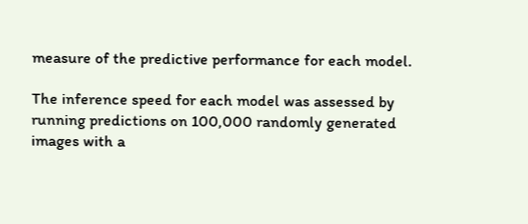measure of the predictive performance for each model.

The inference speed for each model was assessed by running predictions on 100,000 randomly generated images with a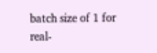batch size of 1 for real-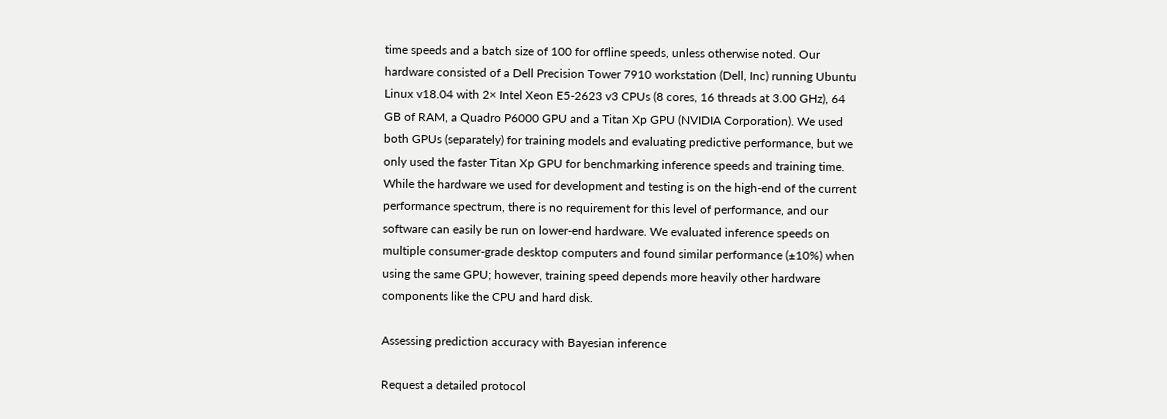time speeds and a batch size of 100 for offline speeds, unless otherwise noted. Our hardware consisted of a Dell Precision Tower 7910 workstation (Dell, Inc) running Ubuntu Linux v18.04 with 2× Intel Xeon E5-2623 v3 CPUs (8 cores, 16 threads at 3.00 GHz), 64 GB of RAM, a Quadro P6000 GPU and a Titan Xp GPU (NVIDIA Corporation). We used both GPUs (separately) for training models and evaluating predictive performance, but we only used the faster Titan Xp GPU for benchmarking inference speeds and training time. While the hardware we used for development and testing is on the high-end of the current performance spectrum, there is no requirement for this level of performance, and our software can easily be run on lower-end hardware. We evaluated inference speeds on multiple consumer-grade desktop computers and found similar performance (±10%) when using the same GPU; however, training speed depends more heavily other hardware components like the CPU and hard disk.

Assessing prediction accuracy with Bayesian inference

Request a detailed protocol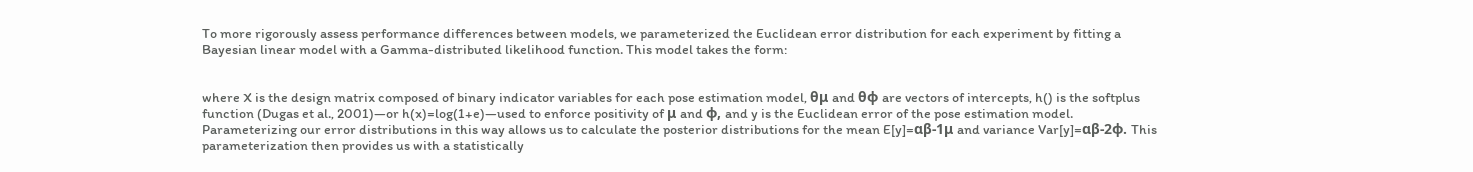To more rigorously assess performance differences between models, we parameterized the Euclidean error distribution for each experiment by fitting a Bayesian linear model with a Gamma-distributed likelihood function. This model takes the form:


where X is the design matrix composed of binary indicator variables for each pose estimation model, θμ and θϕ are vectors of intercepts, h() is the softplus function (Dugas et al., 2001)—or h(x)=log(1+e)—used to enforce positivity of μ and ϕ, and y is the Euclidean error of the pose estimation model. Parameterizing our error distributions in this way allows us to calculate the posterior distributions for the mean E[y]=αβ-1μ and variance Var[y]=αβ-2ϕ. This parameterization then provides us with a statistically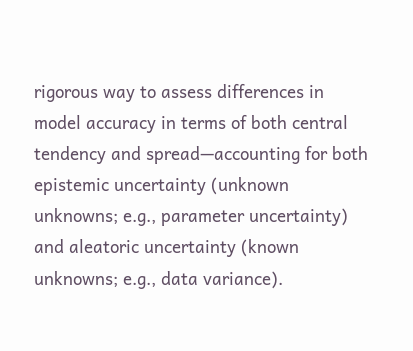rigorous way to assess differences in model accuracy in terms of both central tendency and spread—accounting for both epistemic uncertainty (unknown unknowns; e.g., parameter uncertainty) and aleatoric uncertainty (known unknowns; e.g., data variance).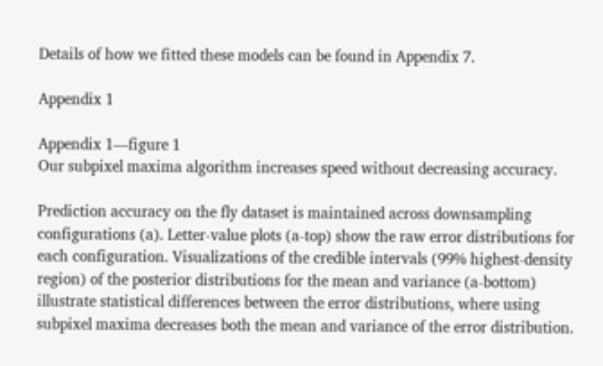Details of how we fitted these models can be found in Appendix 7.

Appendix 1

Appendix 1—figure 1
Our subpixel maxima algorithm increases speed without decreasing accuracy.

Prediction accuracy on the fly dataset is maintained across downsampling configurations (a). Letter-value plots (a-top) show the raw error distributions for each configuration. Visualizations of the credible intervals (99% highest-density region) of the posterior distributions for the mean and variance (a-bottom) illustrate statistical differences between the error distributions, where using subpixel maxima decreases both the mean and variance of the error distribution.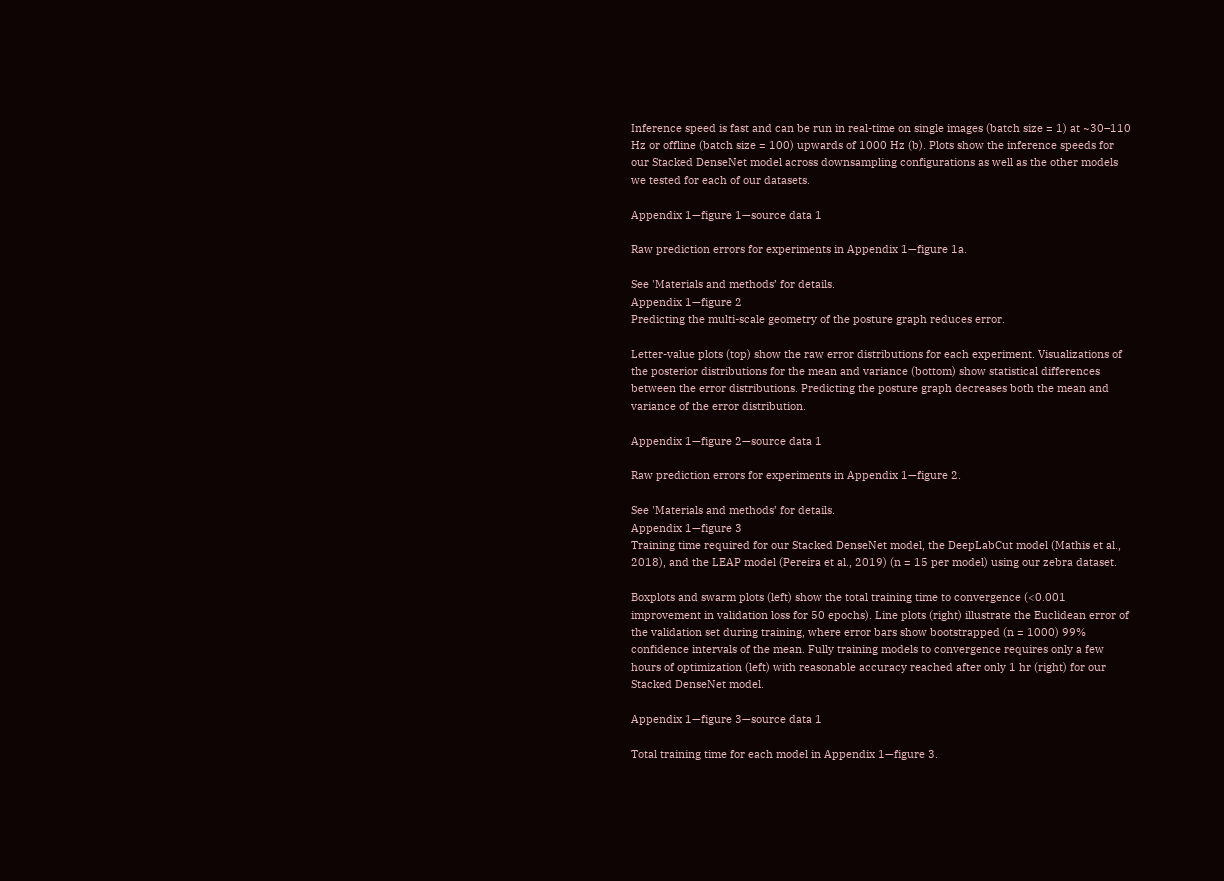Inference speed is fast and can be run in real-time on single images (batch size = 1) at ~30–110 Hz or offline (batch size = 100) upwards of 1000 Hz (b). Plots show the inference speeds for our Stacked DenseNet model across downsampling configurations as well as the other models we tested for each of our datasets.

Appendix 1—figure 1—source data 1

Raw prediction errors for experiments in Appendix 1—figure 1a.

See 'Materials and methods’ for details.
Appendix 1—figure 2
Predicting the multi-scale geometry of the posture graph reduces error.

Letter-value plots (top) show the raw error distributions for each experiment. Visualizations of the posterior distributions for the mean and variance (bottom) show statistical differences between the error distributions. Predicting the posture graph decreases both the mean and variance of the error distribution.

Appendix 1—figure 2—source data 1

Raw prediction errors for experiments in Appendix 1—figure 2.

See 'Materials and methods’ for details.
Appendix 1—figure 3
Training time required for our Stacked DenseNet model, the DeepLabCut model (Mathis et al., 2018), and the LEAP model (Pereira et al., 2019) (n = 15 per model) using our zebra dataset.

Boxplots and swarm plots (left) show the total training time to convergence (<0.001 improvement in validation loss for 50 epochs). Line plots (right) illustrate the Euclidean error of the validation set during training, where error bars show bootstrapped (n = 1000) 99% confidence intervals of the mean. Fully training models to convergence requires only a few hours of optimization (left) with reasonable accuracy reached after only 1 hr (right) for our Stacked DenseNet model.

Appendix 1—figure 3—source data 1

Total training time for each model in Appendix 1—figure 3.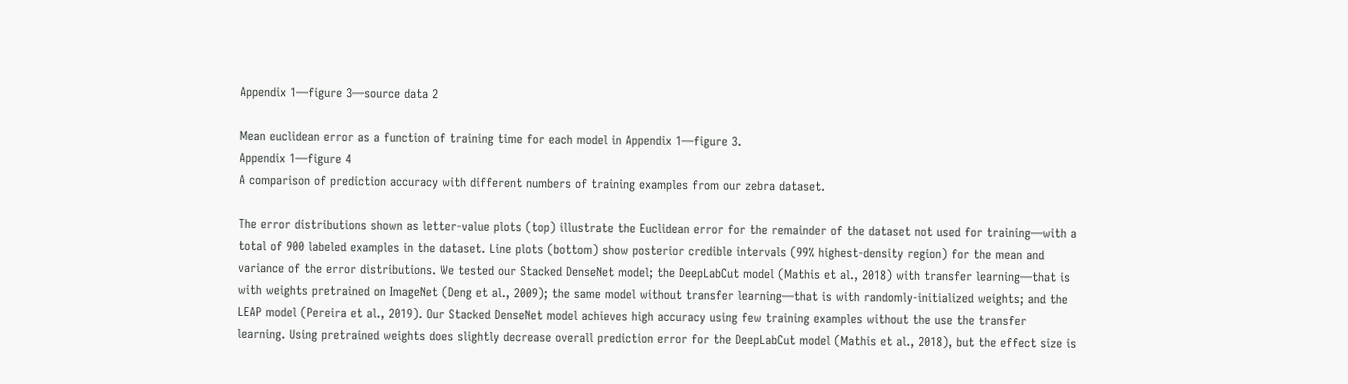Appendix 1—figure 3—source data 2

Mean euclidean error as a function of training time for each model in Appendix 1—figure 3.
Appendix 1—figure 4
A comparison of prediction accuracy with different numbers of training examples from our zebra dataset.

The error distributions shown as letter-value plots (top) illustrate the Euclidean error for the remainder of the dataset not used for training—with a total of 900 labeled examples in the dataset. Line plots (bottom) show posterior credible intervals (99% highest-density region) for the mean and variance of the error distributions. We tested our Stacked DenseNet model; the DeepLabCut model (Mathis et al., 2018) with transfer learning—that is with weights pretrained on ImageNet (Deng et al., 2009); the same model without transfer learning—that is with randomly-initialized weights; and the LEAP model (Pereira et al., 2019). Our Stacked DenseNet model achieves high accuracy using few training examples without the use the transfer learning. Using pretrained weights does slightly decrease overall prediction error for the DeepLabCut model (Mathis et al., 2018), but the effect size is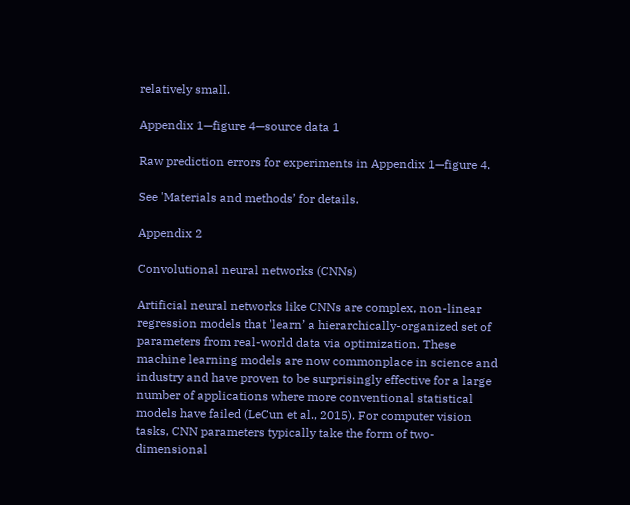relatively small.

Appendix 1—figure 4—source data 1

Raw prediction errors for experiments in Appendix 1—figure 4.

See 'Materials and methods’ for details.

Appendix 2

Convolutional neural networks (CNNs)

Artificial neural networks like CNNs are complex, non-linear regression models that 'learn’ a hierarchically-organized set of parameters from real-world data via optimization. These machine learning models are now commonplace in science and industry and have proven to be surprisingly effective for a large number of applications where more conventional statistical models have failed (LeCun et al., 2015). For computer vision tasks, CNN parameters typically take the form of two-dimensional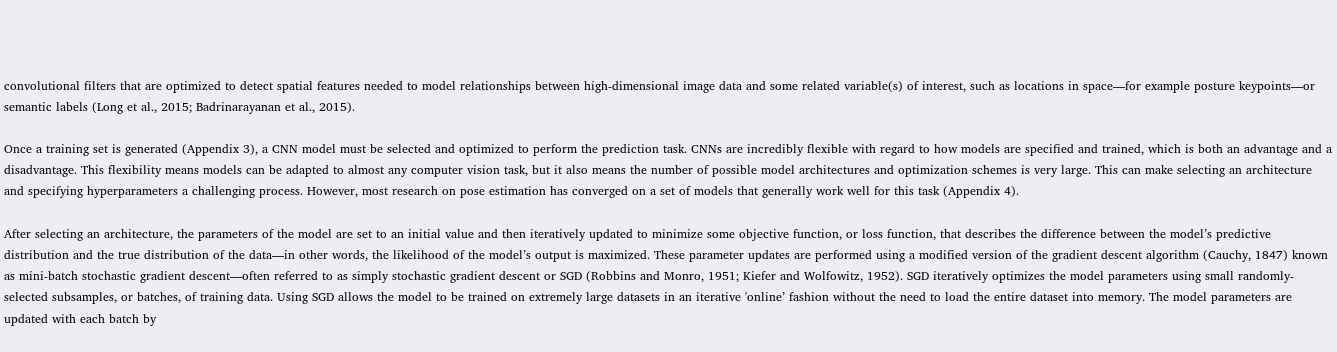convolutional filters that are optimized to detect spatial features needed to model relationships between high-dimensional image data and some related variable(s) of interest, such as locations in space—for example posture keypoints—or semantic labels (Long et al., 2015; Badrinarayanan et al., 2015).

Once a training set is generated (Appendix 3), a CNN model must be selected and optimized to perform the prediction task. CNNs are incredibly flexible with regard to how models are specified and trained, which is both an advantage and a disadvantage. This flexibility means models can be adapted to almost any computer vision task, but it also means the number of possible model architectures and optimization schemes is very large. This can make selecting an architecture and specifying hyperparameters a challenging process. However, most research on pose estimation has converged on a set of models that generally work well for this task (Appendix 4).

After selecting an architecture, the parameters of the model are set to an initial value and then iteratively updated to minimize some objective function, or loss function, that describes the difference between the model’s predictive distribution and the true distribution of the data—in other words, the likelihood of the model’s output is maximized. These parameter updates are performed using a modified version of the gradient descent algorithm (Cauchy, 1847) known as mini-batch stochastic gradient descent—often referred to as simply stochastic gradient descent or SGD (Robbins and Monro, 1951; Kiefer and Wolfowitz, 1952). SGD iteratively optimizes the model parameters using small randomly-selected subsamples, or batches, of training data. Using SGD allows the model to be trained on extremely large datasets in an iterative 'online’ fashion without the need to load the entire dataset into memory. The model parameters are updated with each batch by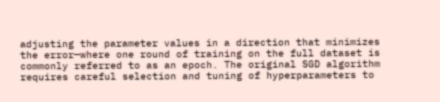adjusting the parameter values in a direction that minimizes the error—where one round of training on the full dataset is commonly referred to as an epoch. The original SGD algorithm requires careful selection and tuning of hyperparameters to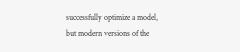successfully optimize a model, but modern versions of the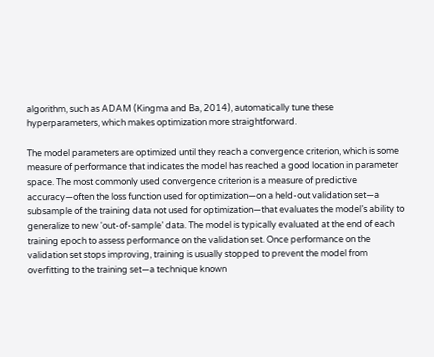algorithm, such as ADAM (Kingma and Ba, 2014), automatically tune these hyperparameters, which makes optimization more straightforward.

The model parameters are optimized until they reach a convergence criterion, which is some measure of performance that indicates the model has reached a good location in parameter space. The most commonly used convergence criterion is a measure of predictive accuracy—often the loss function used for optimization—on a held-out validation set—a subsample of the training data not used for optimization—that evaluates the model’s ability to generalize to new 'out-of-sample’ data. The model is typically evaluated at the end of each training epoch to assess performance on the validation set. Once performance on the validation set stops improving, training is usually stopped to prevent the model from overfitting to the training set—a technique known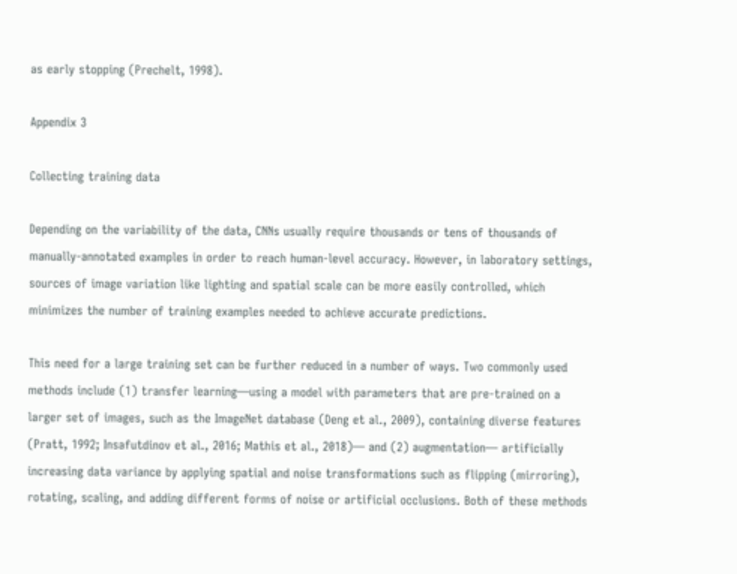as early stopping (Prechelt, 1998).

Appendix 3

Collecting training data

Depending on the variability of the data, CNNs usually require thousands or tens of thousands of manually-annotated examples in order to reach human-level accuracy. However, in laboratory settings, sources of image variation like lighting and spatial scale can be more easily controlled, which minimizes the number of training examples needed to achieve accurate predictions.

This need for a large training set can be further reduced in a number of ways. Two commonly used methods include (1) transfer learning—using a model with parameters that are pre-trained on a larger set of images, such as the ImageNet database (Deng et al., 2009), containing diverse features (Pratt, 1992; Insafutdinov et al., 2016; Mathis et al., 2018)— and (2) augmentation— artificially increasing data variance by applying spatial and noise transformations such as flipping (mirroring), rotating, scaling, and adding different forms of noise or artificial occlusions. Both of these methods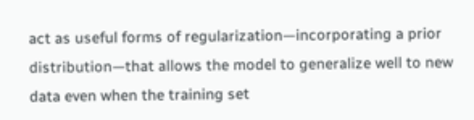act as useful forms of regularization—incorporating a prior distribution—that allows the model to generalize well to new data even when the training set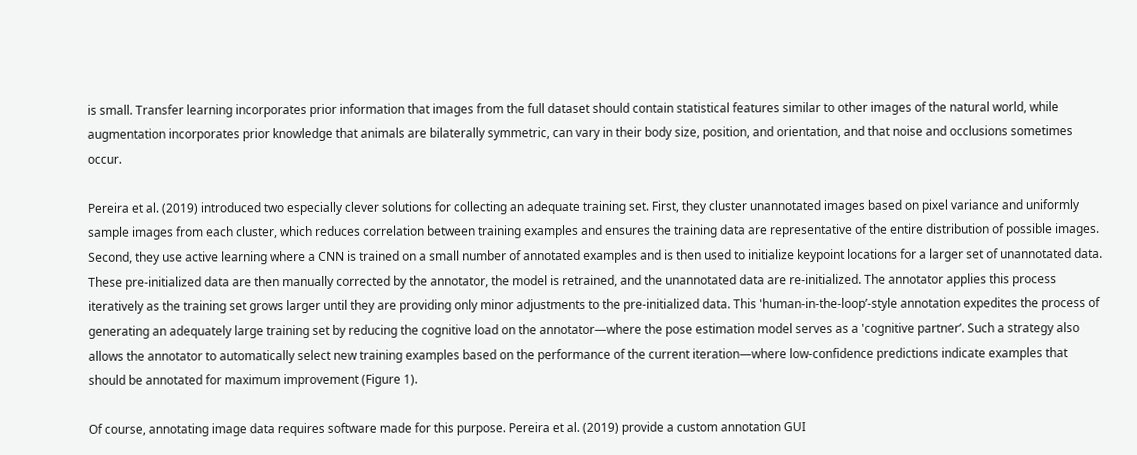is small. Transfer learning incorporates prior information that images from the full dataset should contain statistical features similar to other images of the natural world, while augmentation incorporates prior knowledge that animals are bilaterally symmetric, can vary in their body size, position, and orientation, and that noise and occlusions sometimes occur.

Pereira et al. (2019) introduced two especially clever solutions for collecting an adequate training set. First, they cluster unannotated images based on pixel variance and uniformly sample images from each cluster, which reduces correlation between training examples and ensures the training data are representative of the entire distribution of possible images. Second, they use active learning where a CNN is trained on a small number of annotated examples and is then used to initialize keypoint locations for a larger set of unannotated data. These pre-initialized data are then manually corrected by the annotator, the model is retrained, and the unannotated data are re-initialized. The annotator applies this process iteratively as the training set grows larger until they are providing only minor adjustments to the pre-initialized data. This 'human-in-the-loop’-style annotation expedites the process of generating an adequately large training set by reducing the cognitive load on the annotator—where the pose estimation model serves as a 'cognitive partner’. Such a strategy also allows the annotator to automatically select new training examples based on the performance of the current iteration—where low-confidence predictions indicate examples that should be annotated for maximum improvement (Figure 1).

Of course, annotating image data requires software made for this purpose. Pereira et al. (2019) provide a custom annotation GUI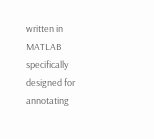written in MATLAB specifically designed for annotating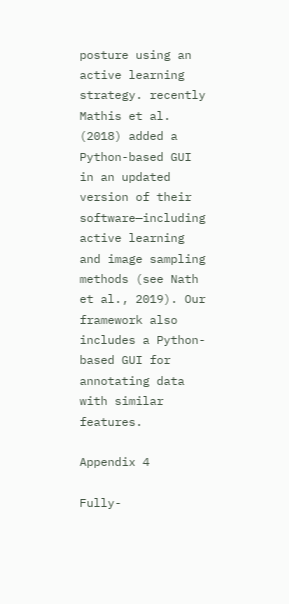posture using an active learning strategy. recently Mathis et al. (2018) added a Python-based GUI in an updated version of their software—including active learning and image sampling methods (see Nath et al., 2019). Our framework also includes a Python-based GUI for annotating data with similar features.

Appendix 4

Fully-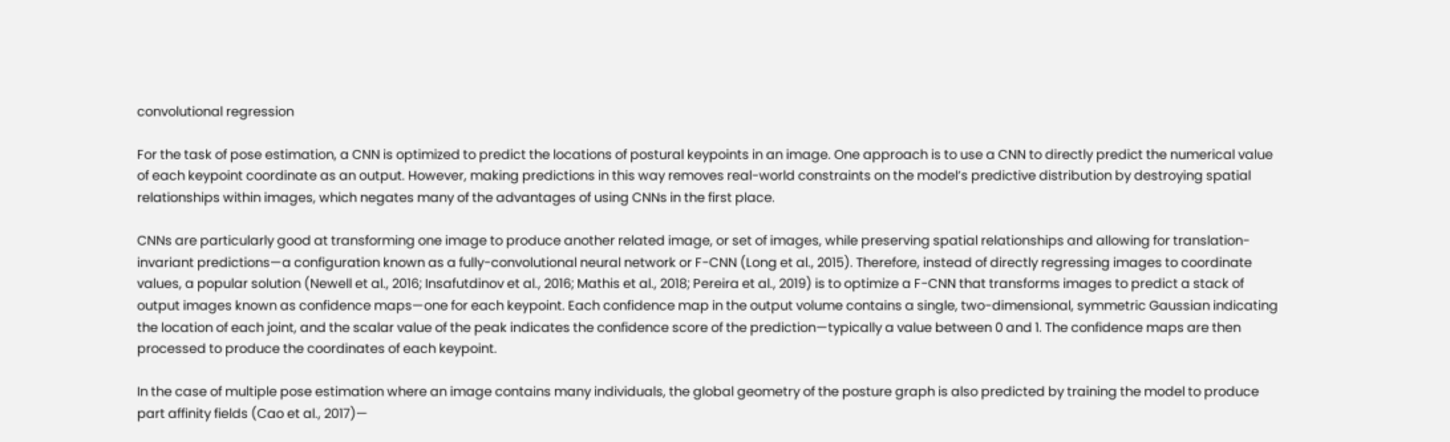convolutional regression

For the task of pose estimation, a CNN is optimized to predict the locations of postural keypoints in an image. One approach is to use a CNN to directly predict the numerical value of each keypoint coordinate as an output. However, making predictions in this way removes real-world constraints on the model’s predictive distribution by destroying spatial relationships within images, which negates many of the advantages of using CNNs in the first place.

CNNs are particularly good at transforming one image to produce another related image, or set of images, while preserving spatial relationships and allowing for translation-invariant predictions—a configuration known as a fully-convolutional neural network or F-CNN (Long et al., 2015). Therefore, instead of directly regressing images to coordinate values, a popular solution (Newell et al., 2016; Insafutdinov et al., 2016; Mathis et al., 2018; Pereira et al., 2019) is to optimize a F-CNN that transforms images to predict a stack of output images known as confidence maps—one for each keypoint. Each confidence map in the output volume contains a single, two-dimensional, symmetric Gaussian indicating the location of each joint, and the scalar value of the peak indicates the confidence score of the prediction—typically a value between 0 and 1. The confidence maps are then processed to produce the coordinates of each keypoint.

In the case of multiple pose estimation where an image contains many individuals, the global geometry of the posture graph is also predicted by training the model to produce part affinity fields (Cao et al., 2017)—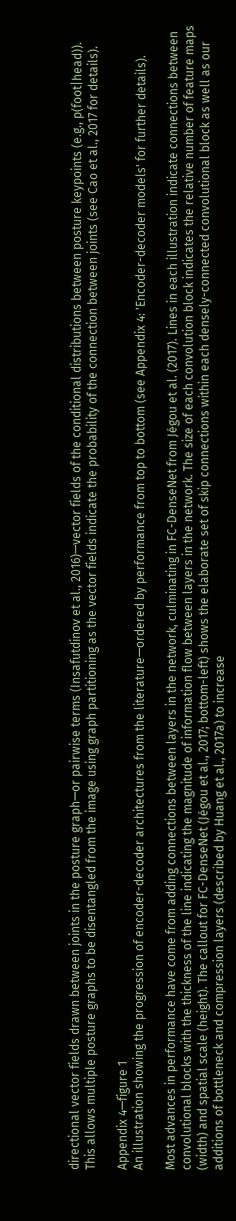directional vector fields drawn between joints in the posture graph—or pairwise terms (Insafutdinov et al., 2016)—vector fields of the conditional distributions between posture keypoints (e.g., p(foot|head)). This allows multiple posture graphs to be disentangled from the image using graph partitioning as the vector fields indicate the probability of the connection between joints (see Cao et al., 2017 for details).

Appendix 4—figure 1
An illustration showing the progression of encoder-decoder architectures from the literature—ordered by performance from top to bottom (see Appendix 4: 'Encoder-decoder models' for further details).

Most advances in performance have come from adding connections between layers in the network, culminating in FC-DenseNet from Jégou et al. (2017). Lines in each illustration indicate connections between convolutional blocks with the thickness of the line indicating the magnitude of information flow between layers in the network. The size of each convolution block indicates the relative number of feature maps (width) and spatial scale (height). The callout for FC-DenseNet (Jégou et al., 2017; bottom-left) shows the elaborate set of skip connections within each densely-connected convolutional block as well as our additions of bottleneck and compression layers (described by Huang et al., 2017a) to increase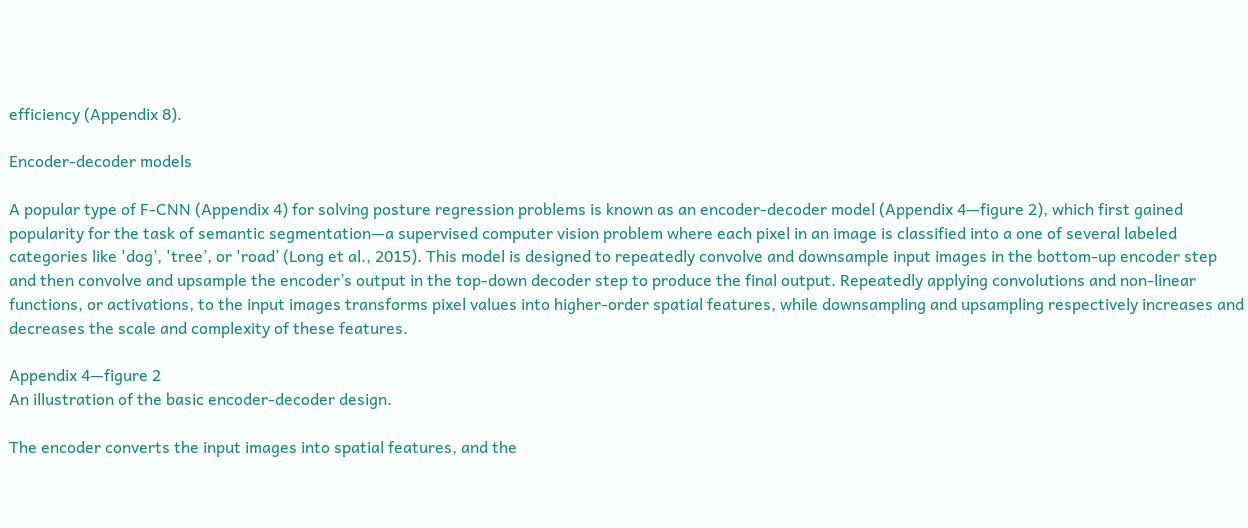efficiency (Appendix 8).

Encoder-decoder models

A popular type of F-CNN (Appendix 4) for solving posture regression problems is known as an encoder-decoder model (Appendix 4—figure 2), which first gained popularity for the task of semantic segmentation—a supervised computer vision problem where each pixel in an image is classified into a one of several labeled categories like 'dog’, 'tree’, or 'road’ (Long et al., 2015). This model is designed to repeatedly convolve and downsample input images in the bottom-up encoder step and then convolve and upsample the encoder’s output in the top-down decoder step to produce the final output. Repeatedly applying convolutions and non-linear functions, or activations, to the input images transforms pixel values into higher-order spatial features, while downsampling and upsampling respectively increases and decreases the scale and complexity of these features.

Appendix 4—figure 2
An illustration of the basic encoder-decoder design.

The encoder converts the input images into spatial features, and the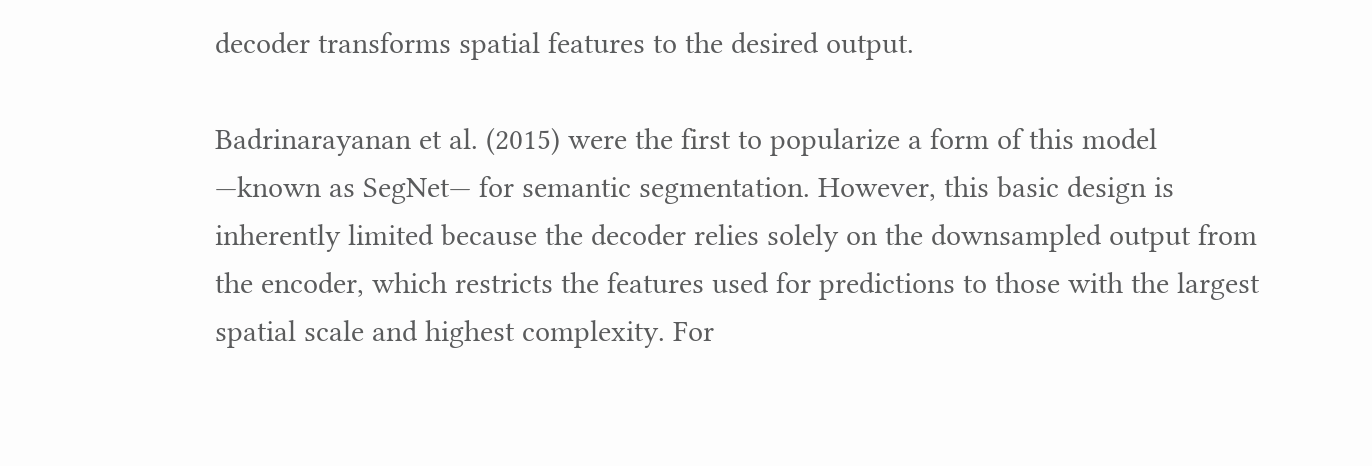decoder transforms spatial features to the desired output.

Badrinarayanan et al. (2015) were the first to popularize a form of this model —known as SegNet— for semantic segmentation. However, this basic design is inherently limited because the decoder relies solely on the downsampled output from the encoder, which restricts the features used for predictions to those with the largest spatial scale and highest complexity. For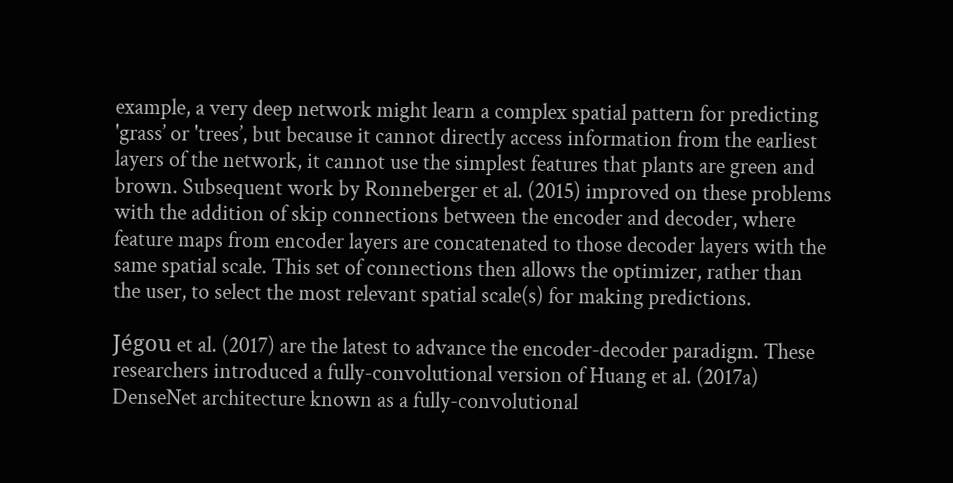example, a very deep network might learn a complex spatial pattern for predicting 'grass’ or 'trees’, but because it cannot directly access information from the earliest layers of the network, it cannot use the simplest features that plants are green and brown. Subsequent work by Ronneberger et al. (2015) improved on these problems with the addition of skip connections between the encoder and decoder, where feature maps from encoder layers are concatenated to those decoder layers with the same spatial scale. This set of connections then allows the optimizer, rather than the user, to select the most relevant spatial scale(s) for making predictions.

Jégou et al. (2017) are the latest to advance the encoder-decoder paradigm. These researchers introduced a fully-convolutional version of Huang et al. (2017a) DenseNet architecture known as a fully-convolutional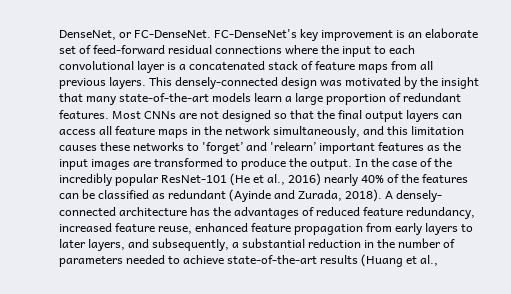DenseNet, or FC-DenseNet. FC-DenseNet's key improvement is an elaborate set of feed-forward residual connections where the input to each convolutional layer is a concatenated stack of feature maps from all previous layers. This densely-connected design was motivated by the insight that many state-of-the-art models learn a large proportion of redundant features. Most CNNs are not designed so that the final output layers can access all feature maps in the network simultaneously, and this limitation causes these networks to 'forget’ and 'relearn’ important features as the input images are transformed to produce the output. In the case of the incredibly popular ResNet-101 (He et al., 2016) nearly 40% of the features can be classified as redundant (Ayinde and Zurada, 2018). A densely-connected architecture has the advantages of reduced feature redundancy, increased feature reuse, enhanced feature propagation from early layers to later layers, and subsequently, a substantial reduction in the number of parameters needed to achieve state-of-the-art results (Huang et al.,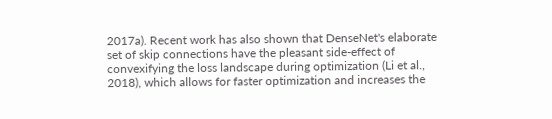2017a). Recent work has also shown that DenseNet's elaborate set of skip connections have the pleasant side-effect of convexifying the loss landscape during optimization (Li et al., 2018), which allows for faster optimization and increases the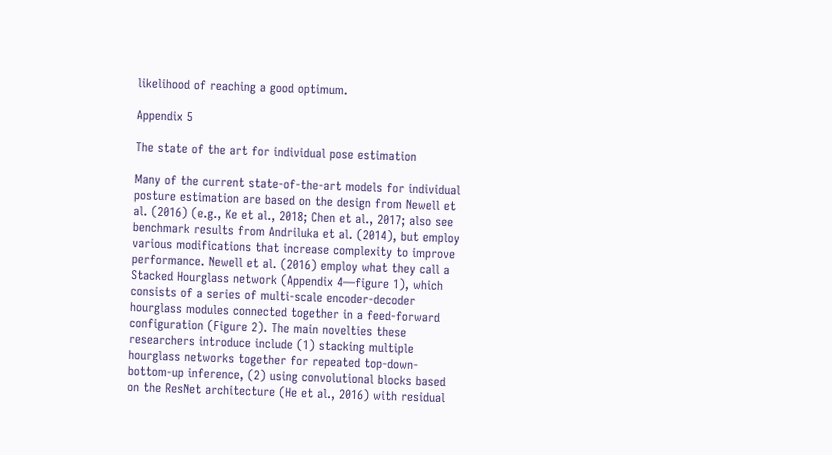likelihood of reaching a good optimum.

Appendix 5

The state of the art for individual pose estimation

Many of the current state-of-the-art models for individual posture estimation are based on the design from Newell et al. (2016) (e.g., Ke et al., 2018; Chen et al., 2017; also see benchmark results from Andriluka et al. (2014), but employ various modifications that increase complexity to improve performance. Newell et al. (2016) employ what they call a Stacked Hourglass network (Appendix 4—figure 1), which consists of a series of multi-scale encoder-decoder hourglass modules connected together in a feed-forward configuration (Figure 2). The main novelties these researchers introduce include (1) stacking multiple hourglass networks together for repeated top-down-bottom-up inference, (2) using convolutional blocks based on the ResNet architecture (He et al., 2016) with residual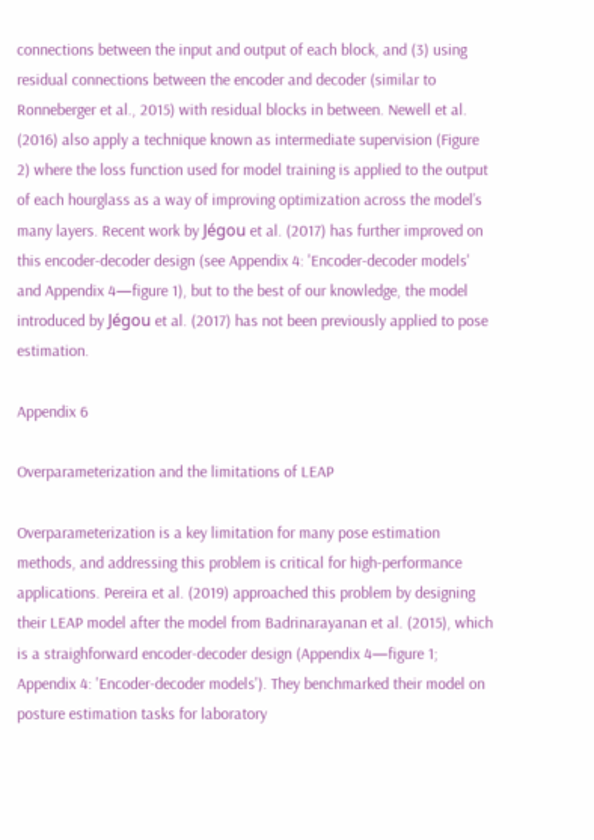connections between the input and output of each block, and (3) using residual connections between the encoder and decoder (similar to Ronneberger et al., 2015) with residual blocks in between. Newell et al. (2016) also apply a technique known as intermediate supervision (Figure 2) where the loss function used for model training is applied to the output of each hourglass as a way of improving optimization across the model’s many layers. Recent work by Jégou et al. (2017) has further improved on this encoder-decoder design (see Appendix 4: 'Encoder-decoder models' and Appendix 4—figure 1), but to the best of our knowledge, the model introduced by Jégou et al. (2017) has not been previously applied to pose estimation.

Appendix 6

Overparameterization and the limitations of LEAP

Overparameterization is a key limitation for many pose estimation methods, and addressing this problem is critical for high-performance applications. Pereira et al. (2019) approached this problem by designing their LEAP model after the model from Badrinarayanan et al. (2015), which is a straighforward encoder-decoder design (Appendix 4—figure 1; Appendix 4: 'Encoder-decoder models'). They benchmarked their model on posture estimation tasks for laboratory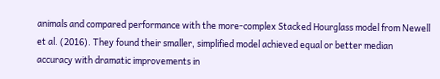animals and compared performance with the more-complex Stacked Hourglass model from Newell et al. (2016). They found their smaller, simplified model achieved equal or better median accuracy with dramatic improvements in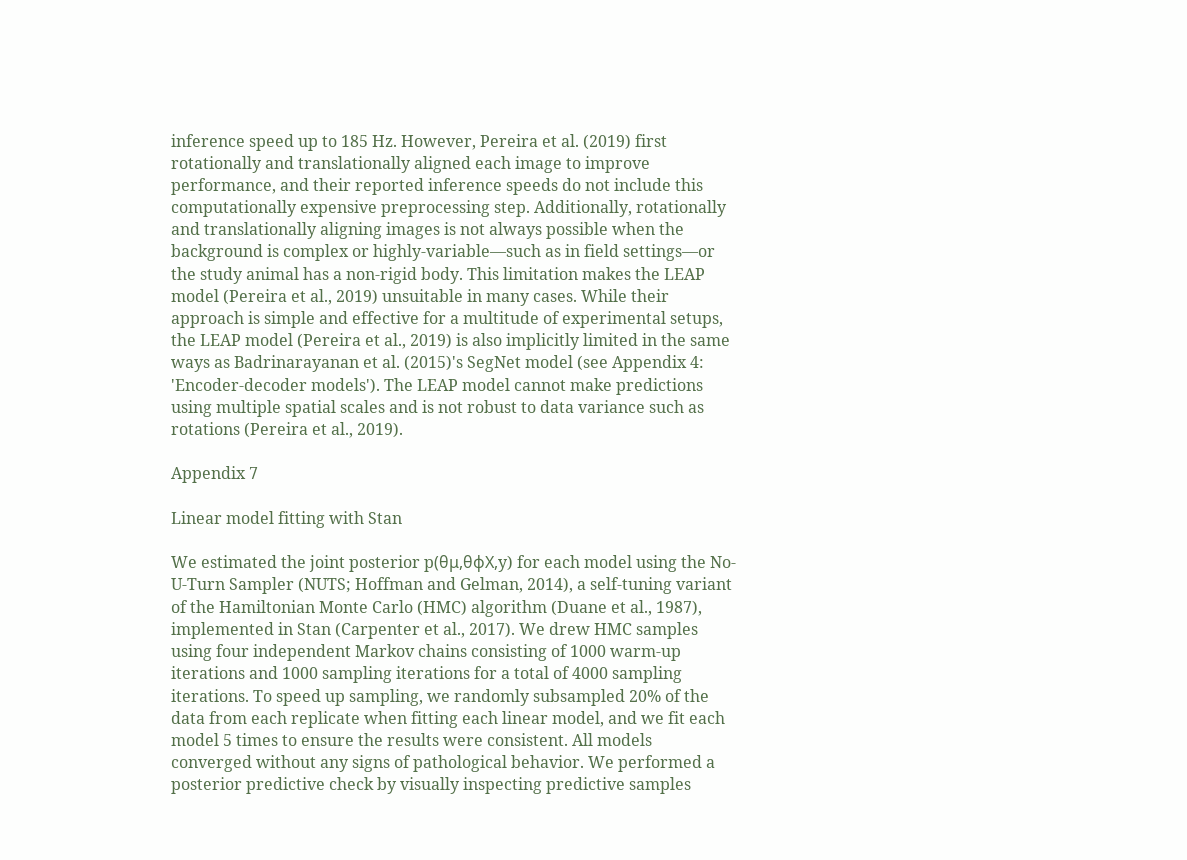inference speed up to 185 Hz. However, Pereira et al. (2019) first rotationally and translationally aligned each image to improve performance, and their reported inference speeds do not include this computationally expensive preprocessing step. Additionally, rotationally and translationally aligning images is not always possible when the background is complex or highly-variable—such as in field settings—or the study animal has a non-rigid body. This limitation makes the LEAP model (Pereira et al., 2019) unsuitable in many cases. While their approach is simple and effective for a multitude of experimental setups, the LEAP model (Pereira et al., 2019) is also implicitly limited in the same ways as Badrinarayanan et al. (2015)'s SegNet model (see Appendix 4: 'Encoder-decoder models'). The LEAP model cannot make predictions using multiple spatial scales and is not robust to data variance such as rotations (Pereira et al., 2019).

Appendix 7

Linear model fitting with Stan

We estimated the joint posterior p(θμ,θϕX,y) for each model using the No-U-Turn Sampler (NUTS; Hoffman and Gelman, 2014), a self-tuning variant of the Hamiltonian Monte Carlo (HMC) algorithm (Duane et al., 1987), implemented in Stan (Carpenter et al., 2017). We drew HMC samples using four independent Markov chains consisting of 1000 warm-up iterations and 1000 sampling iterations for a total of 4000 sampling iterations. To speed up sampling, we randomly subsampled 20% of the data from each replicate when fitting each linear model, and we fit each model 5 times to ensure the results were consistent. All models converged without any signs of pathological behavior. We performed a posterior predictive check by visually inspecting predictive samples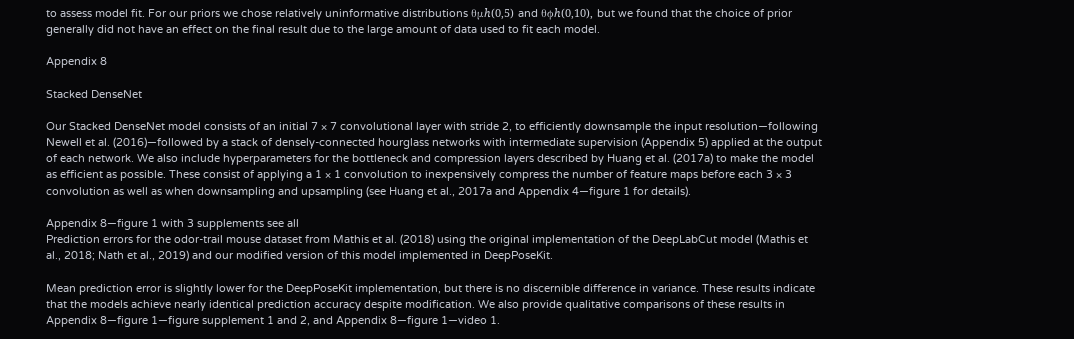to assess model fit. For our priors we chose relatively uninformative distributions θμℎ(0,5) and θϕℎ(0,10), but we found that the choice of prior generally did not have an effect on the final result due to the large amount of data used to fit each model.

Appendix 8

Stacked DenseNet

Our Stacked DenseNet model consists of an initial 7 × 7 convolutional layer with stride 2, to efficiently downsample the input resolution—following Newell et al. (2016)—followed by a stack of densely-connected hourglass networks with intermediate supervision (Appendix 5) applied at the output of each network. We also include hyperparameters for the bottleneck and compression layers described by Huang et al. (2017a) to make the model as efficient as possible. These consist of applying a 1 × 1 convolution to inexpensively compress the number of feature maps before each 3 × 3 convolution as well as when downsampling and upsampling (see Huang et al., 2017a and Appendix 4—figure 1 for details).

Appendix 8—figure 1 with 3 supplements see all
Prediction errors for the odor-trail mouse dataset from Mathis et al. (2018) using the original implementation of the DeepLabCut model (Mathis et al., 2018; Nath et al., 2019) and our modified version of this model implemented in DeepPoseKit.

Mean prediction error is slightly lower for the DeepPoseKit implementation, but there is no discernible difference in variance. These results indicate that the models achieve nearly identical prediction accuracy despite modification. We also provide qualitative comparisons of these results in Appendix 8—figure 1—figure supplement 1 and 2, and Appendix 8—figure 1—video 1.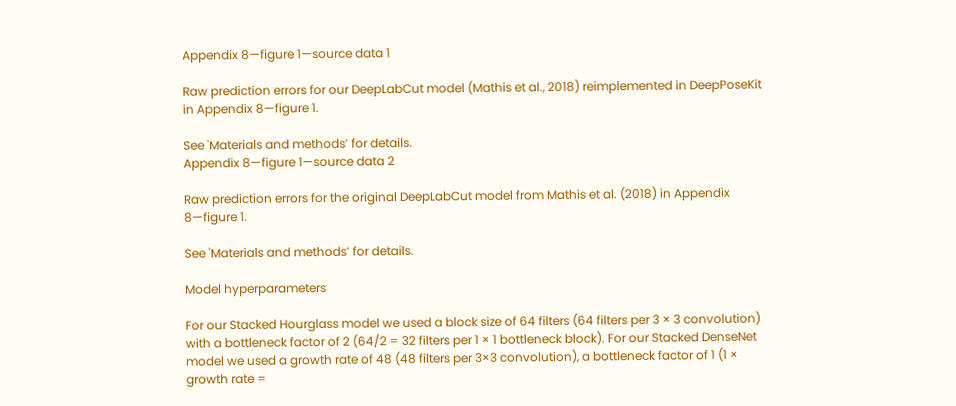Appendix 8—figure 1—source data 1

Raw prediction errors for our DeepLabCut model (Mathis et al., 2018) reimplemented in DeepPoseKit in Appendix 8—figure 1.

See 'Materials and methods’ for details.
Appendix 8—figure 1—source data 2

Raw prediction errors for the original DeepLabCut model from Mathis et al. (2018) in Appendix 8—figure 1.

See 'Materials and methods’ for details.

Model hyperparameters

For our Stacked Hourglass model we used a block size of 64 filters (64 filters per 3 × 3 convolution) with a bottleneck factor of 2 (64/2 = 32 filters per 1 × 1 bottleneck block). For our Stacked DenseNet model we used a growth rate of 48 (48 filters per 3×3 convolution), a bottleneck factor of 1 (1 × growth rate =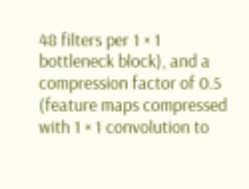48 filters per 1 × 1 bottleneck block), and a compression factor of 0.5 (feature maps compressed with 1 × 1 convolution to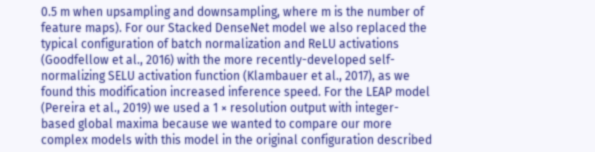0.5 m when upsampling and downsampling, where m is the number of feature maps). For our Stacked DenseNet model we also replaced the typical configuration of batch normalization and ReLU activations (Goodfellow et al., 2016) with the more recently-developed self-normalizing SELU activation function (Klambauer et al., 2017), as we found this modification increased inference speed. For the LEAP model (Pereira et al., 2019) we used a 1 × resolution output with integer-based global maxima because we wanted to compare our more complex models with this model in the original configuration described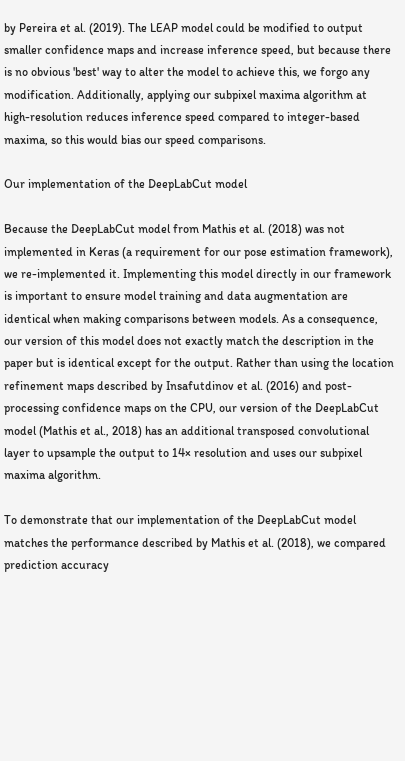by Pereira et al. (2019). The LEAP model could be modified to output smaller confidence maps and increase inference speed, but because there is no obvious 'best' way to alter the model to achieve this, we forgo any modification. Additionally, applying our subpixel maxima algorithm at high-resolution reduces inference speed compared to integer-based maxima, so this would bias our speed comparisons.

Our implementation of the DeepLabCut model

Because the DeepLabCut model from Mathis et al. (2018) was not implemented in Keras (a requirement for our pose estimation framework), we re-implemented it. Implementing this model directly in our framework is important to ensure model training and data augmentation are identical when making comparisons between models. As a consequence, our version of this model does not exactly match the description in the paper but is identical except for the output. Rather than using the location refinement maps described by Insafutdinov et al. (2016) and post-processing confidence maps on the CPU, our version of the DeepLabCut model (Mathis et al., 2018) has an additional transposed convolutional layer to upsample the output to 14× resolution and uses our subpixel maxima algorithm.

To demonstrate that our implementation of the DeepLabCut model matches the performance described by Mathis et al. (2018), we compared prediction accuracy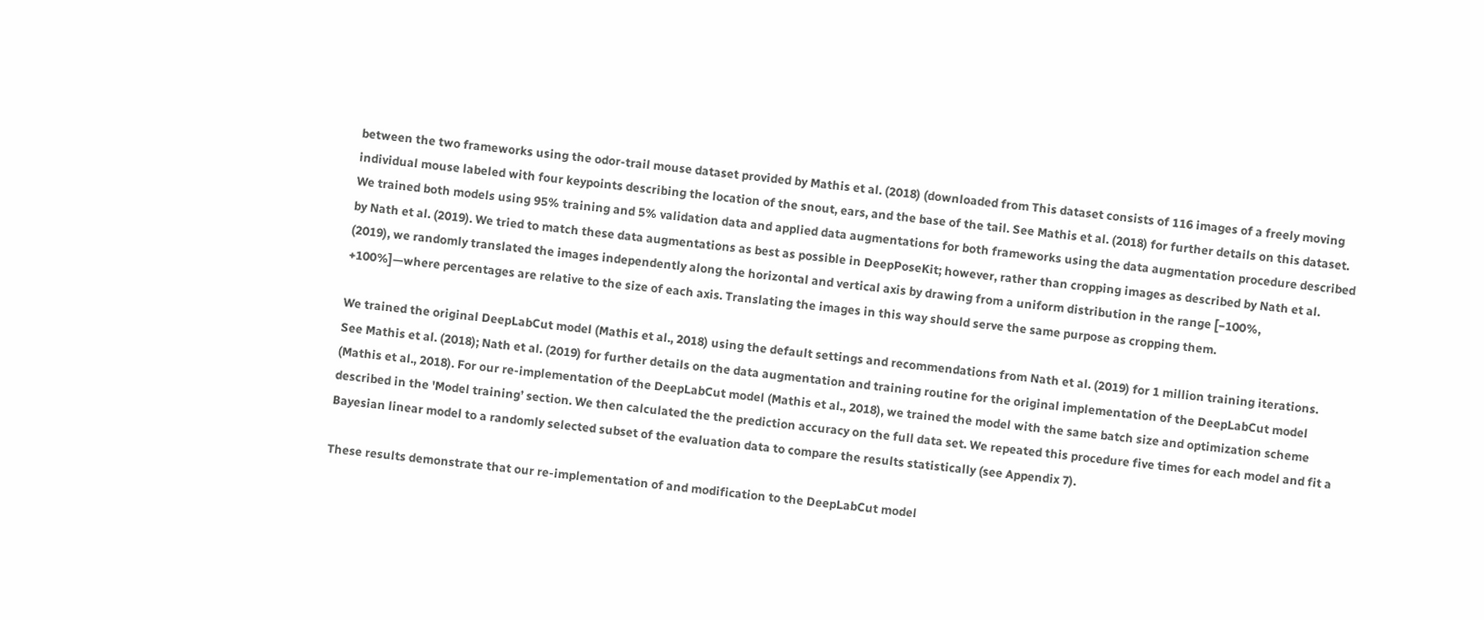between the two frameworks using the odor-trail mouse dataset provided by Mathis et al. (2018) (downloaded from This dataset consists of 116 images of a freely moving individual mouse labeled with four keypoints describing the location of the snout, ears, and the base of the tail. See Mathis et al. (2018) for further details on this dataset. We trained both models using 95% training and 5% validation data and applied data augmentations for both frameworks using the data augmentation procedure described by Nath et al. (2019). We tried to match these data augmentations as best as possible in DeepPoseKit; however, rather than cropping images as described by Nath et al. (2019), we randomly translated the images independently along the horizontal and vertical axis by drawing from a uniform distribution in the range [−100%, +100%]—where percentages are relative to the size of each axis. Translating the images in this way should serve the same purpose as cropping them.

We trained the original DeepLabCut model (Mathis et al., 2018) using the default settings and recommendations from Nath et al. (2019) for 1 million training iterations. See Mathis et al. (2018); Nath et al. (2019) for further details on the data augmentation and training routine for the original implementation of the DeepLabCut model (Mathis et al., 2018). For our re-implementation of the DeepLabCut model (Mathis et al., 2018), we trained the model with the same batch size and optimization scheme described in the 'Model training’ section. We then calculated the the prediction accuracy on the full data set. We repeated this procedure five times for each model and fit a Bayesian linear model to a randomly selected subset of the evaluation data to compare the results statistically (see Appendix 7).

These results demonstrate that our re-implementation of and modification to the DeepLabCut model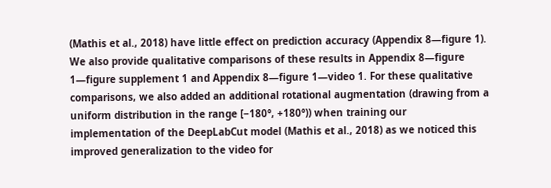(Mathis et al., 2018) have little effect on prediction accuracy (Appendix 8—figure 1). We also provide qualitative comparisons of these results in Appendix 8—figure 1—figure supplement 1 and Appendix 8—figure 1—video 1. For these qualitative comparisons, we also added an additional rotational augmentation (drawing from a uniform distribution in the range [−180°, +180°)) when training our implementation of the DeepLabCut model (Mathis et al., 2018) as we noticed this improved generalization to the video for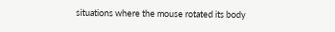situations where the mouse rotated its body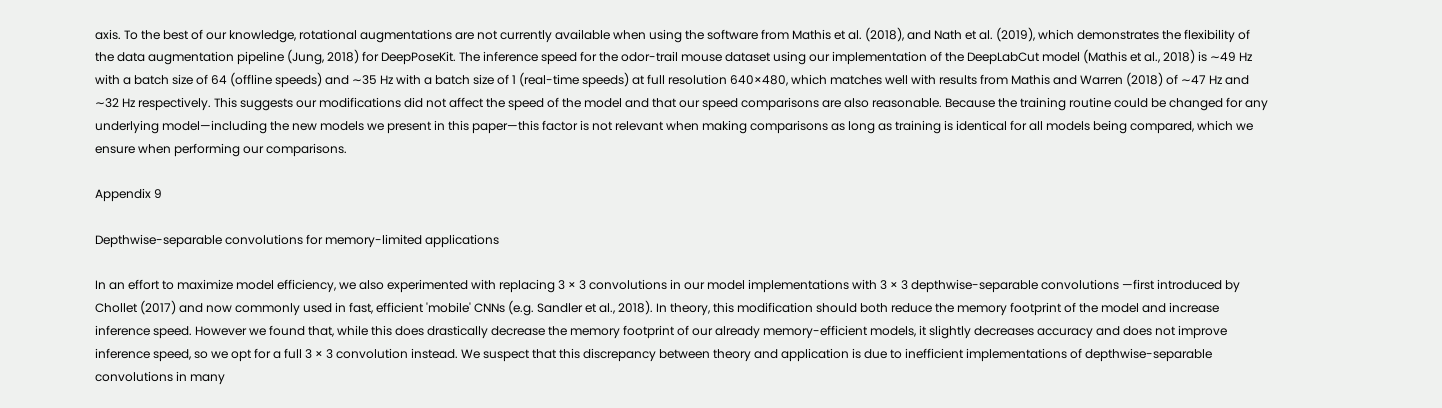axis. To the best of our knowledge, rotational augmentations are not currently available when using the software from Mathis et al. (2018), and Nath et al. (2019), which demonstrates the flexibility of the data augmentation pipeline (Jung, 2018) for DeepPoseKit. The inference speed for the odor-trail mouse dataset using our implementation of the DeepLabCut model (Mathis et al., 2018) is ∼49 Hz with a batch size of 64 (offline speeds) and ∼35 Hz with a batch size of 1 (real-time speeds) at full resolution 640×480, which matches well with results from Mathis and Warren (2018) of ∼47 Hz and ∼32 Hz respectively. This suggests our modifications did not affect the speed of the model and that our speed comparisons are also reasonable. Because the training routine could be changed for any underlying model—including the new models we present in this paper—this factor is not relevant when making comparisons as long as training is identical for all models being compared, which we ensure when performing our comparisons.

Appendix 9

Depthwise-separable convolutions for memory-limited applications

In an effort to maximize model efficiency, we also experimented with replacing 3 × 3 convolutions in our model implementations with 3 × 3 depthwise-separable convolutions —first introduced by Chollet (2017) and now commonly used in fast, efficient 'mobile' CNNs (e.g. Sandler et al., 2018). In theory, this modification should both reduce the memory footprint of the model and increase inference speed. However we found that, while this does drastically decrease the memory footprint of our already memory-efficient models, it slightly decreases accuracy and does not improve inference speed, so we opt for a full 3 × 3 convolution instead. We suspect that this discrepancy between theory and application is due to inefficient implementations of depthwise-separable convolutions in many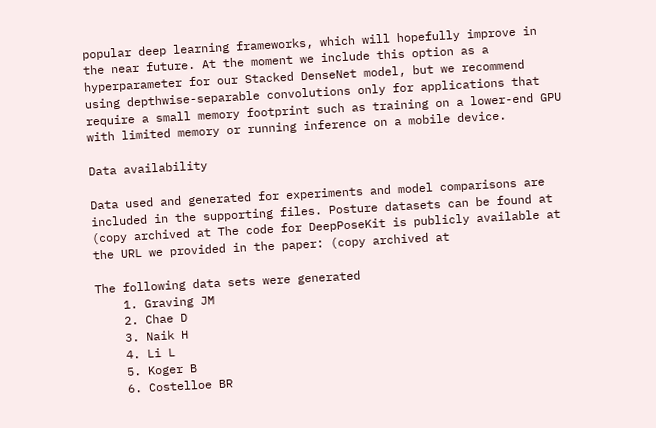popular deep learning frameworks, which will hopefully improve in the near future. At the moment we include this option as a hyperparameter for our Stacked DenseNet model, but we recommend using depthwise-separable convolutions only for applications that require a small memory footprint such as training on a lower-end GPU with limited memory or running inference on a mobile device.

Data availability

Data used and generated for experiments and model comparisons are included in the supporting files. Posture datasets can be found at (copy archived at The code for DeepPoseKit is publicly available at the URL we provided in the paper: (copy archived at

The following data sets were generated
    1. Graving JM
    2. Chae D
    3. Naik H
    4. Li L
    5. Koger B
    6. Costelloe BR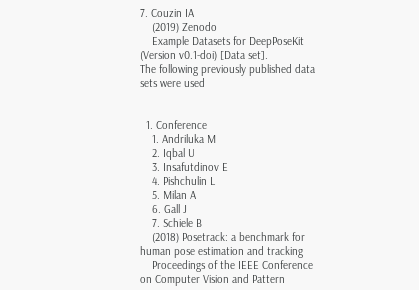7. Couzin IA
    (2019) Zenodo
    Example Datasets for DeepPoseKit (Version v0.1-doi) [Data set].
The following previously published data sets were used


  1. Conference
    1. Andriluka M
    2. Iqbal U
    3. Insafutdinov E
    4. Pishchulin L
    5. Milan A
    6. Gall J
    7. Schiele B
    (2018) Posetrack: a benchmark for human pose estimation and tracking
    Proceedings of the IEEE Conference on Computer Vision and Pattern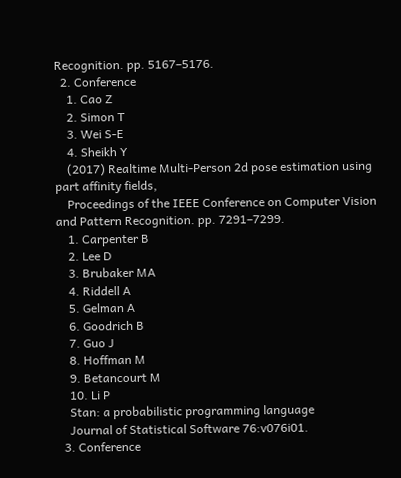Recognition. pp. 5167–5176.
  2. Conference
    1. Cao Z
    2. Simon T
    3. Wei S-E
    4. Sheikh Y
    (2017) Realtime Multi-Person 2d pose estimation using part affinity fields,
    Proceedings of the IEEE Conference on Computer Vision and Pattern Recognition. pp. 7291–7299.
    1. Carpenter B
    2. Lee D
    3. Brubaker MA
    4. Riddell A
    5. Gelman A
    6. Goodrich B
    7. Guo J
    8. Hoffman M
    9. Betancourt M
    10. Li P
    Stan: a probabilistic programming language
    Journal of Statistical Software 76:v076i01.
  3. Conference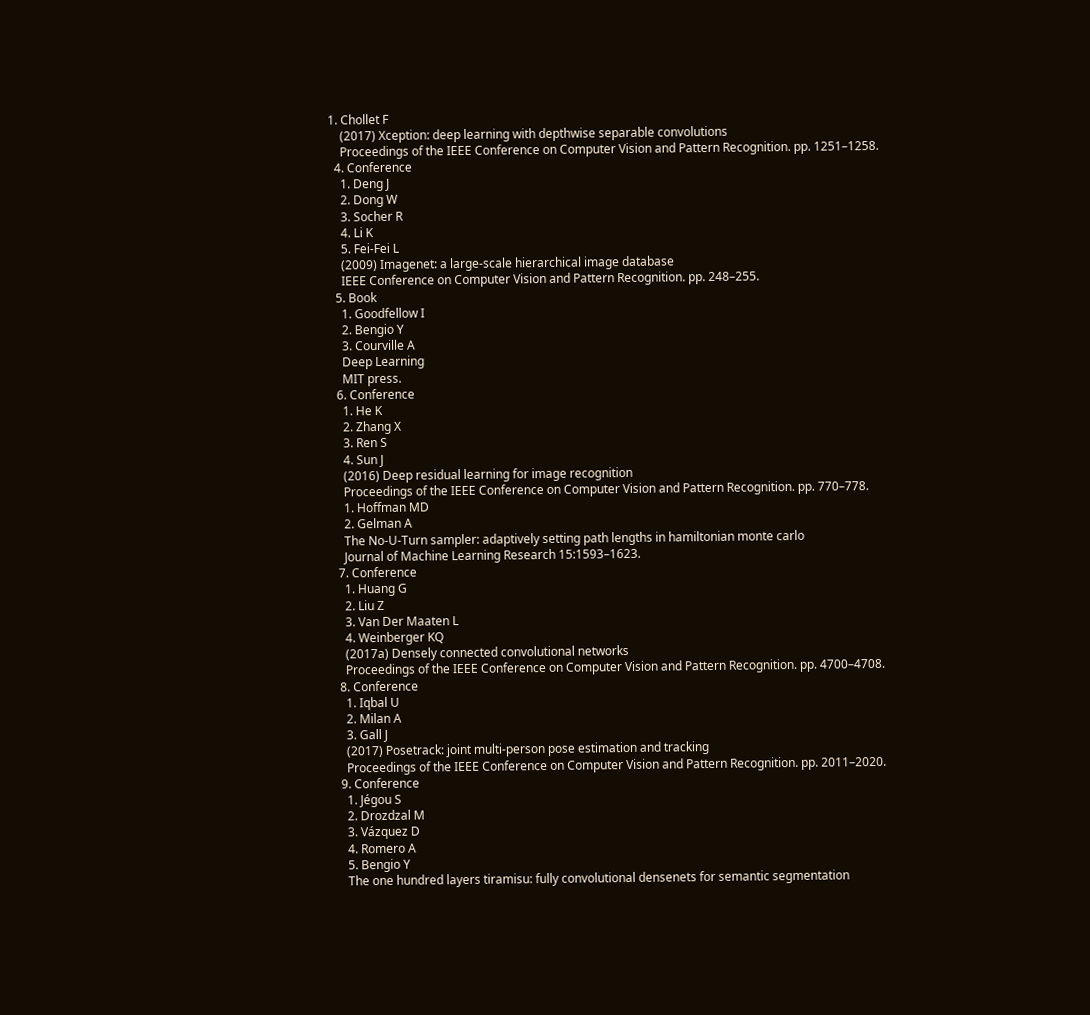1. Chollet F
    (2017) Xception: deep learning with depthwise separable convolutions
    Proceedings of the IEEE Conference on Computer Vision and Pattern Recognition. pp. 1251–1258.
  4. Conference
    1. Deng J
    2. Dong W
    3. Socher R
    4. Li K
    5. Fei-Fei L
    (2009) Imagenet: a large-scale hierarchical image database
    IEEE Conference on Computer Vision and Pattern Recognition. pp. 248–255.
  5. Book
    1. Goodfellow I
    2. Bengio Y
    3. Courville A
    Deep Learning
    MIT press.
  6. Conference
    1. He K
    2. Zhang X
    3. Ren S
    4. Sun J
    (2016) Deep residual learning for image recognition
    Proceedings of the IEEE Conference on Computer Vision and Pattern Recognition. pp. 770–778.
    1. Hoffman MD
    2. Gelman A
    The No-U-Turn sampler: adaptively setting path lengths in hamiltonian monte carlo
    Journal of Machine Learning Research 15:1593–1623.
  7. Conference
    1. Huang G
    2. Liu Z
    3. Van Der Maaten L
    4. Weinberger KQ
    (2017a) Densely connected convolutional networks
    Proceedings of the IEEE Conference on Computer Vision and Pattern Recognition. pp. 4700–4708.
  8. Conference
    1. Iqbal U
    2. Milan A
    3. Gall J
    (2017) Posetrack: joint multi-person pose estimation and tracking
    Proceedings of the IEEE Conference on Computer Vision and Pattern Recognition. pp. 2011–2020.
  9. Conference
    1. Jégou S
    2. Drozdzal M
    3. Vázquez D
    4. Romero A
    5. Bengio Y
    The one hundred layers tiramisu: fully convolutional densenets for semantic segmentation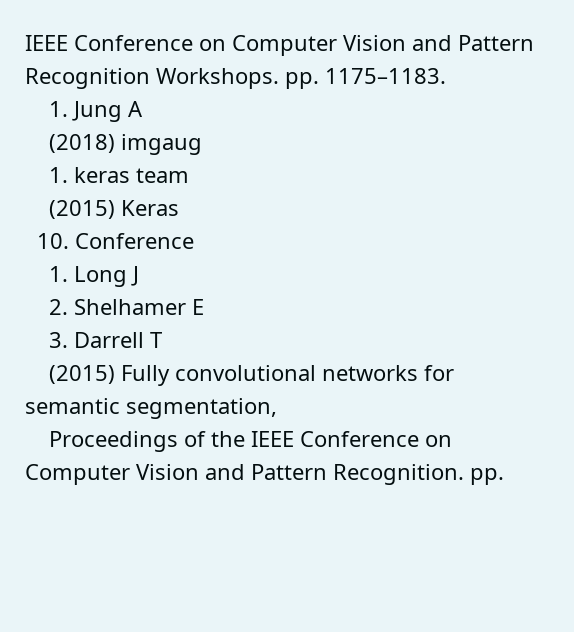IEEE Conference on Computer Vision and Pattern Recognition Workshops. pp. 1175–1183.
    1. Jung A
    (2018) imgaug
    1. keras team
    (2015) Keras
  10. Conference
    1. Long J
    2. Shelhamer E
    3. Darrell T
    (2015) Fully convolutional networks for semantic segmentation,
    Proceedings of the IEEE Conference on Computer Vision and Pattern Recognition. pp.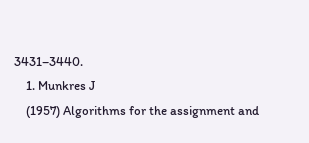3431–3440.
    1. Munkres J
    (1957) Algorithms for the assignment and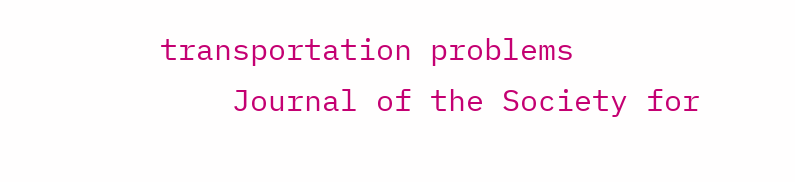transportation problems
    Journal of the Society for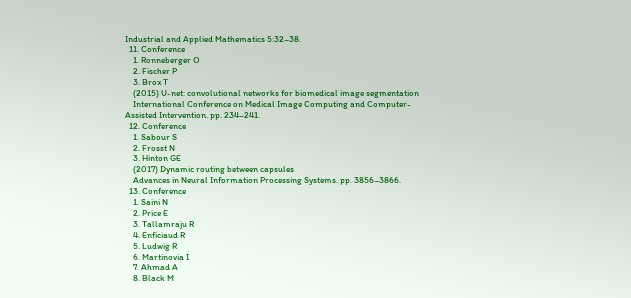Industrial and Applied Mathematics 5:32–38.
  11. Conference
    1. Ronneberger O
    2. Fischer P
    3. Brox T
    (2015) U-net: convolutional networks for biomedical image segmentation
    International Conference on Medical Image Computing and Computer-Assisted Intervention. pp. 234–241.
  12. Conference
    1. Sabour S
    2. Frosst N
    3. Hinton GE
    (2017) Dynamic routing between capsules
    Advances in Neural Information Processing Systems. pp. 3856–3866.
  13. Conference
    1. Saini N
    2. Price E
    3. Tallamraju R
    4. Enficiaud R
    5. Ludwig R
    6. Martinovia I
    7. Ahmad A
    8. Black M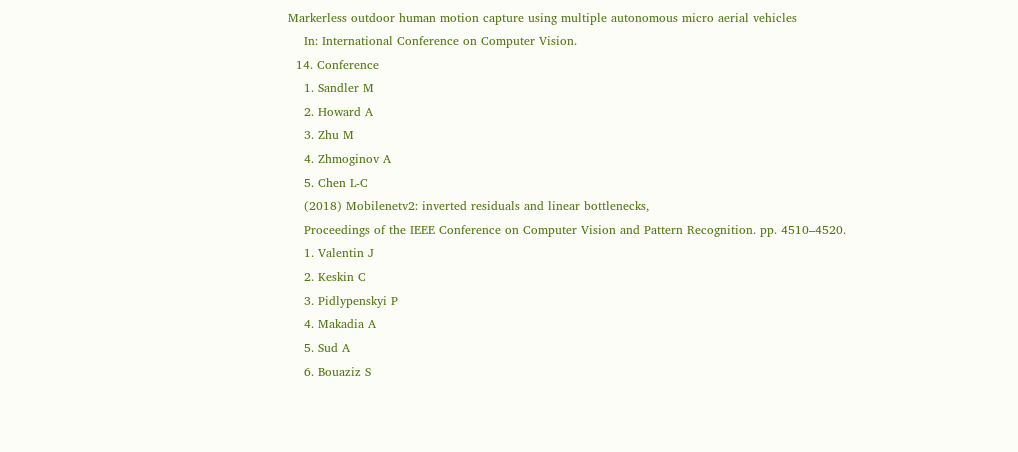Markerless outdoor human motion capture using multiple autonomous micro aerial vehicles
    In: International Conference on Computer Vision.
  14. Conference
    1. Sandler M
    2. Howard A
    3. Zhu M
    4. Zhmoginov A
    5. Chen L-C
    (2018) Mobilenetv2: inverted residuals and linear bottlenecks,
    Proceedings of the IEEE Conference on Computer Vision and Pattern Recognition. pp. 4510–4520.
    1. Valentin J
    2. Keskin C
    3. Pidlypenskyi P
    4. Makadia A
    5. Sud A
    6. Bouaziz S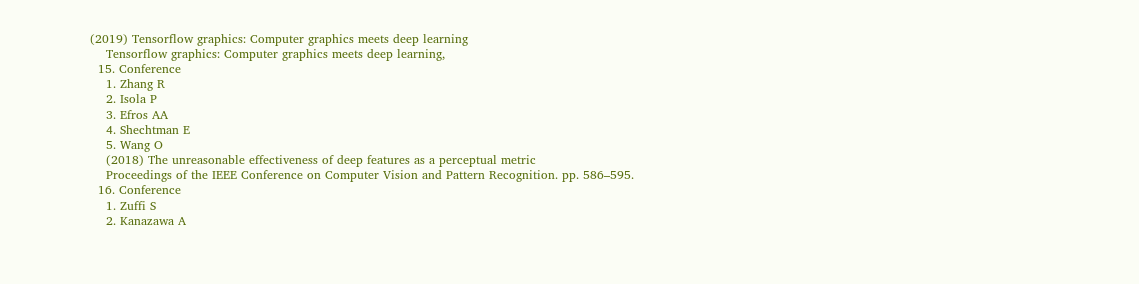(2019) Tensorflow graphics: Computer graphics meets deep learning
    Tensorflow graphics: Computer graphics meets deep learning,
  15. Conference
    1. Zhang R
    2. Isola P
    3. Efros AA
    4. Shechtman E
    5. Wang O
    (2018) The unreasonable effectiveness of deep features as a perceptual metric
    Proceedings of the IEEE Conference on Computer Vision and Pattern Recognition. pp. 586–595.
  16. Conference
    1. Zuffi S
    2. Kanazawa A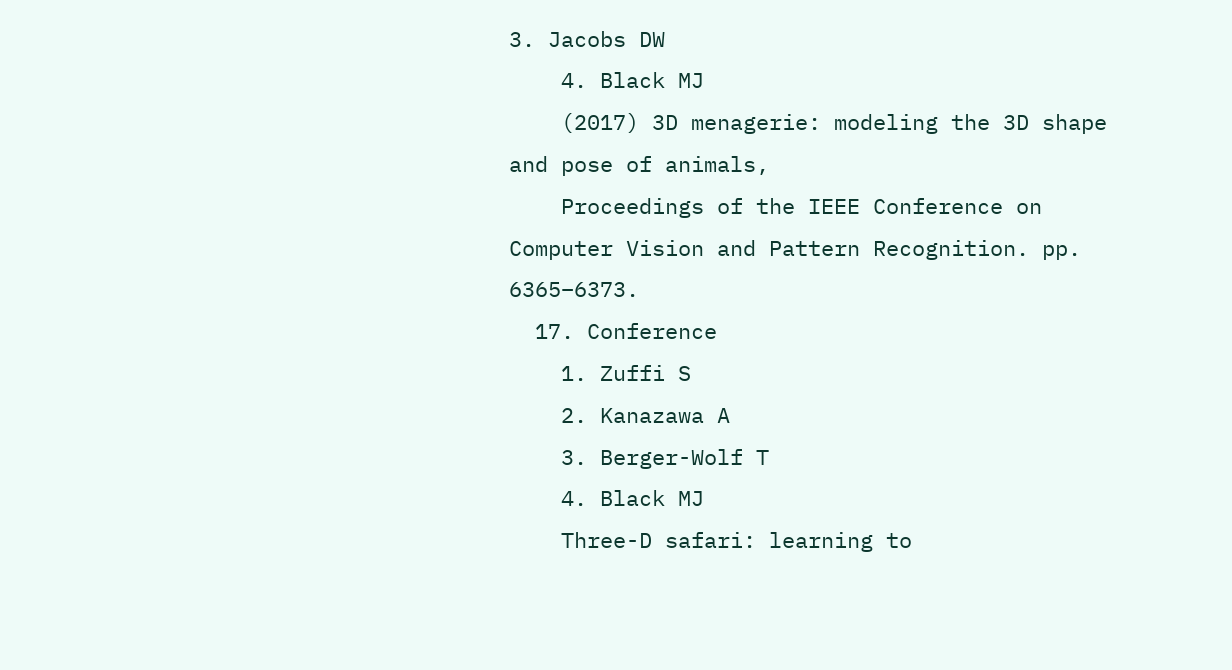3. Jacobs DW
    4. Black MJ
    (2017) 3D menagerie: modeling the 3D shape and pose of animals,
    Proceedings of the IEEE Conference on Computer Vision and Pattern Recognition. pp. 6365–6373.
  17. Conference
    1. Zuffi S
    2. Kanazawa A
    3. Berger-Wolf T
    4. Black MJ
    Three-D safari: learning to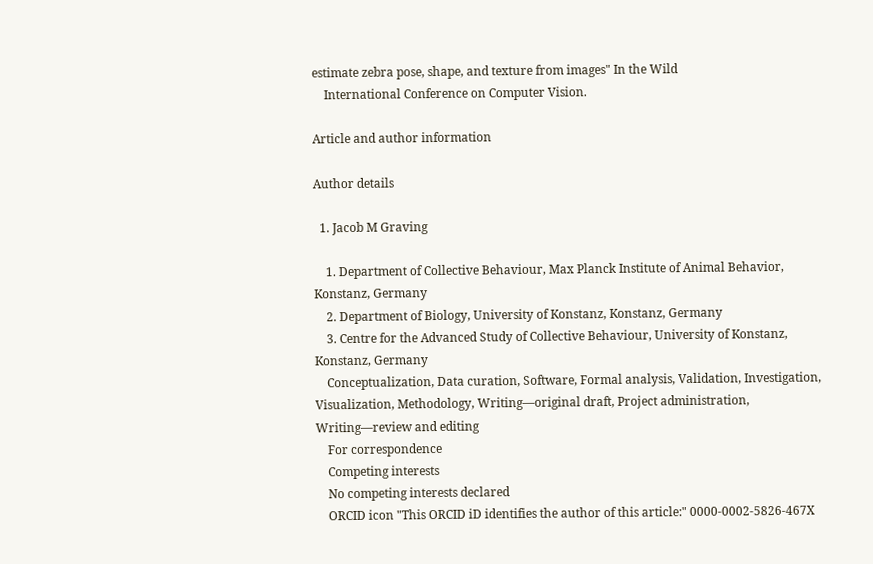estimate zebra pose, shape, and texture from images" In the Wild
    International Conference on Computer Vision.

Article and author information

Author details

  1. Jacob M Graving

    1. Department of Collective Behaviour, Max Planck Institute of Animal Behavior, Konstanz, Germany
    2. Department of Biology, University of Konstanz, Konstanz, Germany
    3. Centre for the Advanced Study of Collective Behaviour, University of Konstanz, Konstanz, Germany
    Conceptualization, Data curation, Software, Formal analysis, Validation, Investigation, Visualization, Methodology, Writing—original draft, Project administration, Writing—review and editing
    For correspondence
    Competing interests
    No competing interests declared
    ORCID icon "This ORCID iD identifies the author of this article:" 0000-0002-5826-467X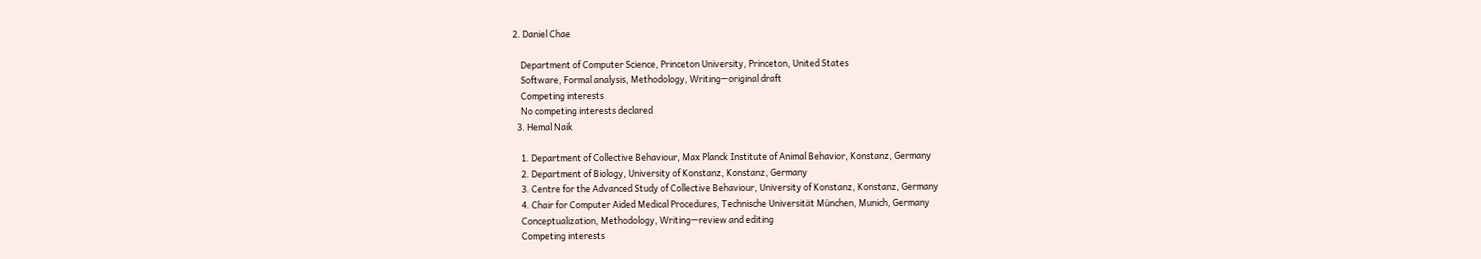2. Daniel Chae

    Department of Computer Science, Princeton University, Princeton, United States
    Software, Formal analysis, Methodology, Writing—original draft
    Competing interests
    No competing interests declared
  3. Hemal Naik

    1. Department of Collective Behaviour, Max Planck Institute of Animal Behavior, Konstanz, Germany
    2. Department of Biology, University of Konstanz, Konstanz, Germany
    3. Centre for the Advanced Study of Collective Behaviour, University of Konstanz, Konstanz, Germany
    4. Chair for Computer Aided Medical Procedures, Technische Universität München, Munich, Germany
    Conceptualization, Methodology, Writing—review and editing
    Competing interests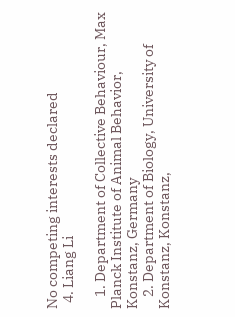No competing interests declared
  4. Liang Li

    1. Department of Collective Behaviour, Max Planck Institute of Animal Behavior, Konstanz, Germany
    2. Department of Biology, University of Konstanz, Konstanz,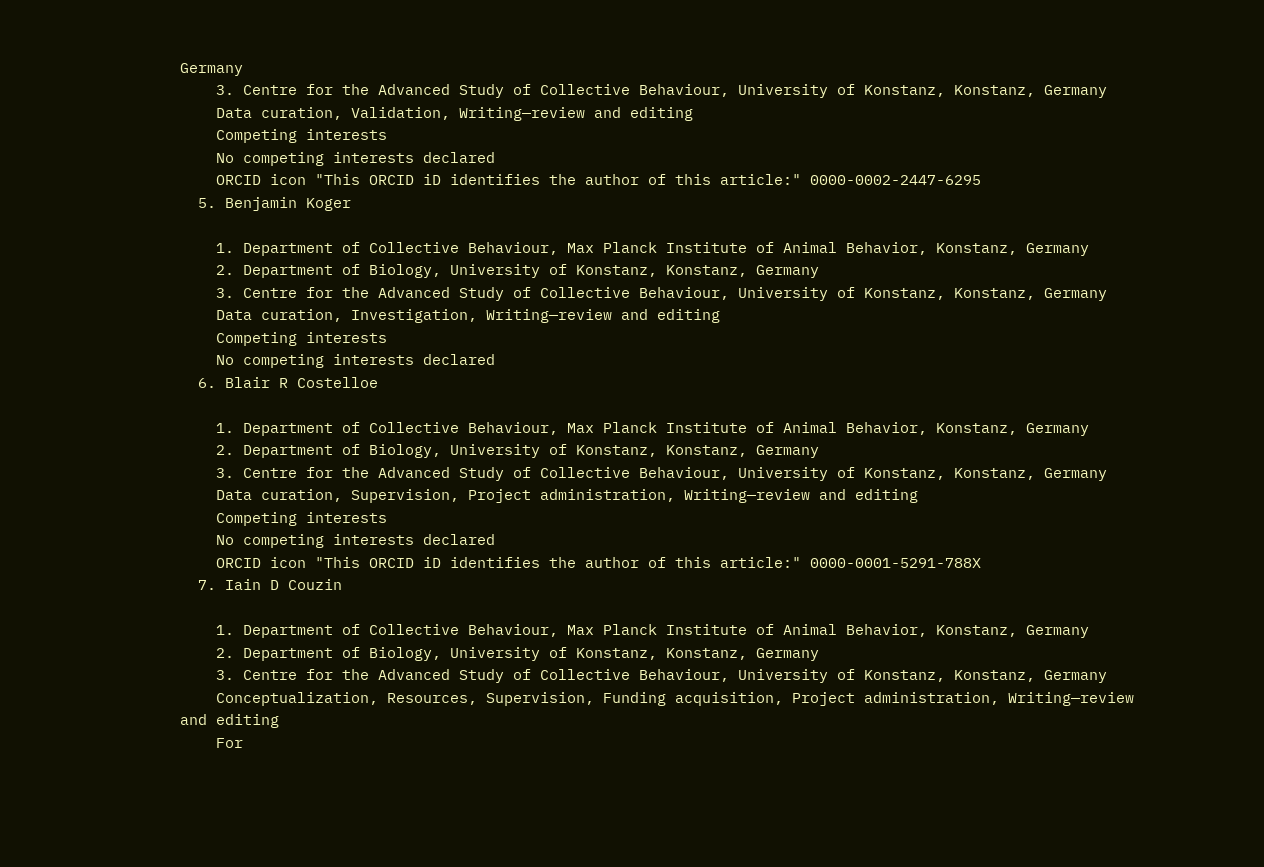Germany
    3. Centre for the Advanced Study of Collective Behaviour, University of Konstanz, Konstanz, Germany
    Data curation, Validation, Writing—review and editing
    Competing interests
    No competing interests declared
    ORCID icon "This ORCID iD identifies the author of this article:" 0000-0002-2447-6295
  5. Benjamin Koger

    1. Department of Collective Behaviour, Max Planck Institute of Animal Behavior, Konstanz, Germany
    2. Department of Biology, University of Konstanz, Konstanz, Germany
    3. Centre for the Advanced Study of Collective Behaviour, University of Konstanz, Konstanz, Germany
    Data curation, Investigation, Writing—review and editing
    Competing interests
    No competing interests declared
  6. Blair R Costelloe

    1. Department of Collective Behaviour, Max Planck Institute of Animal Behavior, Konstanz, Germany
    2. Department of Biology, University of Konstanz, Konstanz, Germany
    3. Centre for the Advanced Study of Collective Behaviour, University of Konstanz, Konstanz, Germany
    Data curation, Supervision, Project administration, Writing—review and editing
    Competing interests
    No competing interests declared
    ORCID icon "This ORCID iD identifies the author of this article:" 0000-0001-5291-788X
  7. Iain D Couzin

    1. Department of Collective Behaviour, Max Planck Institute of Animal Behavior, Konstanz, Germany
    2. Department of Biology, University of Konstanz, Konstanz, Germany
    3. Centre for the Advanced Study of Collective Behaviour, University of Konstanz, Konstanz, Germany
    Conceptualization, Resources, Supervision, Funding acquisition, Project administration, Writing—review and editing
    For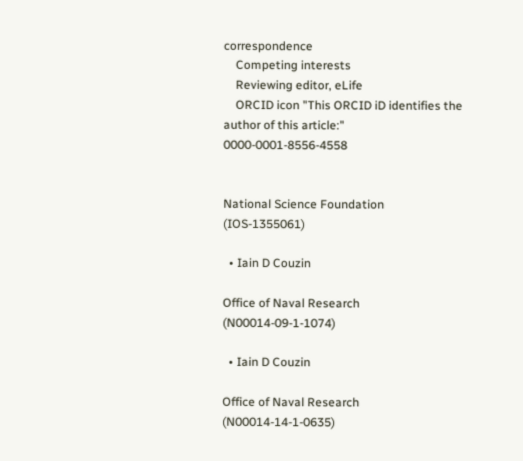correspondence
    Competing interests
    Reviewing editor, eLife
    ORCID icon "This ORCID iD identifies the author of this article:" 0000-0001-8556-4558


National Science Foundation (IOS-1355061)

  • Iain D Couzin

Office of Naval Research (N00014-09-1-1074)

  • Iain D Couzin

Office of Naval Research (N00014-14-1-0635)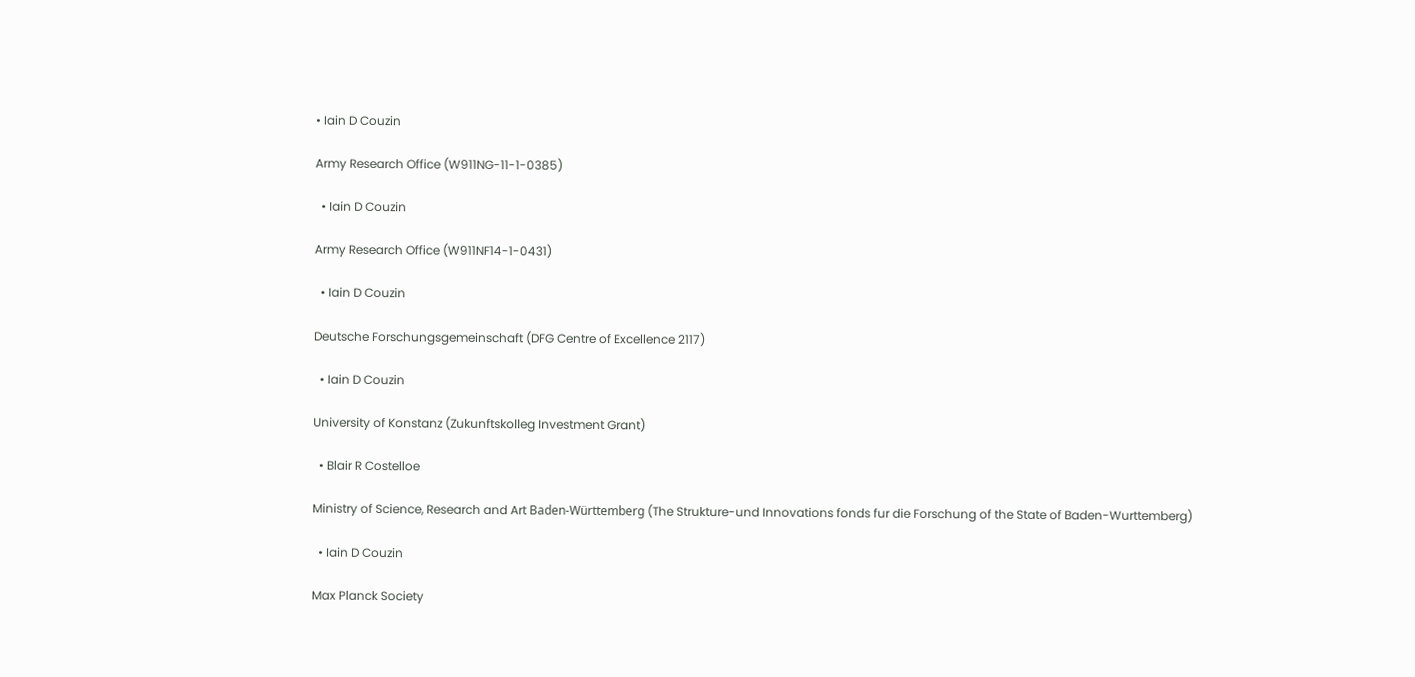• Iain D Couzin

Army Research Office (W911NG-11-1-0385)

  • Iain D Couzin

Army Research Office (W911NF14-1-0431)

  • Iain D Couzin

Deutsche Forschungsgemeinschaft (DFG Centre of Excellence 2117)

  • Iain D Couzin

University of Konstanz (Zukunftskolleg Investment Grant)

  • Blair R Costelloe

Ministry of Science, Research and Art Baden-Württemberg (The Strukture-und Innovations fonds fur die Forschung of the State of Baden-Wurttemberg)

  • Iain D Couzin

Max Planck Society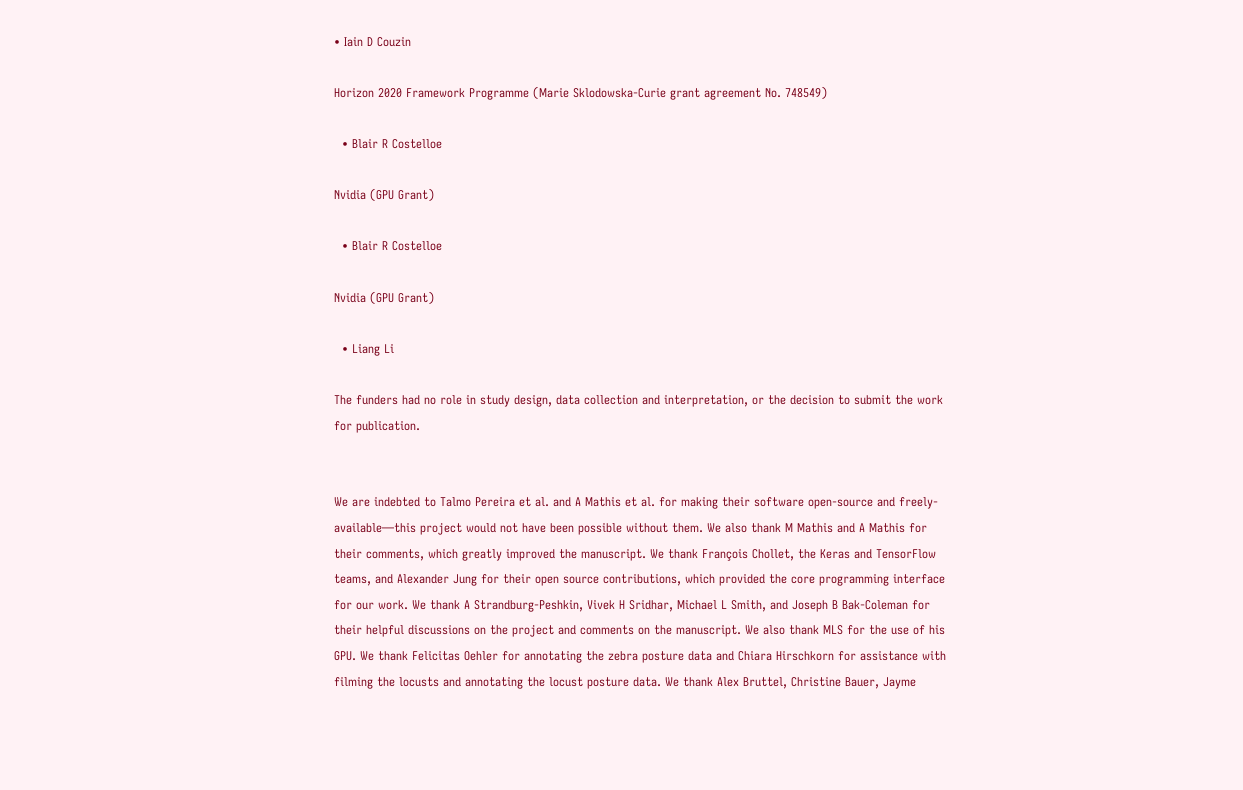• Iain D Couzin

Horizon 2020 Framework Programme (Marie Sklodowska-Curie grant agreement No. 748549)

  • Blair R Costelloe

Nvidia (GPU Grant)

  • Blair R Costelloe

Nvidia (GPU Grant)

  • Liang Li

The funders had no role in study design, data collection and interpretation, or the decision to submit the work for publication.


We are indebted to Talmo Pereira et al. and A Mathis et al. for making their software open-source and freely-available—this project would not have been possible without them. We also thank M Mathis and A Mathis for their comments, which greatly improved the manuscript. We thank François Chollet, the Keras and TensorFlow teams, and Alexander Jung for their open source contributions, which provided the core programming interface for our work. We thank A Strandburg-Peshkin, Vivek H Sridhar, Michael L Smith, and Joseph B Bak-Coleman for their helpful discussions on the project and comments on the manuscript. We also thank MLS for the use of his GPU. We thank Felicitas Oehler for annotating the zebra posture data and Chiara Hirschkorn for assistance with filming the locusts and annotating the locust posture data. We thank Alex Bruttel, Christine Bauer, Jayme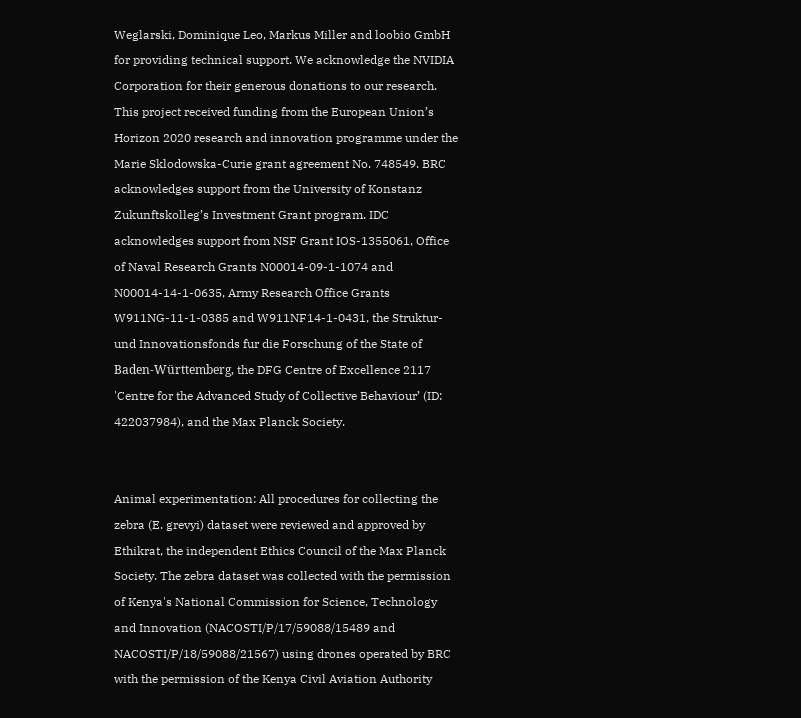Weglarski, Dominique Leo, Markus Miller and loobio GmbH for providing technical support. We acknowledge the NVIDIA Corporation for their generous donations to our research. This project received funding from the European Union’s Horizon 2020 research and innovation programme under the Marie Sklodowska-Curie grant agreement No. 748549. BRC acknowledges support from the University of Konstanz Zukunftskolleg’s Investment Grant program. IDC acknowledges support from NSF Grant IOS-1355061, Office of Naval Research Grants N00014-09-1-1074 and N00014-14-1-0635, Army Research Office Grants W911NG-11-1-0385 and W911NF14-1-0431, the Struktur-und Innovationsfonds fur die Forschung of the State of Baden-Württemberg, the DFG Centre of Excellence 2117 'Centre for the Advanced Study of Collective Behaviour’ (ID: 422037984), and the Max Planck Society.


Animal experimentation: All procedures for collecting the zebra (E. grevyi) dataset were reviewed and approved by Ethikrat, the independent Ethics Council of the Max Planck Society. The zebra dataset was collected with the permission of Kenya's National Commission for Science, Technology and Innovation (NACOSTI/P/17/59088/15489 and NACOSTI/P/18/59088/21567) using drones operated by BRC with the permission of the Kenya Civil Aviation Authority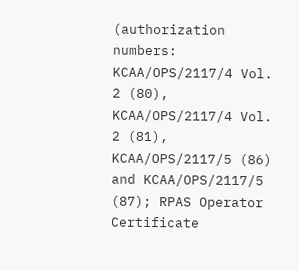(authorization numbers: KCAA/OPS/2117/4 Vol. 2 (80), KCAA/OPS/2117/4 Vol. 2 (81), KCAA/OPS/2117/5 (86) and KCAA/OPS/2117/5 (87); RPAS Operator Certificate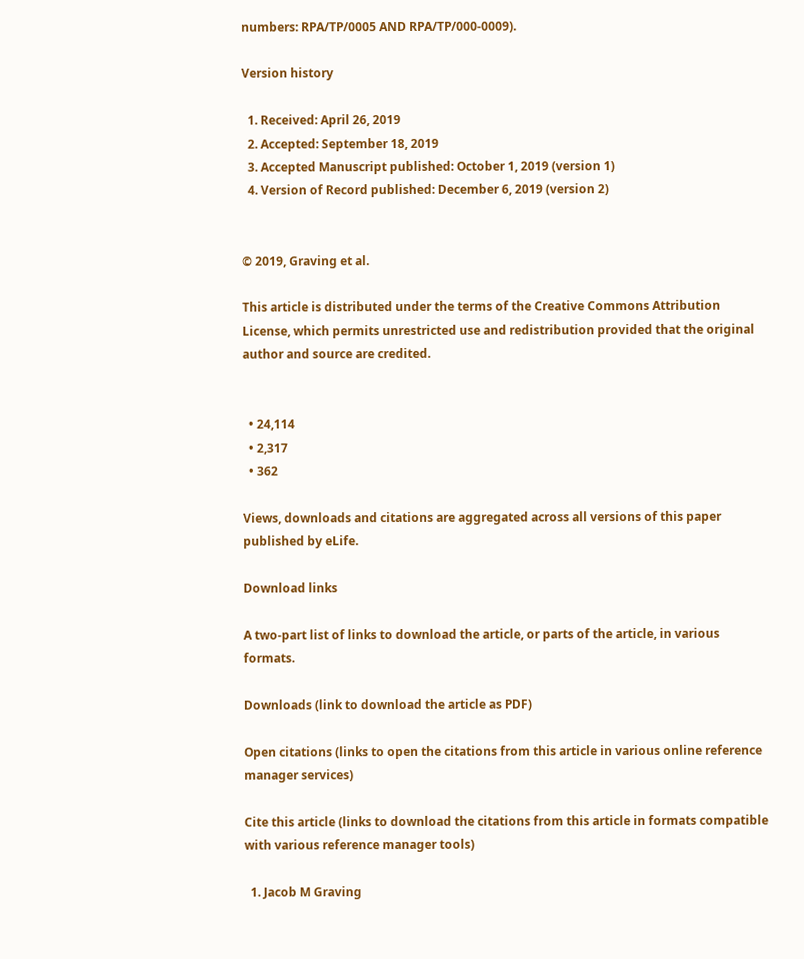numbers: RPA/TP/0005 AND RPA/TP/000-0009).

Version history

  1. Received: April 26, 2019
  2. Accepted: September 18, 2019
  3. Accepted Manuscript published: October 1, 2019 (version 1)
  4. Version of Record published: December 6, 2019 (version 2)


© 2019, Graving et al.

This article is distributed under the terms of the Creative Commons Attribution License, which permits unrestricted use and redistribution provided that the original author and source are credited.


  • 24,114
  • 2,317
  • 362

Views, downloads and citations are aggregated across all versions of this paper published by eLife.

Download links

A two-part list of links to download the article, or parts of the article, in various formats.

Downloads (link to download the article as PDF)

Open citations (links to open the citations from this article in various online reference manager services)

Cite this article (links to download the citations from this article in formats compatible with various reference manager tools)

  1. Jacob M Graving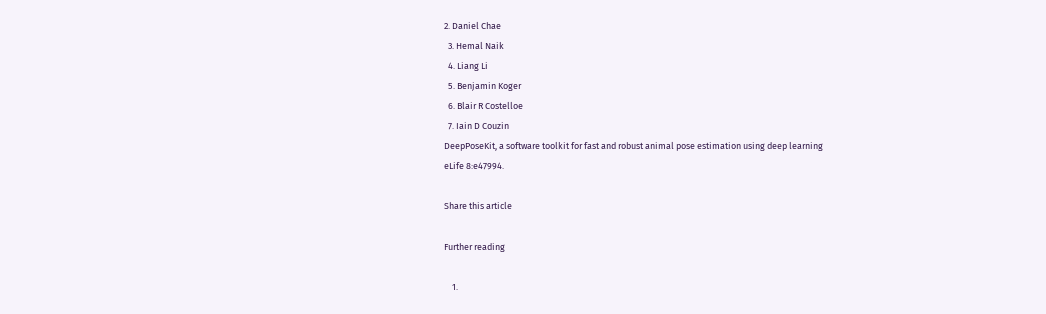2. Daniel Chae
  3. Hemal Naik
  4. Liang Li
  5. Benjamin Koger
  6. Blair R Costelloe
  7. Iain D Couzin
DeepPoseKit, a software toolkit for fast and robust animal pose estimation using deep learning
eLife 8:e47994.

Share this article

Further reading

    1.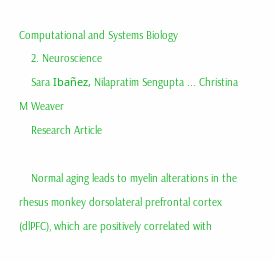Computational and Systems Biology
    2. Neuroscience
    Sara Ibañez, Nilapratim Sengupta ... Christina M Weaver
    Research Article

    Normal aging leads to myelin alterations in the rhesus monkey dorsolateral prefrontal cortex (dlPFC), which are positively correlated with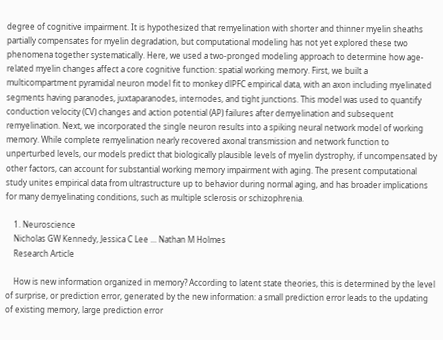degree of cognitive impairment. It is hypothesized that remyelination with shorter and thinner myelin sheaths partially compensates for myelin degradation, but computational modeling has not yet explored these two phenomena together systematically. Here, we used a two-pronged modeling approach to determine how age-related myelin changes affect a core cognitive function: spatial working memory. First, we built a multicompartment pyramidal neuron model fit to monkey dlPFC empirical data, with an axon including myelinated segments having paranodes, juxtaparanodes, internodes, and tight junctions. This model was used to quantify conduction velocity (CV) changes and action potential (AP) failures after demyelination and subsequent remyelination. Next, we incorporated the single neuron results into a spiking neural network model of working memory. While complete remyelination nearly recovered axonal transmission and network function to unperturbed levels, our models predict that biologically plausible levels of myelin dystrophy, if uncompensated by other factors, can account for substantial working memory impairment with aging. The present computational study unites empirical data from ultrastructure up to behavior during normal aging, and has broader implications for many demyelinating conditions, such as multiple sclerosis or schizophrenia.

    1. Neuroscience
    Nicholas GW Kennedy, Jessica C Lee ... Nathan M Holmes
    Research Article

    How is new information organized in memory? According to latent state theories, this is determined by the level of surprise, or prediction error, generated by the new information: a small prediction error leads to the updating of existing memory, large prediction error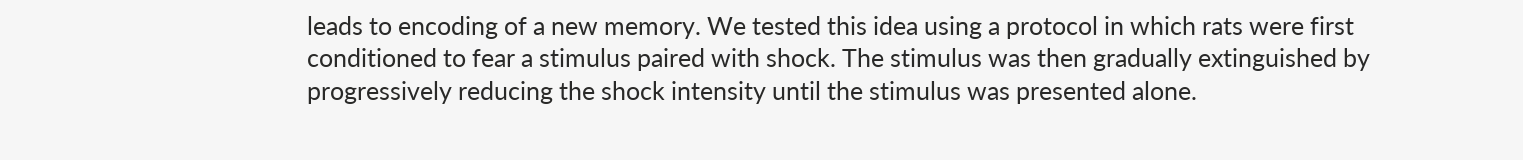leads to encoding of a new memory. We tested this idea using a protocol in which rats were first conditioned to fear a stimulus paired with shock. The stimulus was then gradually extinguished by progressively reducing the shock intensity until the stimulus was presented alone.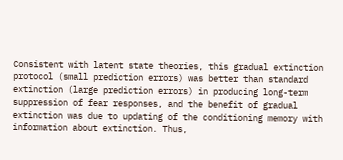Consistent with latent state theories, this gradual extinction protocol (small prediction errors) was better than standard extinction (large prediction errors) in producing long-term suppression of fear responses, and the benefit of gradual extinction was due to updating of the conditioning memory with information about extinction. Thus,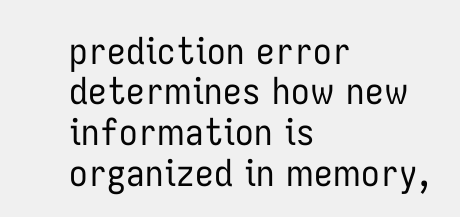prediction error determines how new information is organized in memory,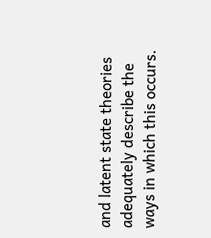and latent state theories adequately describe the ways in which this occurs.